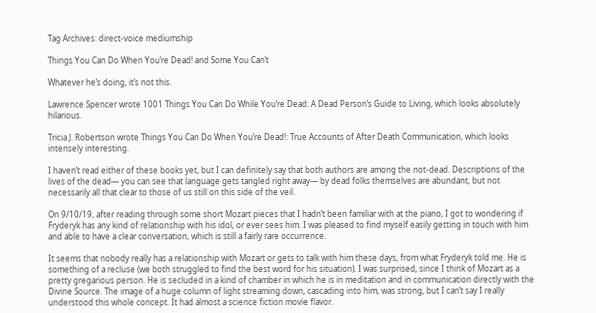Tag Archives: direct-voice mediumship

Things You Can Do When You’re Dead! and Some You Can’t

Whatever he’s doing, it’s not this.

Lawrence Spencer wrote 1001 Things You Can Do While You’re Dead: A Dead Person’s Guide to Living, which looks absolutely hilarious.

Tricia J. Robertson wrote Things You Can Do When You’re Dead!: True Accounts of After Death Communication, which looks intensely interesting.

I haven’t read either of these books yet, but I can definitely say that both authors are among the not-dead. Descriptions of the lives of the dead— you can see that language gets tangled right away— by dead folks themselves are abundant, but not necessarily all that clear to those of us still on this side of the veil.

On 9/10/19, after reading through some short Mozart pieces that I hadn’t been familiar with at the piano, I got to wondering if Fryderyk has any kind of relationship with his idol, or ever sees him. I was pleased to find myself easily getting in touch with him and able to have a clear conversation, which is still a fairly rare occurrence.

It seems that nobody really has a relationship with Mozart or gets to talk with him these days, from what Fryderyk told me. He is something of a recluse (we both struggled to find the best word for his situation). I was surprised, since I think of Mozart as a pretty gregarious person. He is secluded in a kind of chamber in which he is in meditation and in communication directly with the Divine Source. The image of a huge column of light streaming down, cascading into him, was strong, but I can’t say I really understood this whole concept. It had almost a science fiction movie flavor.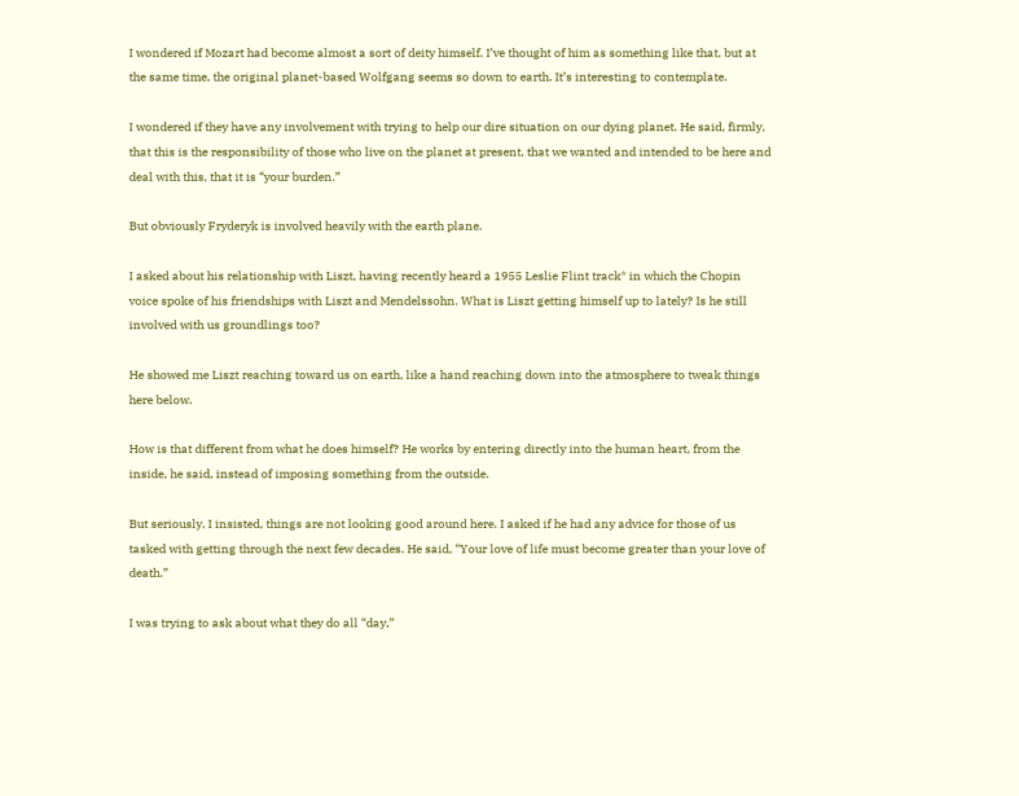I wondered if Mozart had become almost a sort of deity himself. I’ve thought of him as something like that, but at the same time, the original planet-based Wolfgang seems so down to earth. It’s interesting to contemplate.

I wondered if they have any involvement with trying to help our dire situation on our dying planet. He said, firmly, that this is the responsibility of those who live on the planet at present, that we wanted and intended to be here and deal with this, that it is “your burden.”

But obviously Fryderyk is involved heavily with the earth plane.

I asked about his relationship with Liszt, having recently heard a 1955 Leslie Flint track* in which the Chopin voice spoke of his friendships with Liszt and Mendelssohn. What is Liszt getting himself up to lately? Is he still involved with us groundlings too?

He showed me Liszt reaching toward us on earth, like a hand reaching down into the atmosphere to tweak things here below.

How is that different from what he does himself? He works by entering directly into the human heart, from the inside, he said, instead of imposing something from the outside.

But seriously, I insisted, things are not looking good around here. I asked if he had any advice for those of us tasked with getting through the next few decades. He said, “Your love of life must become greater than your love of death.”

I was trying to ask about what they do all “day,”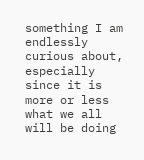something I am endlessly curious about, especially since it is more or less what we all will be doing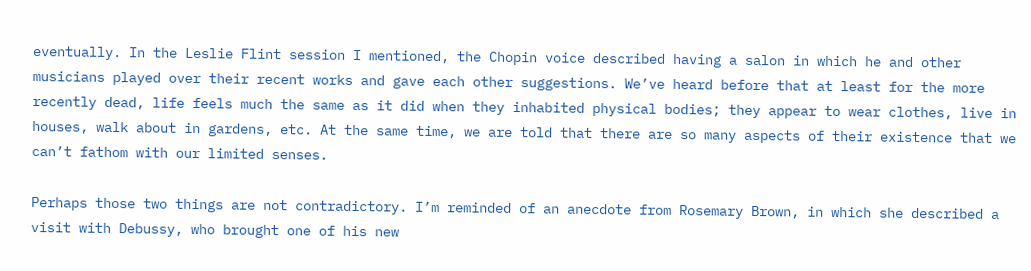eventually. In the Leslie Flint session I mentioned, the Chopin voice described having a salon in which he and other musicians played over their recent works and gave each other suggestions. We’ve heard before that at least for the more recently dead, life feels much the same as it did when they inhabited physical bodies; they appear to wear clothes, live in houses, walk about in gardens, etc. At the same time, we are told that there are so many aspects of their existence that we can’t fathom with our limited senses.

Perhaps those two things are not contradictory. I’m reminded of an anecdote from Rosemary Brown, in which she described a visit with Debussy, who brought one of his new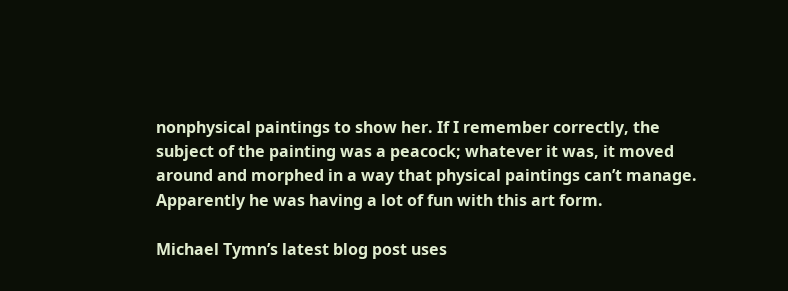nonphysical paintings to show her. If I remember correctly, the subject of the painting was a peacock; whatever it was, it moved around and morphed in a way that physical paintings can’t manage. Apparently he was having a lot of fun with this art form.

Michael Tymn’s latest blog post uses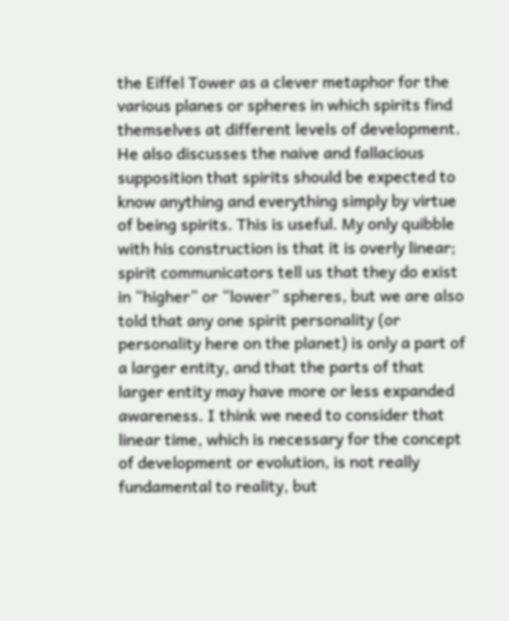the Eiffel Tower as a clever metaphor for the various planes or spheres in which spirits find themselves at different levels of development.
He also discusses the naive and fallacious supposition that spirits should be expected to know anything and everything simply by virtue of being spirits. This is useful. My only quibble with his construction is that it is overly linear; spirit communicators tell us that they do exist in “higher” or “lower” spheres, but we are also told that any one spirit personality (or personality here on the planet) is only a part of a larger entity, and that the parts of that larger entity may have more or less expanded awareness. I think we need to consider that linear time, which is necessary for the concept of development or evolution, is not really fundamental to reality, but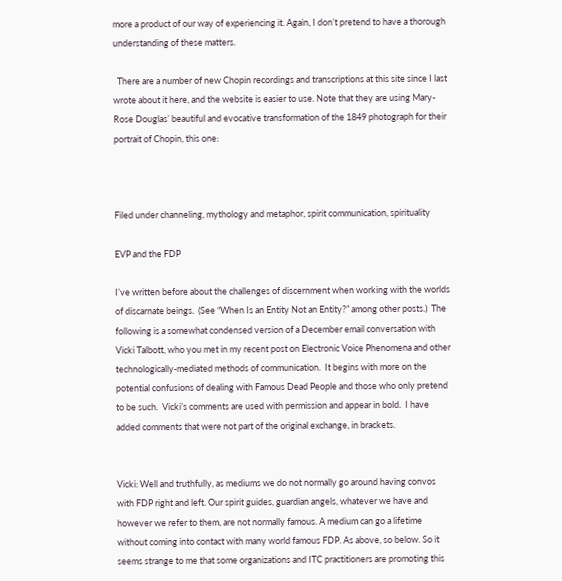more a product of our way of experiencing it. Again, I don’t pretend to have a thorough understanding of these matters.

  There are a number of new Chopin recordings and transcriptions at this site since I last wrote about it here, and the website is easier to use. Note that they are using Mary-Rose Douglas’ beautiful and evocative transformation of the 1849 photograph for their portrait of Chopin, this one:



Filed under channeling, mythology and metaphor, spirit communication, spirituality

EVP and the FDP

I’ve written before about the challenges of discernment when working with the worlds of discarnate beings.  (See “When Is an Entity Not an Entity?” among other posts.)  The following is a somewhat condensed version of a December email conversation with Vicki Talbott, who you met in my recent post on Electronic Voice Phenomena and other technologically-mediated methods of communication.  It begins with more on the potential confusions of dealing with Famous Dead People and those who only pretend to be such.  Vicki’s comments are used with permission and appear in bold.  I have added comments that were not part of the original exchange, in brackets.


Vicki: Well and truthfully, as mediums we do not normally go around having convos with FDP right and left. Our spirit guides, guardian angels, whatever we have and however we refer to them, are not normally famous. A medium can go a lifetime without coming into contact with many world famous FDP. As above, so below. So it seems strange to me that some organizations and ITC practitioners are promoting this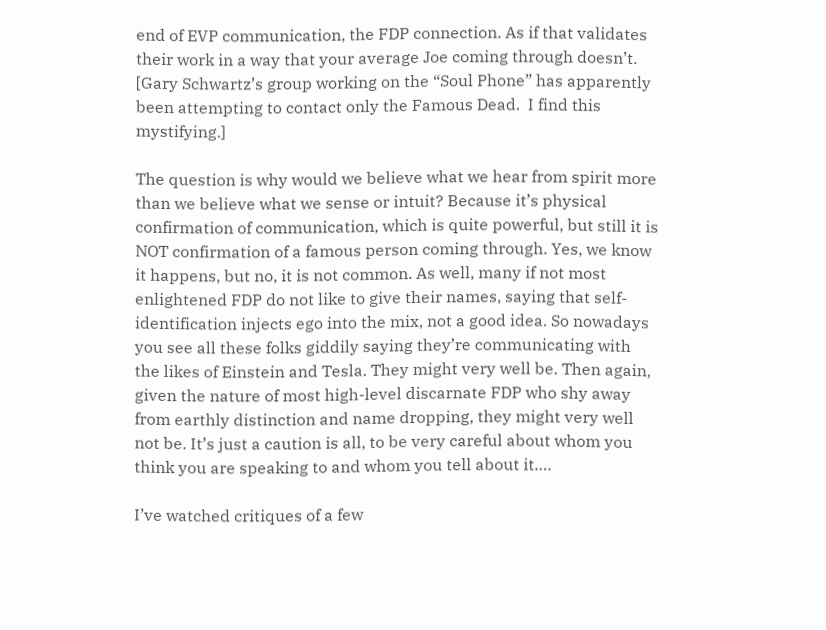end of EVP communication, the FDP connection. As if that validates their work in a way that your average Joe coming through doesn’t.  [Gary Schwartz’s group working on the “Soul Phone” has apparently been attempting to contact only the Famous Dead.  I find this mystifying.]

The question is why would we believe what we hear from spirit more than we believe what we sense or intuit? Because it’s physical confirmation of communication, which is quite powerful, but still it is NOT confirmation of a famous person coming through. Yes, we know it happens, but no, it is not common. As well, many if not most enlightened FDP do not like to give their names, saying that self-identification injects ego into the mix, not a good idea. So nowadays you see all these folks giddily saying they’re communicating with the likes of Einstein and Tesla. They might very well be. Then again, given the nature of most high-level discarnate FDP who shy away from earthly distinction and name dropping, they might very well not be. It’s just a caution is all, to be very careful about whom you think you are speaking to and whom you tell about it….

I’ve watched critiques of a few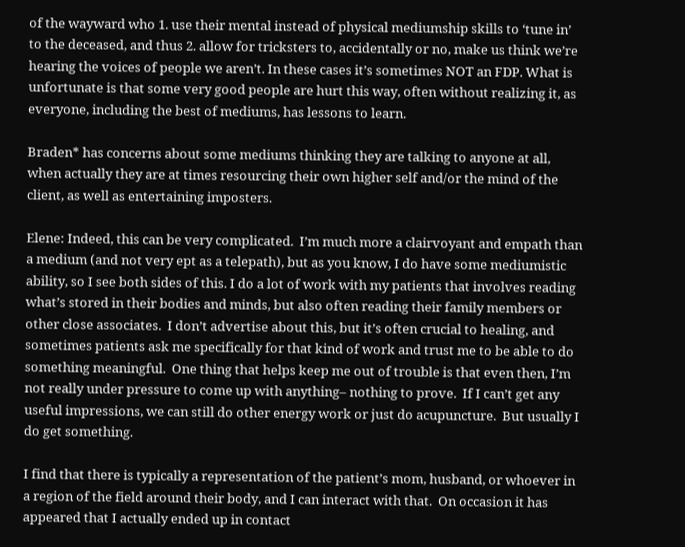of the wayward who 1. use their mental instead of physical mediumship skills to ‘tune in’ to the deceased, and thus 2. allow for tricksters to, accidentally or no, make us think we’re hearing the voices of people we aren’t. In these cases it’s sometimes NOT an FDP. What is unfortunate is that some very good people are hurt this way, often without realizing it, as everyone, including the best of mediums, has lessons to learn.

Braden* has concerns about some mediums thinking they are talking to anyone at all, when actually they are at times resourcing their own higher self and/or the mind of the client, as well as entertaining imposters.

Elene: Indeed, this can be very complicated.  I’m much more a clairvoyant and empath than a medium (and not very ept as a telepath), but as you know, I do have some mediumistic ability, so I see both sides of this. I do a lot of work with my patients that involves reading what’s stored in their bodies and minds, but also often reading their family members or other close associates.  I don’t advertise about this, but it’s often crucial to healing, and sometimes patients ask me specifically for that kind of work and trust me to be able to do something meaningful.  One thing that helps keep me out of trouble is that even then, I’m not really under pressure to come up with anything– nothing to prove.  If I can’t get any useful impressions, we can still do other energy work or just do acupuncture.  But usually I do get something.

I find that there is typically a representation of the patient’s mom, husband, or whoever in a region of the field around their body, and I can interact with that.  On occasion it has appeared that I actually ended up in contact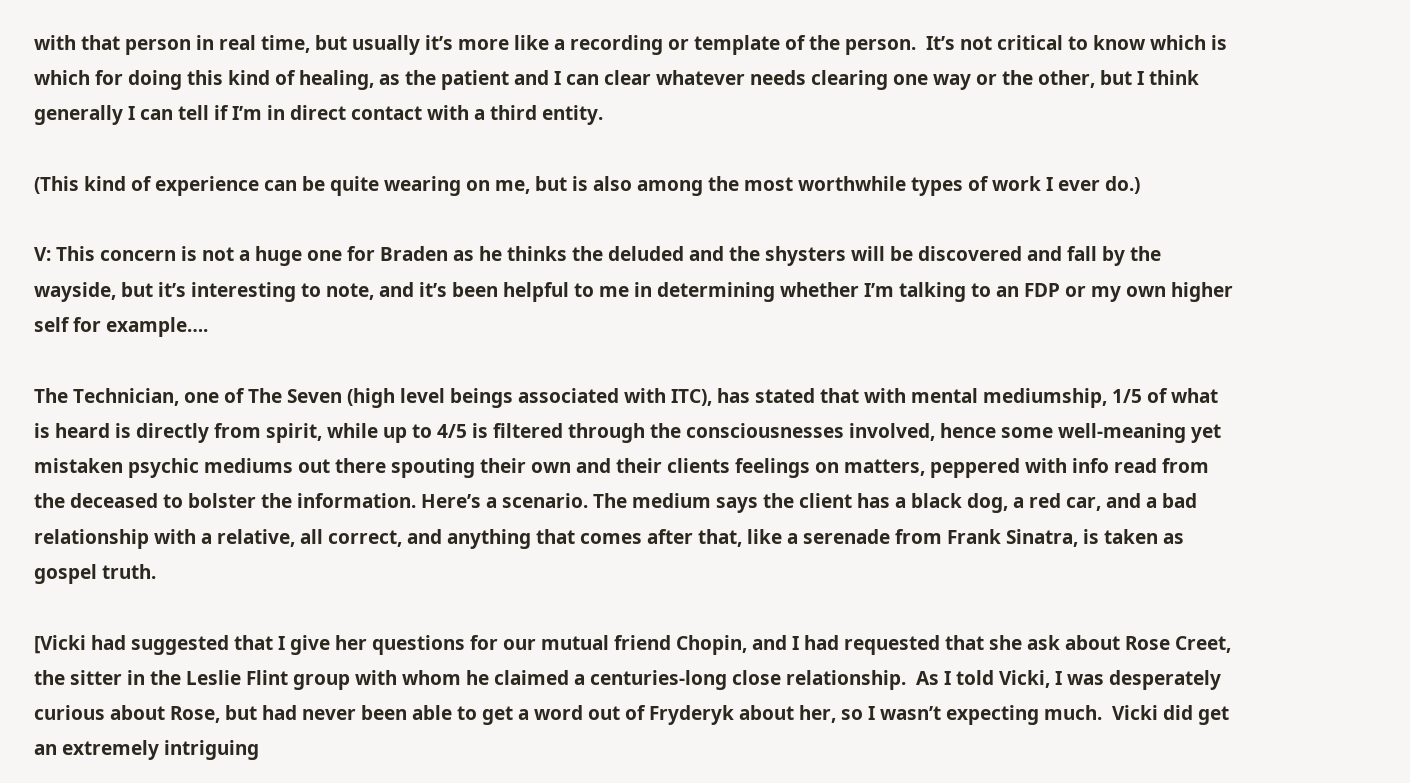with that person in real time, but usually it’s more like a recording or template of the person.  It’s not critical to know which is which for doing this kind of healing, as the patient and I can clear whatever needs clearing one way or the other, but I think generally I can tell if I’m in direct contact with a third entity.

(This kind of experience can be quite wearing on me, but is also among the most worthwhile types of work I ever do.)

V: This concern is not a huge one for Braden as he thinks the deluded and the shysters will be discovered and fall by the wayside, but it’s interesting to note, and it’s been helpful to me in determining whether I’m talking to an FDP or my own higher self for example….

The Technician, one of The Seven (high level beings associated with ITC), has stated that with mental mediumship, 1/5 of what is heard is directly from spirit, while up to 4/5 is filtered through the consciousnesses involved, hence some well-meaning yet mistaken psychic mediums out there spouting their own and their clients feelings on matters, peppered with info read from the deceased to bolster the information. Here’s a scenario. The medium says the client has a black dog, a red car, and a bad relationship with a relative, all correct, and anything that comes after that, like a serenade from Frank Sinatra, is taken as gospel truth.

[Vicki had suggested that I give her questions for our mutual friend Chopin, and I had requested that she ask about Rose Creet, the sitter in the Leslie Flint group with whom he claimed a centuries-long close relationship.  As I told Vicki, I was desperately curious about Rose, but had never been able to get a word out of Fryderyk about her, so I wasn’t expecting much.  Vicki did get an extremely intriguing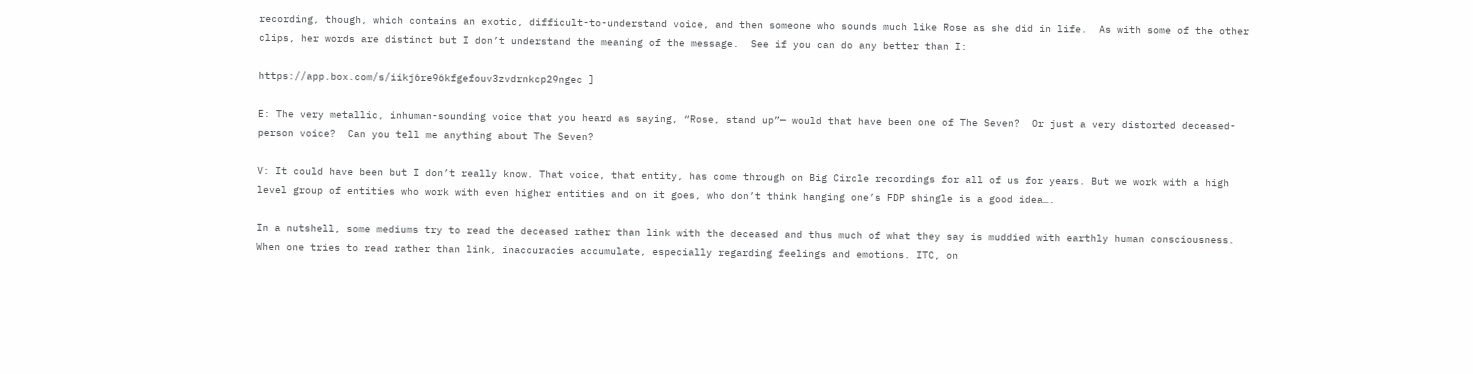recording, though, which contains an exotic, difficult-to-understand voice, and then someone who sounds much like Rose as she did in life.  As with some of the other clips, her words are distinct but I don’t understand the meaning of the message.  See if you can do any better than I:

https://app.box.com/s/iikj6re96kfgefouv3zvdrnkcp29ngec ]

E: The very metallic, inhuman-sounding voice that you heard as saying, “Rose, stand up”— would that have been one of The Seven?  Or just a very distorted deceased-person voice?  Can you tell me anything about The Seven?

V: It could have been but I don’t really know. That voice, that entity, has come through on Big Circle recordings for all of us for years. But we work with a high level group of entities who work with even higher entities and on it goes, who don’t think hanging one’s FDP shingle is a good idea….

In a nutshell, some mediums try to read the deceased rather than link with the deceased and thus much of what they say is muddied with earthly human consciousness. When one tries to read rather than link, inaccuracies accumulate, especially regarding feelings and emotions. ITC, on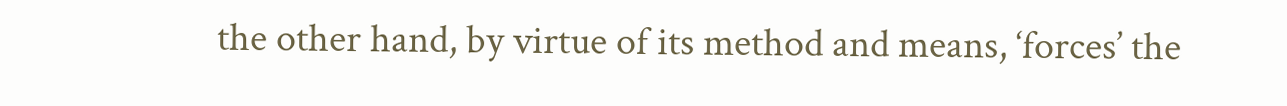the other hand, by virtue of its method and means, ‘forces’ the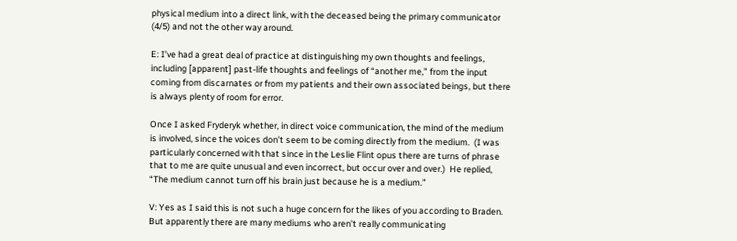physical medium into a direct link, with the deceased being the primary communicator (4/5) and not the other way around.

E: I’ve had a great deal of practice at distinguishing my own thoughts and feelings, including [apparent] past-life thoughts and feelings of “another me,” from the input coming from discarnates or from my patients and their own associated beings, but there is always plenty of room for error.

Once I asked Fryderyk whether, in direct voice communication, the mind of the medium is involved, since the voices don’t seem to be coming directly from the medium.  (I was particularly concerned with that since in the Leslie Flint opus there are turns of phrase that to me are quite unusual and even incorrect, but occur over and over.)  He replied, “The medium cannot turn off his brain just because he is a medium.”

V: Yes as I said this is not such a huge concern for the likes of you according to Braden. But apparently there are many mediums who aren’t really communicating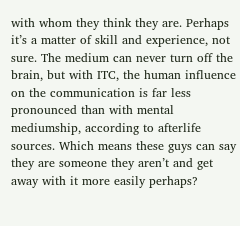with whom they think they are. Perhaps it’s a matter of skill and experience, not sure. The medium can never turn off the brain, but with ITC, the human influence on the communication is far less pronounced than with mental mediumship, according to afterlife sources. Which means these guys can say they are someone they aren’t and get away with it more easily perhaps?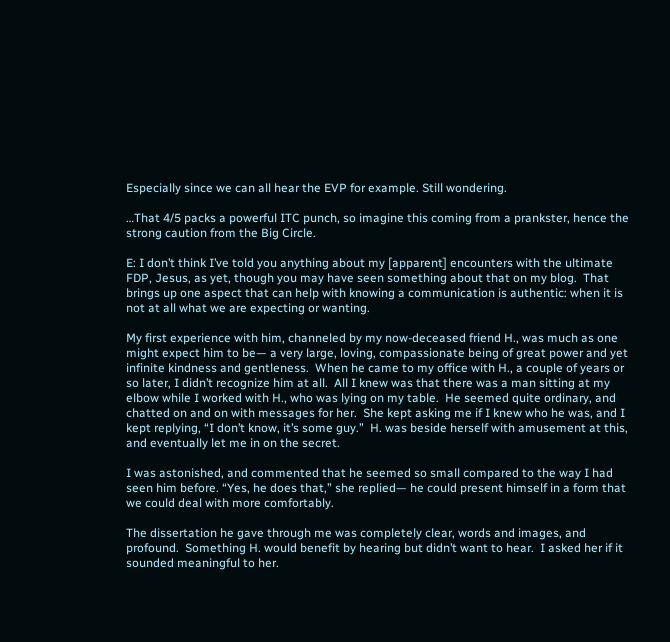Especially since we can all hear the EVP for example. Still wondering.

…That 4/5 packs a powerful ITC punch, so imagine this coming from a prankster, hence the strong caution from the Big Circle.

E: I don’t think I’ve told you anything about my [apparent] encounters with the ultimate FDP, Jesus, as yet, though you may have seen something about that on my blog.  That brings up one aspect that can help with knowing a communication is authentic: when it is not at all what we are expecting or wanting.

My first experience with him, channeled by my now-deceased friend H., was much as one might expect him to be— a very large, loving, compassionate being of great power and yet infinite kindness and gentleness.  When he came to my office with H., a couple of years or so later, I didn’t recognize him at all.  All I knew was that there was a man sitting at my elbow while I worked with H., who was lying on my table.  He seemed quite ordinary, and chatted on and on with messages for her.  She kept asking me if I knew who he was, and I kept replying, “I don’t know, it’s some guy.”  H. was beside herself with amusement at this, and eventually let me in on the secret.

I was astonished, and commented that he seemed so small compared to the way I had seen him before. “Yes, he does that,” she replied— he could present himself in a form that we could deal with more comfortably.

The dissertation he gave through me was completely clear, words and images, and profound.  Something H. would benefit by hearing but didn’t want to hear.  I asked her if it sounded meaningful to her.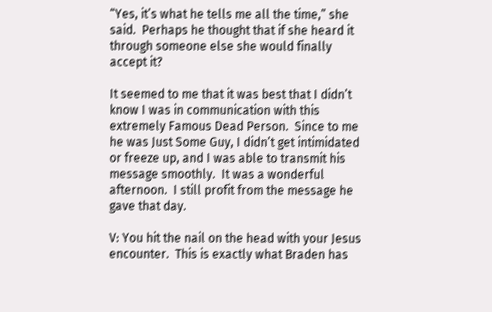“Yes, it’s what he tells me all the time,” she said.  Perhaps he thought that if she heard it through someone else she would finally accept it?

It seemed to me that it was best that I didn’t know I was in communication with this extremely Famous Dead Person.  Since to me he was Just Some Guy, I didn’t get intimidated or freeze up, and I was able to transmit his message smoothly.  It was a wonderful afternoon.  I still profit from the message he gave that day.

V: You hit the nail on the head with your Jesus encounter.  This is exactly what Braden has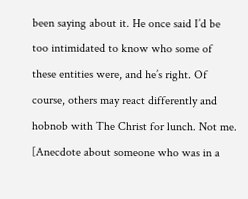been saying about it. He once said I’d be too intimidated to know who some of these entities were, and he’s right. Of course, others may react differently and hobnob with The Christ for lunch. Not me.
[Anecdote about someone who was in a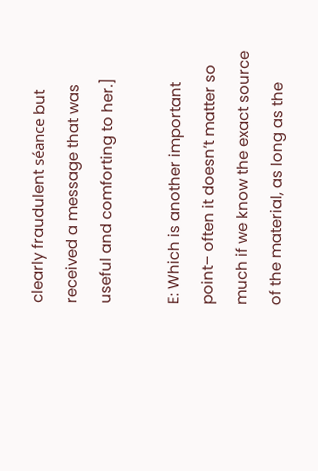clearly fraudulent séance but received a message that was useful and comforting to her.]

E: Which is another important point– often it doesn’t matter so much if we know the exact source of the material, as long as the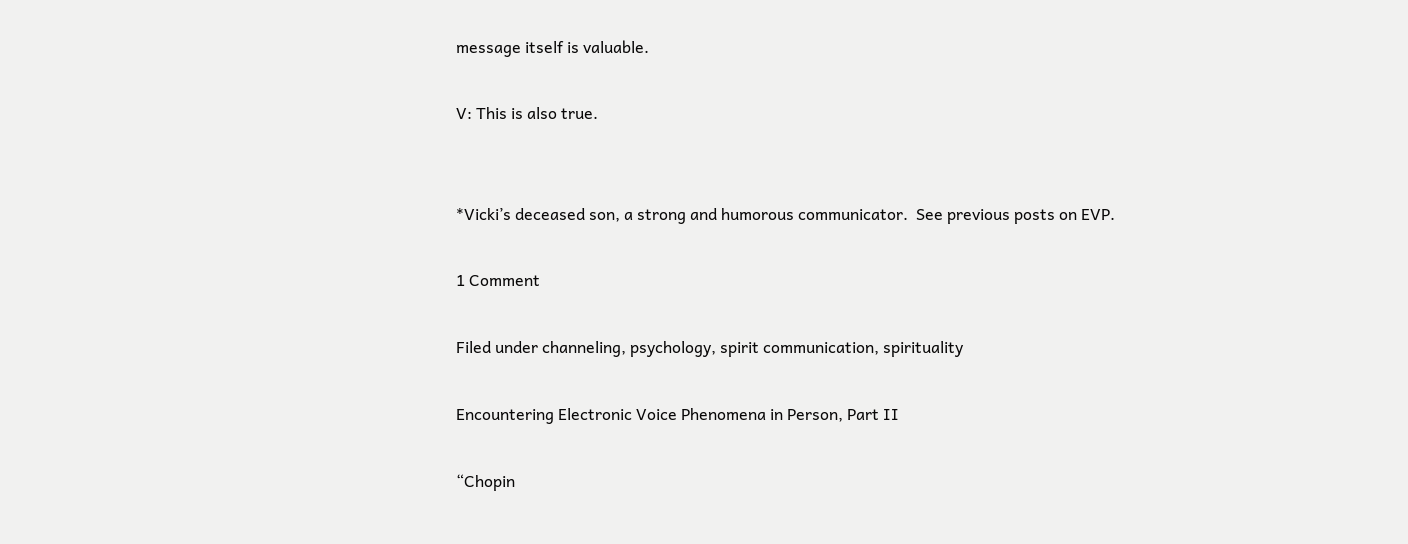message itself is valuable.

V: This is also true.


*Vicki’s deceased son, a strong and humorous communicator.  See previous posts on EVP.

1 Comment

Filed under channeling, psychology, spirit communication, spirituality

Encountering Electronic Voice Phenomena in Person, Part II

“Chopin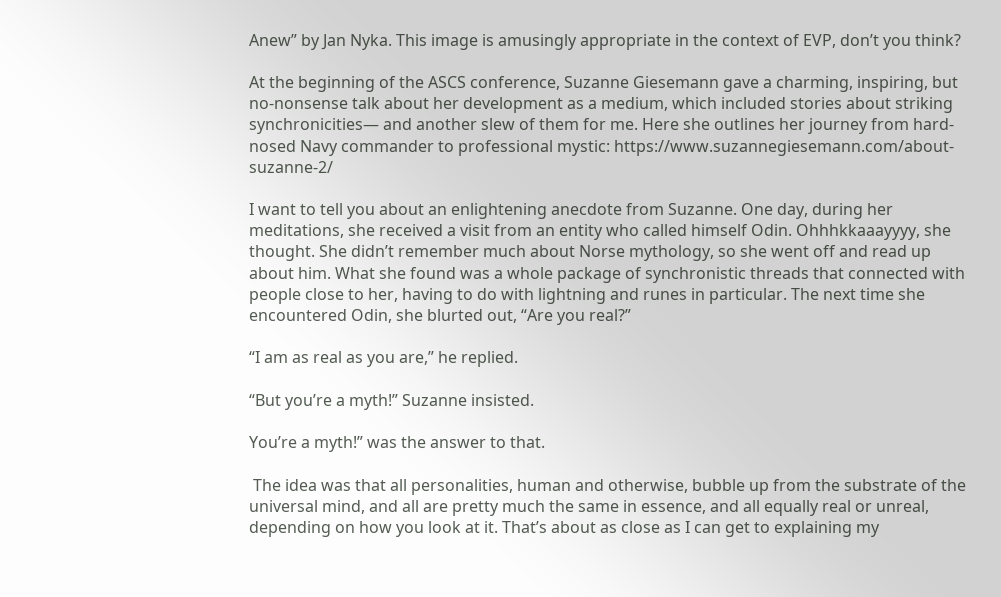Anew” by Jan Nyka. This image is amusingly appropriate in the context of EVP, don’t you think?

At the beginning of the ASCS conference, Suzanne Giesemann gave a charming, inspiring, but no-nonsense talk about her development as a medium, which included stories about striking synchronicities— and another slew of them for me. Here she outlines her journey from hard-nosed Navy commander to professional mystic: https://www.suzannegiesemann.com/about-suzanne-2/

I want to tell you about an enlightening anecdote from Suzanne. One day, during her meditations, she received a visit from an entity who called himself Odin. Ohhhkkaaayyyy, she thought. She didn’t remember much about Norse mythology, so she went off and read up about him. What she found was a whole package of synchronistic threads that connected with people close to her, having to do with lightning and runes in particular. The next time she encountered Odin, she blurted out, “Are you real?”

“I am as real as you are,” he replied.

“But you’re a myth!” Suzanne insisted.

You’re a myth!” was the answer to that.

 The idea was that all personalities, human and otherwise, bubble up from the substrate of the universal mind, and all are pretty much the same in essence, and all equally real or unreal, depending on how you look at it. That’s about as close as I can get to explaining my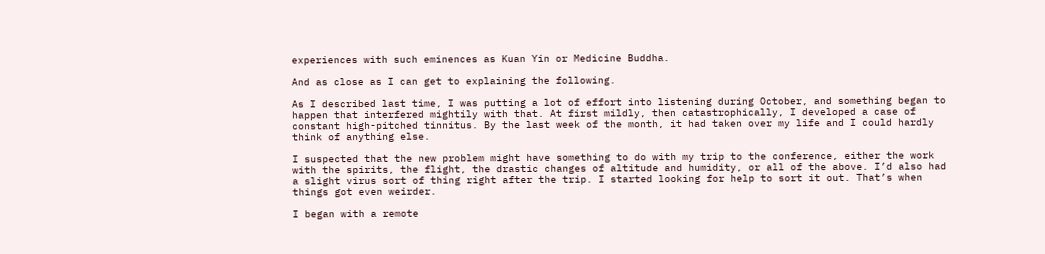experiences with such eminences as Kuan Yin or Medicine Buddha.

And as close as I can get to explaining the following.

As I described last time, I was putting a lot of effort into listening during October, and something began to happen that interfered mightily with that. At first mildly, then catastrophically, I developed a case of constant high-pitched tinnitus. By the last week of the month, it had taken over my life and I could hardly think of anything else.

I suspected that the new problem might have something to do with my trip to the conference, either the work with the spirits, the flight, the drastic changes of altitude and humidity, or all of the above. I’d also had a slight virus sort of thing right after the trip. I started looking for help to sort it out. That’s when things got even weirder.

I began with a remote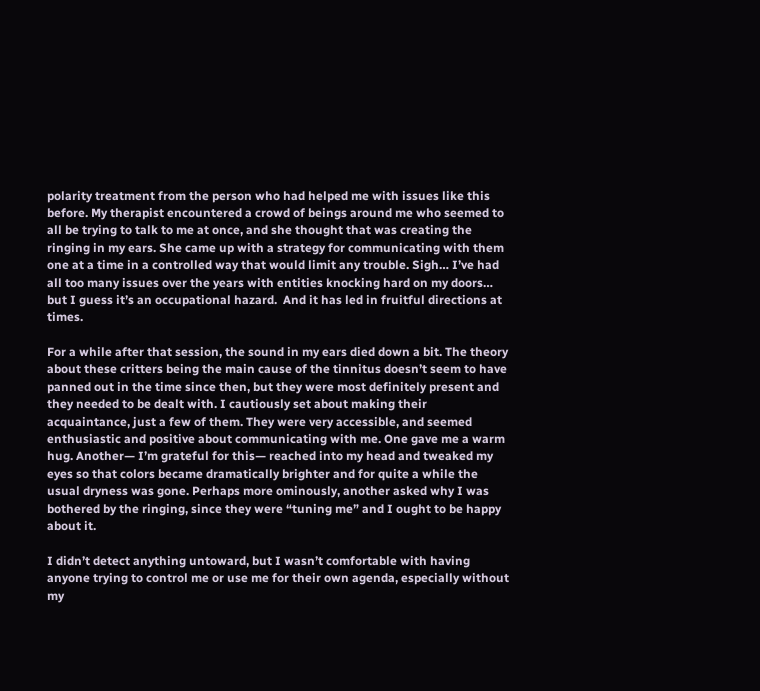polarity treatment from the person who had helped me with issues like this before. My therapist encountered a crowd of beings around me who seemed to all be trying to talk to me at once, and she thought that was creating the ringing in my ears. She came up with a strategy for communicating with them one at a time in a controlled way that would limit any trouble. Sigh… I’ve had all too many issues over the years with entities knocking hard on my doors… but I guess it’s an occupational hazard.  And it has led in fruitful directions at times.

For a while after that session, the sound in my ears died down a bit. The theory about these critters being the main cause of the tinnitus doesn’t seem to have panned out in the time since then, but they were most definitely present and they needed to be dealt with. I cautiously set about making their acquaintance, just a few of them. They were very accessible, and seemed enthusiastic and positive about communicating with me. One gave me a warm hug. Another— I’m grateful for this— reached into my head and tweaked my eyes so that colors became dramatically brighter and for quite a while the usual dryness was gone. Perhaps more ominously, another asked why I was bothered by the ringing, since they were “tuning me” and I ought to be happy about it.

I didn’t detect anything untoward, but I wasn’t comfortable with having anyone trying to control me or use me for their own agenda, especially without my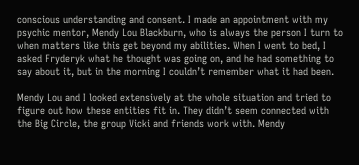conscious understanding and consent. I made an appointment with my psychic mentor, Mendy Lou Blackburn, who is always the person I turn to when matters like this get beyond my abilities. When I went to bed, I asked Fryderyk what he thought was going on, and he had something to say about it, but in the morning I couldn’t remember what it had been.

Mendy Lou and I looked extensively at the whole situation and tried to figure out how these entities fit in. They didn’t seem connected with the Big Circle, the group Vicki and friends work with. Mendy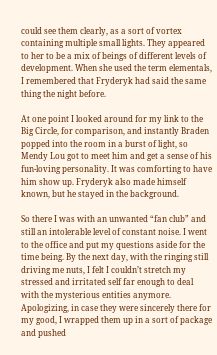could see them clearly, as a sort of vortex containing multiple small lights. They appeared to her to be a mix of beings of different levels of development. When she used the term elementals, I remembered that Fryderyk had said the same thing the night before.

At one point I looked around for my link to the Big Circle, for comparison, and instantly Braden popped into the room in a burst of light, so Mendy Lou got to meet him and get a sense of his fun-loving personality. It was comforting to have him show up. Fryderyk also made himself known, but he stayed in the background.

So there I was with an unwanted “fan club” and still an intolerable level of constant noise. I went to the office and put my questions aside for the time being. By the next day, with the ringing still driving me nuts, I felt I couldn’t stretch my stressed and irritated self far enough to deal with the mysterious entities anymore. Apologizing, in case they were sincerely there for my good, I wrapped them up in a sort of package and pushed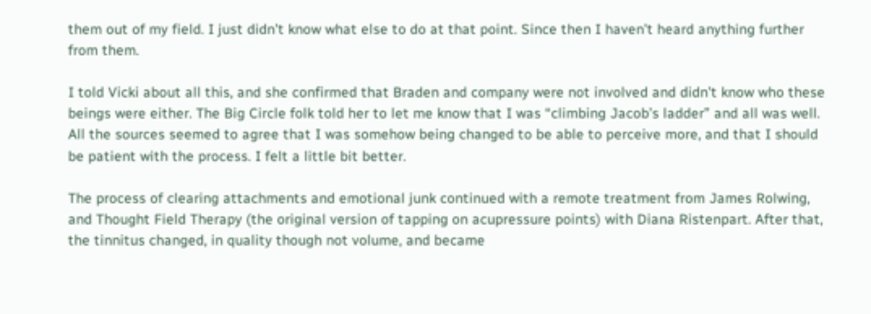them out of my field. I just didn’t know what else to do at that point. Since then I haven’t heard anything further from them.

I told Vicki about all this, and she confirmed that Braden and company were not involved and didn’t know who these beings were either. The Big Circle folk told her to let me know that I was “climbing Jacob’s ladder” and all was well. All the sources seemed to agree that I was somehow being changed to be able to perceive more, and that I should be patient with the process. I felt a little bit better.

The process of clearing attachments and emotional junk continued with a remote treatment from James Rolwing, and Thought Field Therapy (the original version of tapping on acupressure points) with Diana Ristenpart. After that, the tinnitus changed, in quality though not volume, and became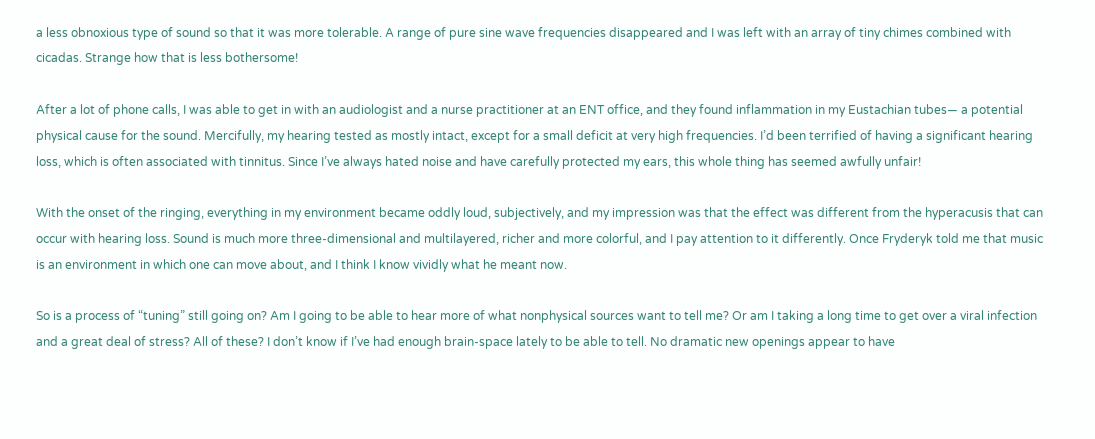a less obnoxious type of sound so that it was more tolerable. A range of pure sine wave frequencies disappeared and I was left with an array of tiny chimes combined with cicadas. Strange how that is less bothersome!

After a lot of phone calls, I was able to get in with an audiologist and a nurse practitioner at an ENT office, and they found inflammation in my Eustachian tubes— a potential physical cause for the sound. Mercifully, my hearing tested as mostly intact, except for a small deficit at very high frequencies. I’d been terrified of having a significant hearing loss, which is often associated with tinnitus. Since I’ve always hated noise and have carefully protected my ears, this whole thing has seemed awfully unfair!

With the onset of the ringing, everything in my environment became oddly loud, subjectively, and my impression was that the effect was different from the hyperacusis that can occur with hearing loss. Sound is much more three-dimensional and multilayered, richer and more colorful, and I pay attention to it differently. Once Fryderyk told me that music is an environment in which one can move about, and I think I know vividly what he meant now.

So is a process of “tuning” still going on? Am I going to be able to hear more of what nonphysical sources want to tell me? Or am I taking a long time to get over a viral infection and a great deal of stress? All of these? I don’t know if I’ve had enough brain-space lately to be able to tell. No dramatic new openings appear to have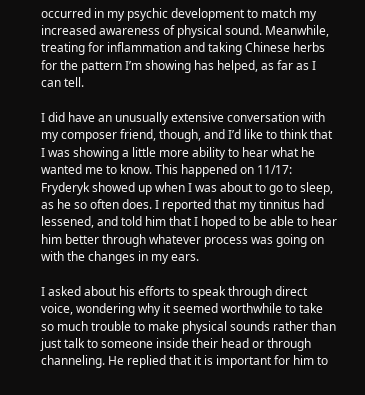occurred in my psychic development to match my increased awareness of physical sound. Meanwhile, treating for inflammation and taking Chinese herbs for the pattern I’m showing has helped, as far as I can tell.

I did have an unusually extensive conversation with my composer friend, though, and I’d like to think that I was showing a little more ability to hear what he wanted me to know. This happened on 11/17:
Fryderyk showed up when I was about to go to sleep, as he so often does. I reported that my tinnitus had lessened, and told him that I hoped to be able to hear him better through whatever process was going on with the changes in my ears.

I asked about his efforts to speak through direct voice, wondering why it seemed worthwhile to take so much trouble to make physical sounds rather than just talk to someone inside their head or through channeling. He replied that it is important for him to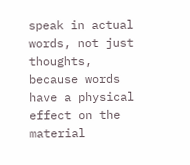speak in actual words, not just thoughts, because words have a physical effect on the material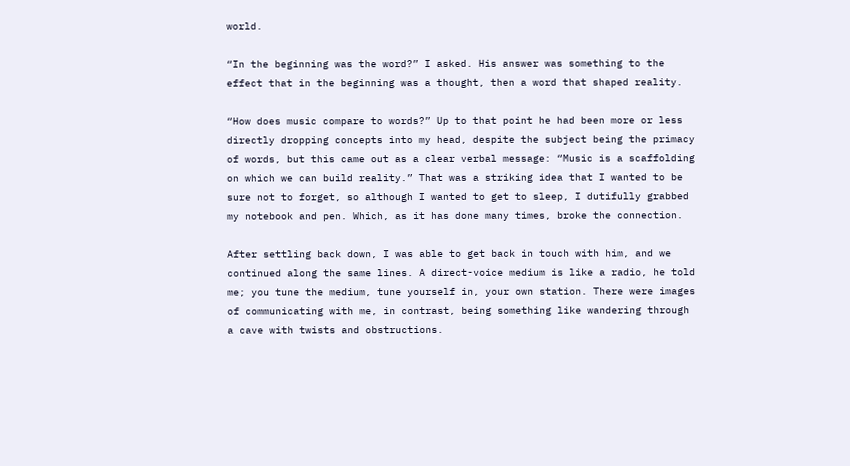world.

“In the beginning was the word?” I asked. His answer was something to the effect that in the beginning was a thought, then a word that shaped reality.

“How does music compare to words?” Up to that point he had been more or less directly dropping concepts into my head, despite the subject being the primacy of words, but this came out as a clear verbal message: “Music is a scaffolding on which we can build reality.” That was a striking idea that I wanted to be sure not to forget, so although I wanted to get to sleep, I dutifully grabbed my notebook and pen. Which, as it has done many times, broke the connection.

After settling back down, I was able to get back in touch with him, and we continued along the same lines. A direct-voice medium is like a radio, he told me; you tune the medium, tune yourself in, your own station. There were images of communicating with me, in contrast, being something like wandering through a cave with twists and obstructions.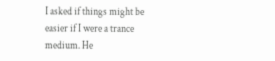I asked if things might be easier if I were a trance medium. He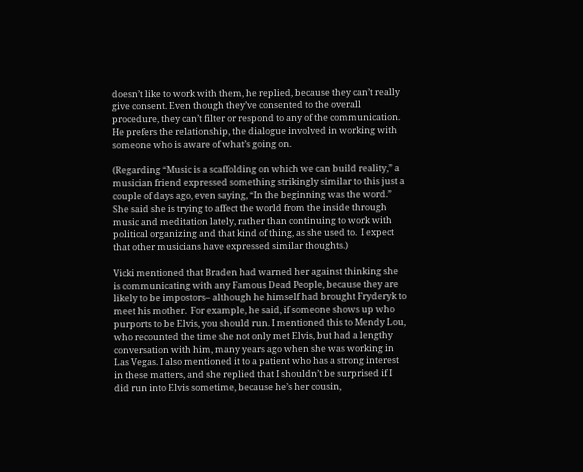doesn’t like to work with them, he replied, because they can’t really give consent. Even though they’ve consented to the overall procedure, they can’t filter or respond to any of the communication. He prefers the relationship, the dialogue involved in working with someone who is aware of what’s going on.

(Regarding “Music is a scaffolding on which we can build reality,” a musician friend expressed something strikingly similar to this just a couple of days ago, even saying, “In the beginning was the word.”  She said she is trying to affect the world from the inside through music and meditation lately, rather than continuing to work with political organizing and that kind of thing, as she used to.  I expect that other musicians have expressed similar thoughts.)

Vicki mentioned that Braden had warned her against thinking she is communicating with any Famous Dead People, because they are likely to be impostors– although he himself had brought Fryderyk to meet his mother.  For example, he said, if someone shows up who purports to be Elvis, you should run. I mentioned this to Mendy Lou, who recounted the time she not only met Elvis, but had a lengthy conversation with him, many years ago when she was working in Las Vegas. I also mentioned it to a patient who has a strong interest in these matters, and she replied that I shouldn’t be surprised if I did run into Elvis sometime, because he’s her cousin,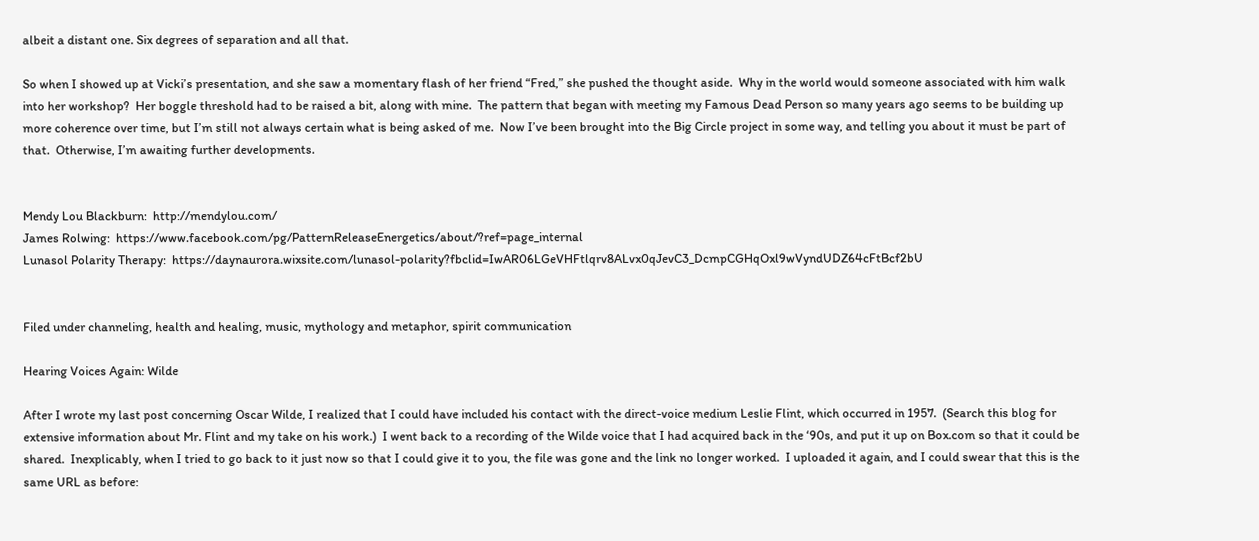albeit a distant one. Six degrees of separation and all that.

So when I showed up at Vicki’s presentation, and she saw a momentary flash of her friend “Fred,” she pushed the thought aside.  Why in the world would someone associated with him walk into her workshop?  Her boggle threshold had to be raised a bit, along with mine.  The pattern that began with meeting my Famous Dead Person so many years ago seems to be building up more coherence over time, but I’m still not always certain what is being asked of me.  Now I’ve been brought into the Big Circle project in some way, and telling you about it must be part of that.  Otherwise, I’m awaiting further developments.


Mendy Lou Blackburn:  http://mendylou.com/
James Rolwing:  https://www.facebook.com/pg/PatternReleaseEnergetics/about/?ref=page_internal
Lunasol Polarity Therapy:  https://daynaurora.wixsite.com/lunasol-polarity?fbclid=IwAR06LGeVHFtlqrv8ALvx0qJevC3_DcmpCGHqOxl9wVyndUDZ64cFtBcf2bU


Filed under channeling, health and healing, music, mythology and metaphor, spirit communication

Hearing Voices Again: Wilde

After I wrote my last post concerning Oscar Wilde, I realized that I could have included his contact with the direct-voice medium Leslie Flint, which occurred in 1957.  (Search this blog for extensive information about Mr. Flint and my take on his work.)  I went back to a recording of the Wilde voice that I had acquired back in the ‘90s, and put it up on Box.com so that it could be shared.  Inexplicably, when I tried to go back to it just now so that I could give it to you, the file was gone and the link no longer worked.  I uploaded it again, and I could swear that this is the same URL as before: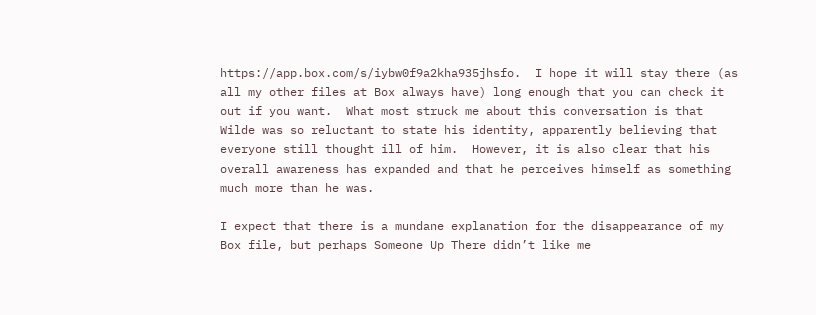https://app.box.com/s/iybw0f9a2kha935jhsfo.  I hope it will stay there (as all my other files at Box always have) long enough that you can check it out if you want.  What most struck me about this conversation is that Wilde was so reluctant to state his identity, apparently believing that everyone still thought ill of him.  However, it is also clear that his overall awareness has expanded and that he perceives himself as something much more than he was.

I expect that there is a mundane explanation for the disappearance of my Box file, but perhaps Someone Up There didn’t like me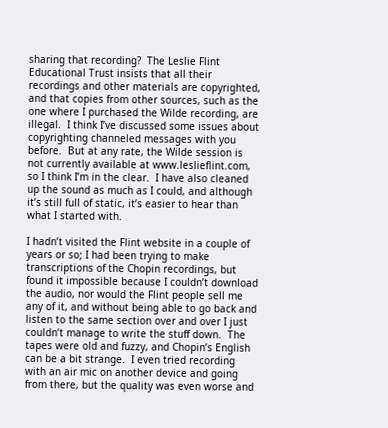sharing that recording?  The Leslie Flint Educational Trust insists that all their recordings and other materials are copyrighted, and that copies from other sources, such as the one where I purchased the Wilde recording, are illegal.  I think I’ve discussed some issues about copyrighting channeled messages with you before.  But at any rate, the Wilde session is not currently available at www.leslieflint.com, so I think I’m in the clear.  I have also cleaned up the sound as much as I could, and although it’s still full of static, it’s easier to hear than what I started with.

I hadn’t visited the Flint website in a couple of years or so; I had been trying to make transcriptions of the Chopin recordings, but found it impossible because I couldn’t download the audio, nor would the Flint people sell me any of it, and without being able to go back and listen to the same section over and over I just couldn’t manage to write the stuff down.  The tapes were old and fuzzy, and Chopin’s English can be a bit strange.  I even tried recording with an air mic on another device and going from there, but the quality was even worse and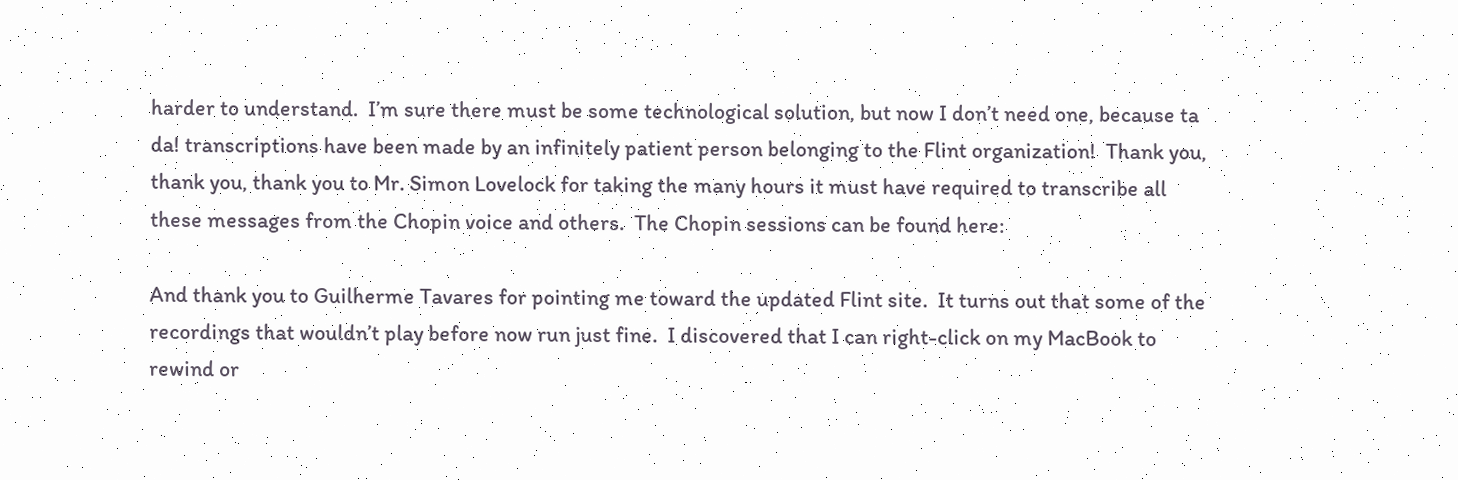harder to understand.  I’m sure there must be some technological solution, but now I don’t need one, because ta da! transcriptions have been made by an infinitely patient person belonging to the Flint organization!  Thank you, thank you, thank you to Mr. Simon Lovelock for taking the many hours it must have required to transcribe all these messages from the Chopin voice and others.  The Chopin sessions can be found here:

And thank you to Guilherme Tavares for pointing me toward the updated Flint site.  It turns out that some of the recordings that wouldn’t play before now run just fine.  I discovered that I can right-click on my MacBook to rewind or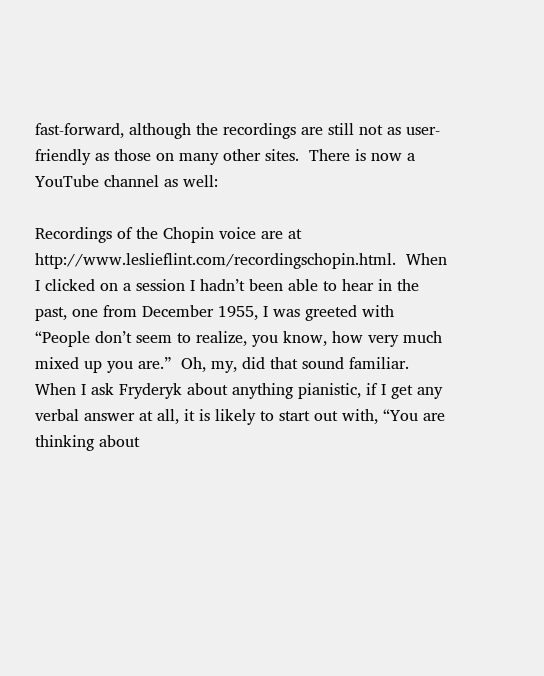fast-forward, although the recordings are still not as user-friendly as those on many other sites.  There is now a YouTube channel as well:

Recordings of the Chopin voice are at http://www.leslieflint.com/recordingschopin.html.  When I clicked on a session I hadn’t been able to hear in the past, one from December 1955, I was greeted with “People don’t seem to realize, you know, how very much mixed up you are.”  Oh, my, did that sound familiar.  When I ask Fryderyk about anything pianistic, if I get any verbal answer at all, it is likely to start out with, “You are thinking about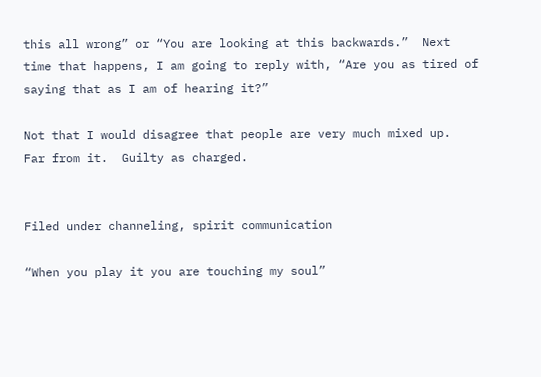this all wrong” or “You are looking at this backwards.”  Next time that happens, I am going to reply with, “Are you as tired of saying that as I am of hearing it?”

Not that I would disagree that people are very much mixed up.  Far from it.  Guilty as charged.


Filed under channeling, spirit communication

“When you play it you are touching my soul”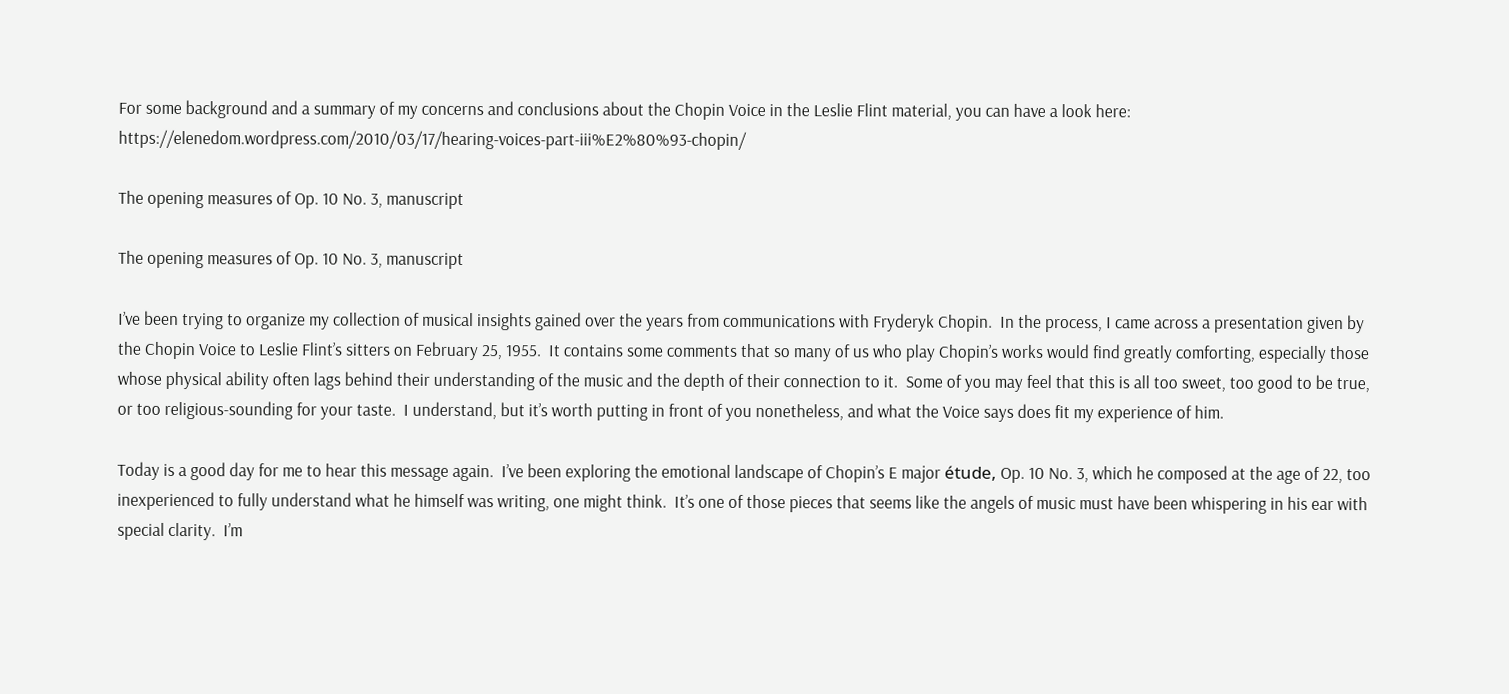For some background and a summary of my concerns and conclusions about the Chopin Voice in the Leslie Flint material, you can have a look here: https://elenedom.wordpress.com/2010/03/17/hearing-voices-part-iii%E2%80%93-chopin/

The opening measures of Op. 10 No. 3, manuscript

The opening measures of Op. 10 No. 3, manuscript

I’ve been trying to organize my collection of musical insights gained over the years from communications with Fryderyk Chopin.  In the process, I came across a presentation given by the Chopin Voice to Leslie Flint’s sitters on February 25, 1955.  It contains some comments that so many of us who play Chopin’s works would find greatly comforting, especially those whose physical ability often lags behind their understanding of the music and the depth of their connection to it.  Some of you may feel that this is all too sweet, too good to be true, or too religious-sounding for your taste.  I understand, but it’s worth putting in front of you nonetheless, and what the Voice says does fit my experience of him.

Today is a good day for me to hear this message again.  I’ve been exploring the emotional landscape of Chopin’s E major étude, Op. 10 No. 3, which he composed at the age of 22, too inexperienced to fully understand what he himself was writing, one might think.  It’s one of those pieces that seems like the angels of music must have been whispering in his ear with special clarity.  I’m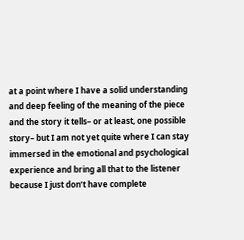at a point where I have a solid understanding and deep feeling of the meaning of the piece and the story it tells– or at least, one possible story– but I am not yet quite where I can stay immersed in the emotional and psychological experience and bring all that to the listener because I just don’t have complete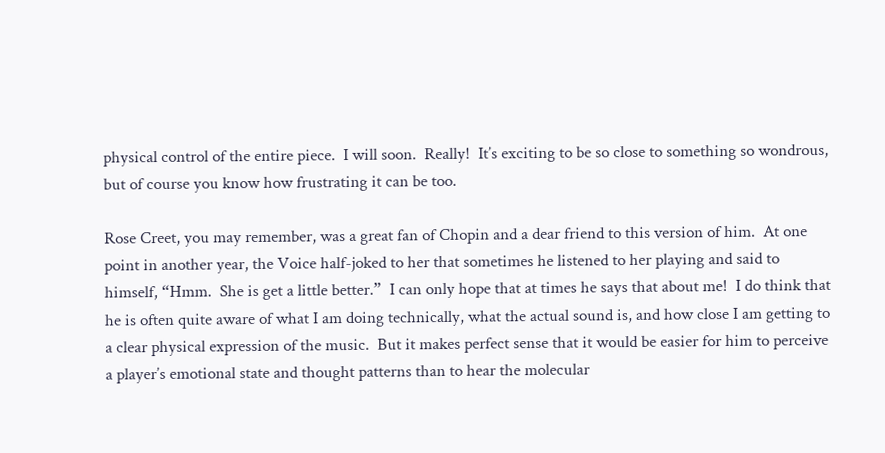physical control of the entire piece.  I will soon.  Really!  It’s exciting to be so close to something so wondrous, but of course you know how frustrating it can be too.

Rose Creet, you may remember, was a great fan of Chopin and a dear friend to this version of him.  At one point in another year, the Voice half-joked to her that sometimes he listened to her playing and said to himself, “Hmm.  She is get a little better.”  I can only hope that at times he says that about me!  I do think that he is often quite aware of what I am doing technically, what the actual sound is, and how close I am getting to a clear physical expression of the music.  But it makes perfect sense that it would be easier for him to perceive a player’s emotional state and thought patterns than to hear the molecular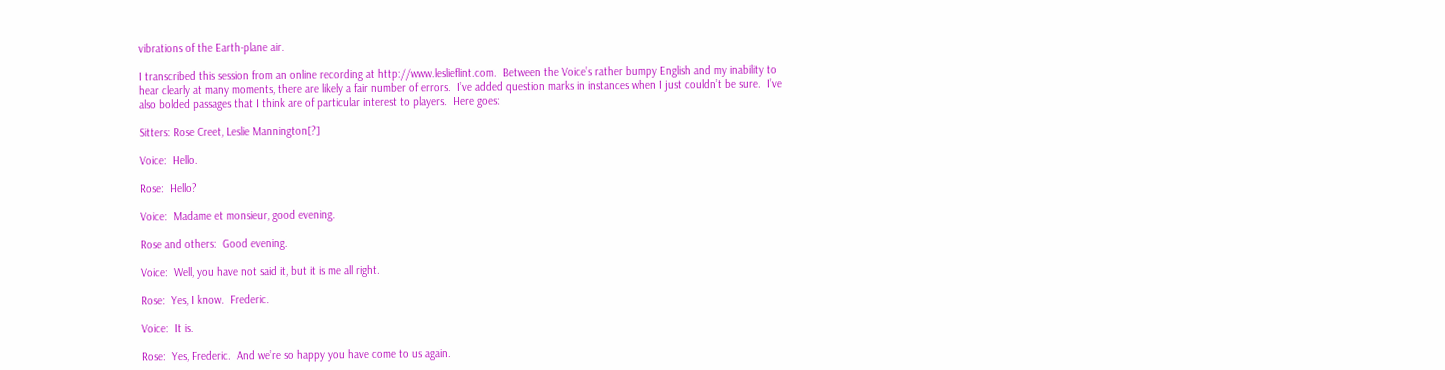vibrations of the Earth-plane air.

I transcribed this session from an online recording at http://www.leslieflint.com.  Between the Voice’s rather bumpy English and my inability to hear clearly at many moments, there are likely a fair number of errors.  I’ve added question marks in instances when I just couldn’t be sure.  I’ve also bolded passages that I think are of particular interest to players.  Here goes:

Sitters: Rose Creet, Leslie Mannington[?]

Voice:  Hello.

Rose:  Hello?

Voice:  Madame et monsieur, good evening.

Rose and others:  Good evening.

Voice:  Well, you have not said it, but it is me all right.

Rose:  Yes, I know.  Frederic.

Voice:  It is.

Rose:  Yes, Frederic.  And we’re so happy you have come to us again.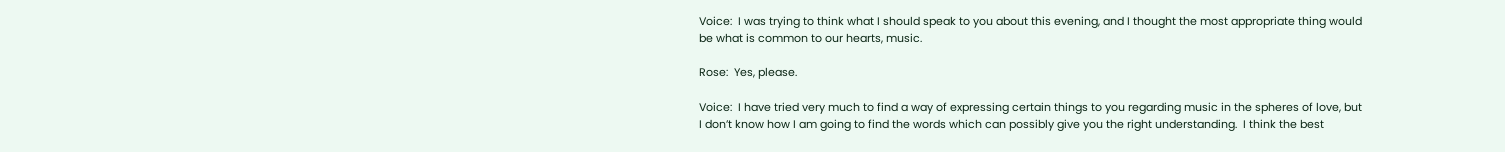Voice:  I was trying to think what I should speak to you about this evening, and I thought the most appropriate thing would be what is common to our hearts, music.

Rose:  Yes, please.

Voice:  I have tried very much to find a way of expressing certain things to you regarding music in the spheres of love, but I don’t know how I am going to find the words which can possibly give you the right understanding.  I think the best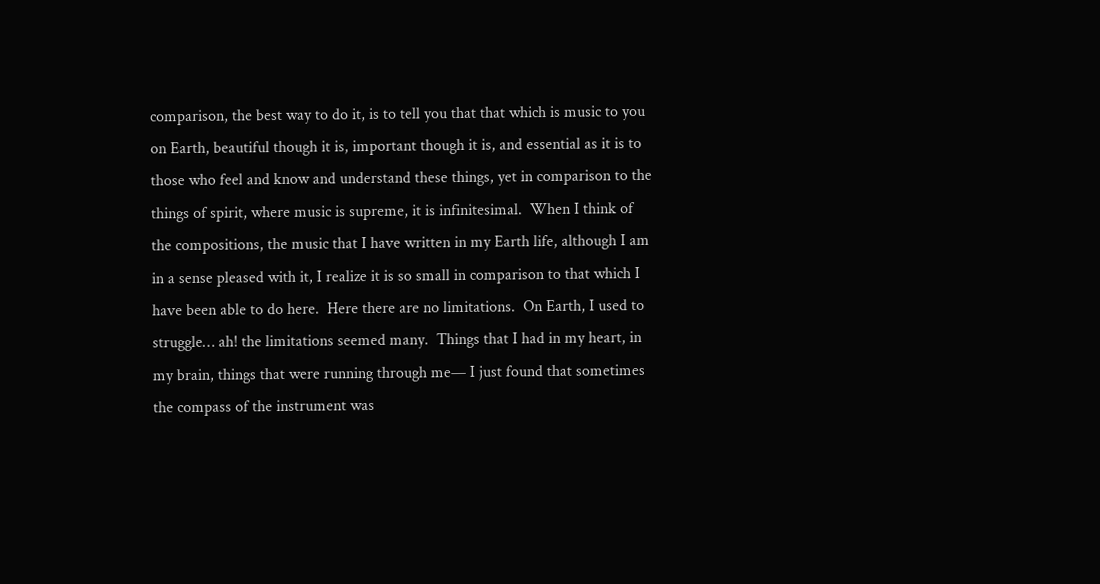comparison, the best way to do it, is to tell you that that which is music to you on Earth, beautiful though it is, important though it is, and essential as it is to those who feel and know and understand these things, yet in comparison to the things of spirit, where music is supreme, it is infinitesimal.  When I think of the compositions, the music that I have written in my Earth life, although I am in a sense pleased with it, I realize it is so small in comparison to that which I have been able to do here.  Here there are no limitations.  On Earth, I used to struggle… ah! the limitations seemed many.  Things that I had in my heart, in my brain, things that were running through me— I just found that sometimes the compass of the instrument was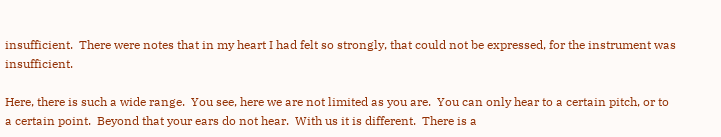insufficient.  There were notes that in my heart I had felt so strongly, that could not be expressed, for the instrument was insufficient.

Here, there is such a wide range.  You see, here we are not limited as you are.  You can only hear to a certain pitch, or to a certain point.  Beyond that your ears do not hear.  With us it is different.  There is a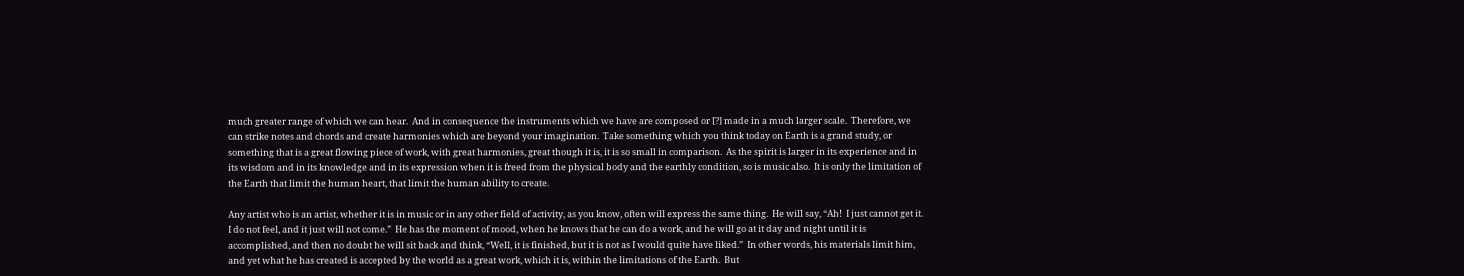much greater range of which we can hear.  And in consequence the instruments which we have are composed or [?] made in a much larger scale.  Therefore, we can strike notes and chords and create harmonies which are beyond your imagination.  Take something which you think today on Earth is a grand study, or something that is a great flowing piece of work, with great harmonies, great though it is, it is so small in comparison.  As the spirit is larger in its experience and in its wisdom and in its knowledge and in its expression when it is freed from the physical body and the earthly condition, so is music also.  It is only the limitation of the Earth that limit the human heart, that limit the human ability to create.

Any artist who is an artist, whether it is in music or in any other field of activity, as you know, often will express the same thing.  He will say, “Ah!  I just cannot get it.  I do not feel, and it just will not come.”  He has the moment of mood, when he knows that he can do a work, and he will go at it day and night until it is accomplished, and then no doubt he will sit back and think, “Well, it is finished, but it is not as I would quite have liked.”  In other words, his materials limit him, and yet what he has created is accepted by the world as a great work, which it is, within the limitations of the Earth.  But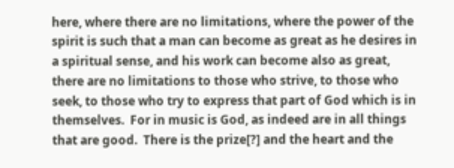here, where there are no limitations, where the power of the spirit is such that a man can become as great as he desires in a spiritual sense, and his work can become also as great, there are no limitations to those who strive, to those who seek, to those who try to express that part of God which is in themselves.  For in music is God, as indeed are in all things that are good.  There is the prize[?] and the heart and the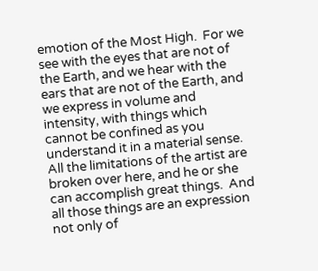emotion of the Most High.  For we see with the eyes that are not of the Earth, and we hear with the ears that are not of the Earth, and we express in volume and intensity, with things which cannot be confined as you understand it in a material sense.  All the limitations of the artist are broken over here, and he or she can accomplish great things.  And all those things are an expression not only of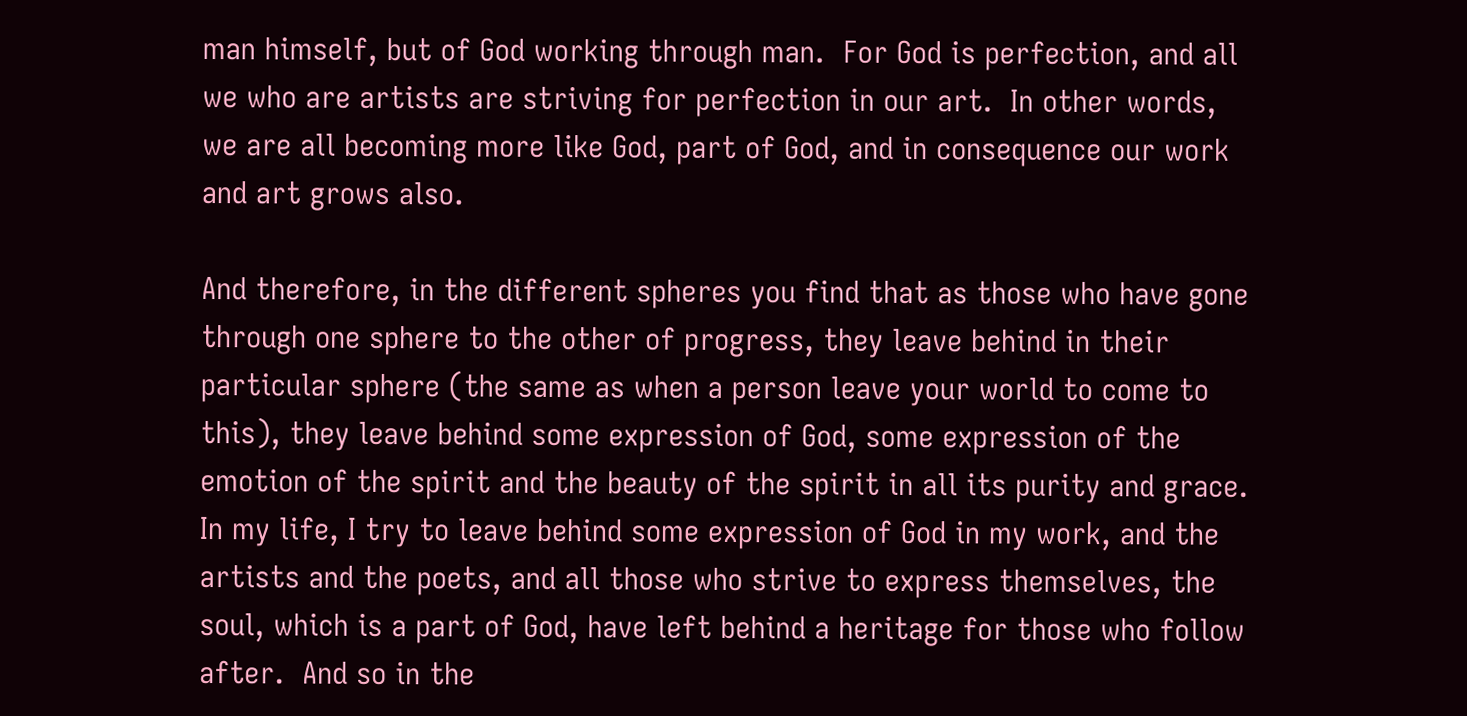man himself, but of God working through man.  For God is perfection, and all we who are artists are striving for perfection in our art.  In other words, we are all becoming more like God, part of God, and in consequence our work and art grows also.

And therefore, in the different spheres you find that as those who have gone through one sphere to the other of progress, they leave behind in their particular sphere (the same as when a person leave your world to come to this), they leave behind some expression of God, some expression of the emotion of the spirit and the beauty of the spirit in all its purity and grace.  In my life, I try to leave behind some expression of God in my work, and the artists and the poets, and all those who strive to express themselves, the soul, which is a part of God, have left behind a heritage for those who follow after.  And so in the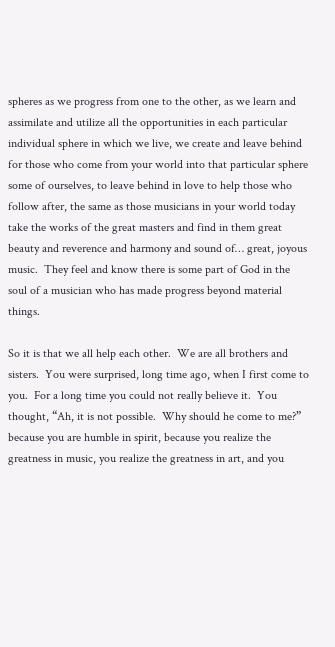spheres as we progress from one to the other, as we learn and assimilate and utilize all the opportunities in each particular individual sphere in which we live, we create and leave behind for those who come from your world into that particular sphere some of ourselves, to leave behind in love to help those who follow after, the same as those musicians in your world today take the works of the great masters and find in them great beauty and reverence and harmony and sound of… great, joyous music.  They feel and know there is some part of God in the soul of a musician who has made progress beyond material things.

So it is that we all help each other.  We are all brothers and sisters.  You were surprised, long time ago, when I first come to you.  For a long time you could not really believe it.  You thought, “Ah, it is not possible.  Why should he come to me?” because you are humble in spirit, because you realize the greatness in music, you realize the greatness in art, and you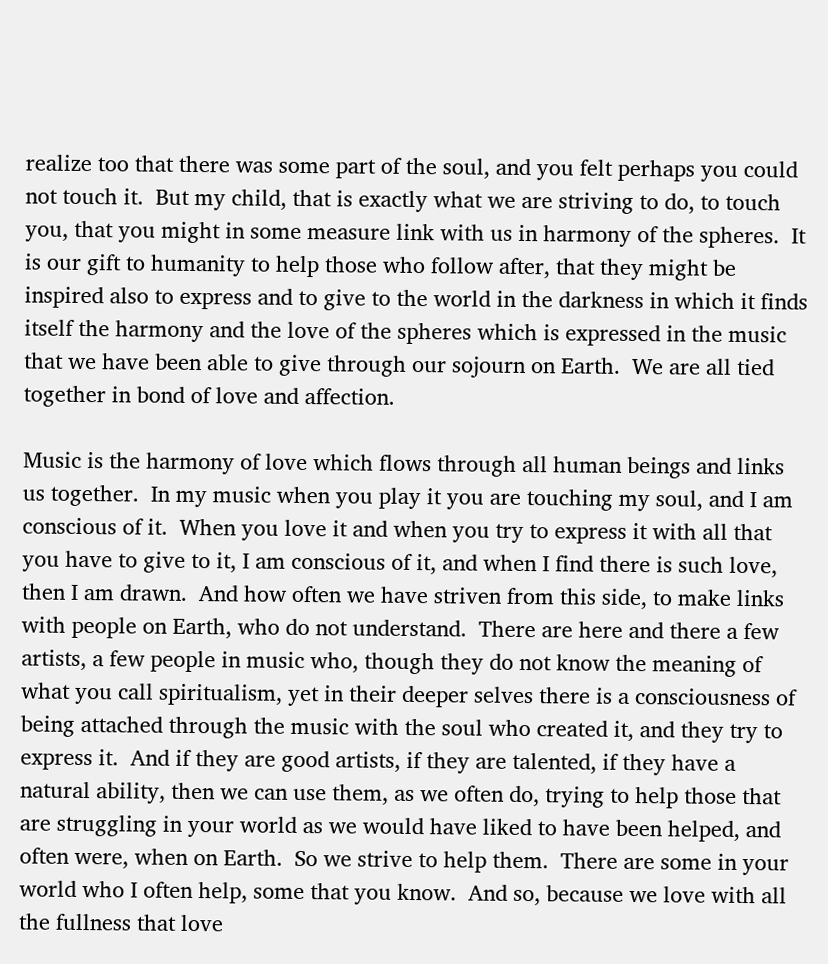realize too that there was some part of the soul, and you felt perhaps you could not touch it.  But my child, that is exactly what we are striving to do, to touch you, that you might in some measure link with us in harmony of the spheres.  It is our gift to humanity to help those who follow after, that they might be inspired also to express and to give to the world in the darkness in which it finds itself the harmony and the love of the spheres which is expressed in the music that we have been able to give through our sojourn on Earth.  We are all tied together in bond of love and affection.

Music is the harmony of love which flows through all human beings and links us together.  In my music when you play it you are touching my soul, and I am conscious of it.  When you love it and when you try to express it with all that you have to give to it, I am conscious of it, and when I find there is such love, then I am drawn.  And how often we have striven from this side, to make links with people on Earth, who do not understand.  There are here and there a few artists, a few people in music who, though they do not know the meaning of what you call spiritualism, yet in their deeper selves there is a consciousness of being attached through the music with the soul who created it, and they try to express it.  And if they are good artists, if they are talented, if they have a natural ability, then we can use them, as we often do, trying to help those that are struggling in your world as we would have liked to have been helped, and often were, when on Earth.  So we strive to help them.  There are some in your world who I often help, some that you know.  And so, because we love with all the fullness that love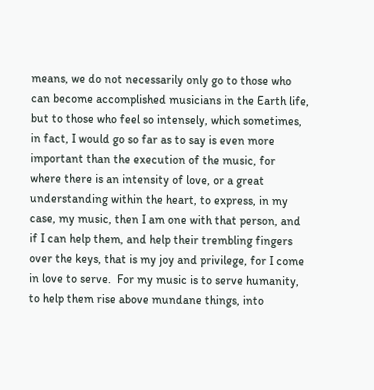means, we do not necessarily only go to those who can become accomplished musicians in the Earth life, but to those who feel so intensely, which sometimes, in fact, I would go so far as to say is even more important than the execution of the music, for where there is an intensity of love, or a great understanding within the heart, to express, in my case, my music, then I am one with that person, and if I can help them, and help their trembling fingers over the keys, that is my joy and privilege, for I come in love to serve.  For my music is to serve humanity, to help them rise above mundane things, into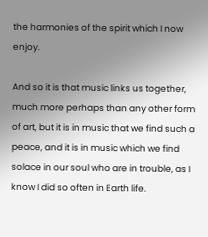the harmonies of the spirit which I now enjoy.

And so it is that music links us together, much more perhaps than any other form of art, but it is in music that we find such a peace, and it is in music which we find solace in our soul who are in trouble, as I know I did so often in Earth life.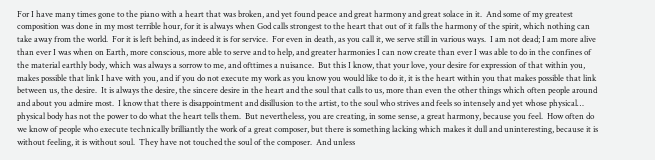For I have many times gone to the piano with a heart that was broken, and yet found peace and great harmony and great solace in it.  And some of my greatest composition was done in my most terrible hour, for it is always when God calls strongest to the heart that out of it falls the harmony of the spirit, which nothing can take away from the world.  For it is left behind, as indeed it is for service.  For even in death, as you call it, we serve still in various ways.  I am not dead; I am more alive than ever I was when on Earth, more conscious, more able to serve and to help, and greater harmonies I can now create than ever I was able to do in the confines of the material earthly body, which was always a sorrow to me, and ofttimes a nuisance.  But this I know, that your love, your desire for expression of that within you, makes possible that link I have with you, and if you do not execute my work as you know you would like to do it, it is the heart within you that makes possible that link between us, the desire.  It is always the desire, the sincere desire in the heart and the soul that calls to us, more than even the other things which often people around and about you admire most.  I know that there is disappointment and disillusion to the artist, to the soul who strives and feels so intensely and yet whose physical… physical body has not the power to do what the heart tells them.  But nevertheless, you are creating, in some sense, a great harmony, because you feel.  How often do we know of people who execute technically brilliantly the work of a great composer, but there is something lacking which makes it dull and uninteresting, because it is without feeling, it is without soul.  They have not touched the soul of the composer.  And unless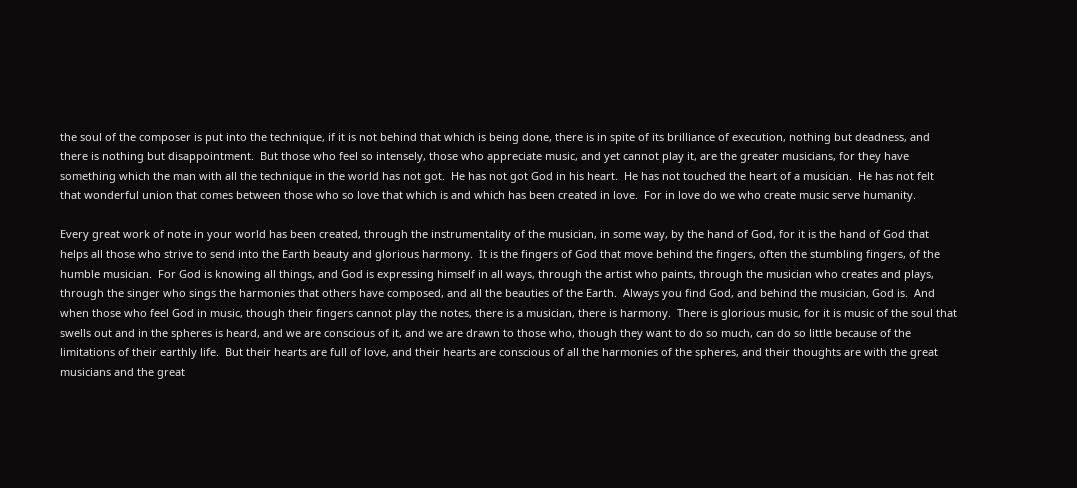the soul of the composer is put into the technique, if it is not behind that which is being done, there is in spite of its brilliance of execution, nothing but deadness, and there is nothing but disappointment.  But those who feel so intensely, those who appreciate music, and yet cannot play it, are the greater musicians, for they have something which the man with all the technique in the world has not got.  He has not got God in his heart.  He has not touched the heart of a musician.  He has not felt that wonderful union that comes between those who so love that which is and which has been created in love.  For in love do we who create music serve humanity.

Every great work of note in your world has been created, through the instrumentality of the musician, in some way, by the hand of God, for it is the hand of God that helps all those who strive to send into the Earth beauty and glorious harmony.  It is the fingers of God that move behind the fingers, often the stumbling fingers, of the humble musician.  For God is knowing all things, and God is expressing himself in all ways, through the artist who paints, through the musician who creates and plays, through the singer who sings the harmonies that others have composed, and all the beauties of the Earth.  Always you find God, and behind the musician, God is.  And when those who feel God in music, though their fingers cannot play the notes, there is a musician, there is harmony.  There is glorious music, for it is music of the soul that swells out and in the spheres is heard, and we are conscious of it, and we are drawn to those who, though they want to do so much, can do so little because of the limitations of their earthly life.  But their hearts are full of love, and their hearts are conscious of all the harmonies of the spheres, and their thoughts are with the great musicians and the great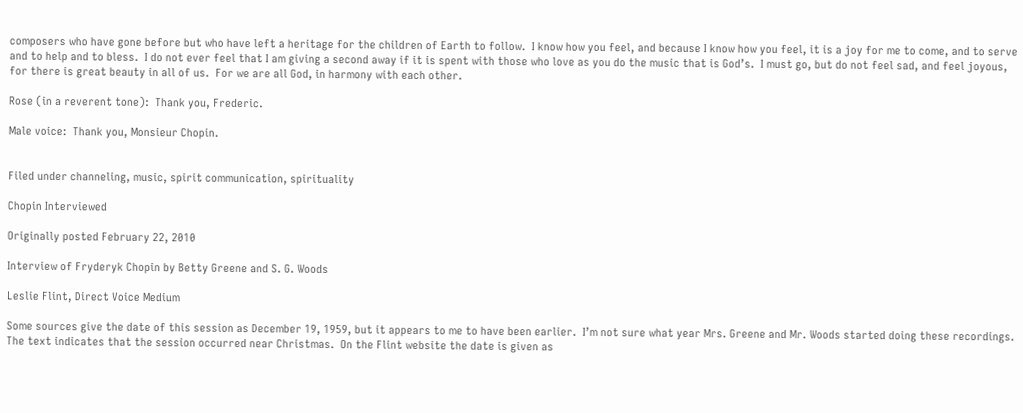composers who have gone before but who have left a heritage for the children of Earth to follow.  I know how you feel, and because I know how you feel, it is a joy for me to come, and to serve and to help and to bless.  I do not ever feel that I am giving a second away if it is spent with those who love as you do the music that is God’s.  I must go, but do not feel sad, and feel joyous, for there is great beauty in all of us.  For we are all God, in harmony with each other.

Rose (in a reverent tone):  Thank you, Frederic.

Male voice:  Thank you, Monsieur Chopin.


Filed under channeling, music, spirit communication, spirituality

Chopin Interviewed

Originally posted February 22, 2010

Interview of Fryderyk Chopin by Betty Greene and S. G. Woods

Leslie Flint, Direct Voice Medium

Some sources give the date of this session as December 19, 1959, but it appears to me to have been earlier.  I’m not sure what year Mrs. Greene and Mr. Woods started doing these recordings.  The text indicates that the session occurred near Christmas.  On the Flint website the date is given as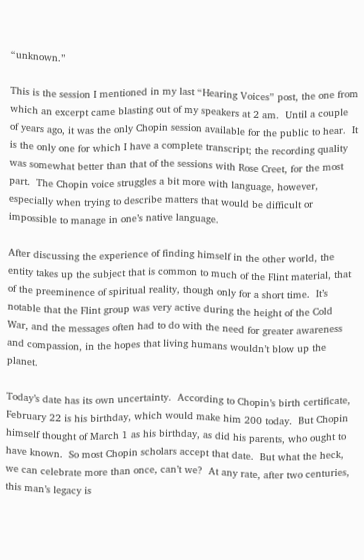“unknown.”

This is the session I mentioned in my last “Hearing Voices” post, the one from which an excerpt came blasting out of my speakers at 2 am.  Until a couple of years ago, it was the only Chopin session available for the public to hear.  It is the only one for which I have a complete transcript; the recording quality was somewhat better than that of the sessions with Rose Creet, for the most part.  The Chopin voice struggles a bit more with language, however, especially when trying to describe matters that would be difficult or impossible to manage in one’s native language.

After discussing the experience of finding himself in the other world, the entity takes up the subject that is common to much of the Flint material, that of the preeminence of spiritual reality, though only for a short time.  It’s notable that the Flint group was very active during the height of the Cold War, and the messages often had to do with the need for greater awareness and compassion, in the hopes that living humans wouldn’t blow up the planet.

Today’s date has its own uncertainty.  According to Chopin’s birth certificate, February 22 is his birthday, which would make him 200 today.  But Chopin himself thought of March 1 as his birthday, as did his parents, who ought to have known.  So most Chopin scholars accept that date.  But what the heck, we can celebrate more than once, can’t we?  At any rate, after two centuries, this man’s legacy is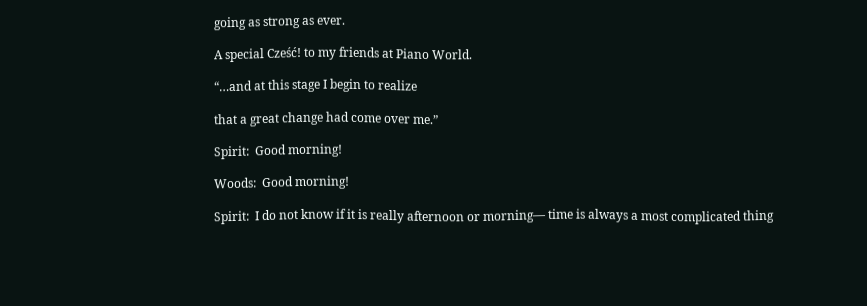going as strong as ever.

A special Cześć! to my friends at Piano World.

“…and at this stage I begin to realize

that a great change had come over me.”

Spirit:  Good morning!

Woods:  Good morning!

Spirit:  I do not know if it is really afternoon or morning— time is always a most complicated thing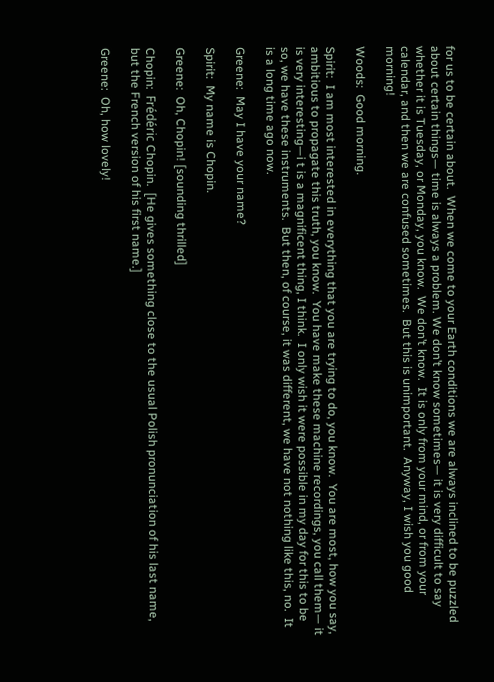for us to be certain about.  When we come to your Earth conditions we are always inclined to be puzzled about certain things— time is always a problem. We don’t know sometimes— it is very difficult to say whether it is Tuesday, or Monday, you know.  We don’t know.  It is only from your mind, or from your calendar, and then we are confused sometimes.  But this is unimportant.  Anyway, I wish you good morning!

Woods:  Good morning.

Spirit:  I am most interested in everything that you are trying to do, you know.  You are most, how you say, ambitious to propagate this truth, you know.  You have make these machine recordings, you call them— it is very interesting—i t is a magnificent thing, I think.  I only wish it were possible in my day for this to be so, we have these instruments.  But then, of course, it was different, we have not nothing like this, no.  It is a long time ago now.

Greene:  May I have your name?

Spirit:  My name is Chopin.

Greene:  Oh, Chopin! [sounding thrilled]

Chopin:  Frédéric Chopin.  [He gives something close to the usual Polish pronunciation of his last name, but the French version of his first name.]

Greene:  Oh, how lovely!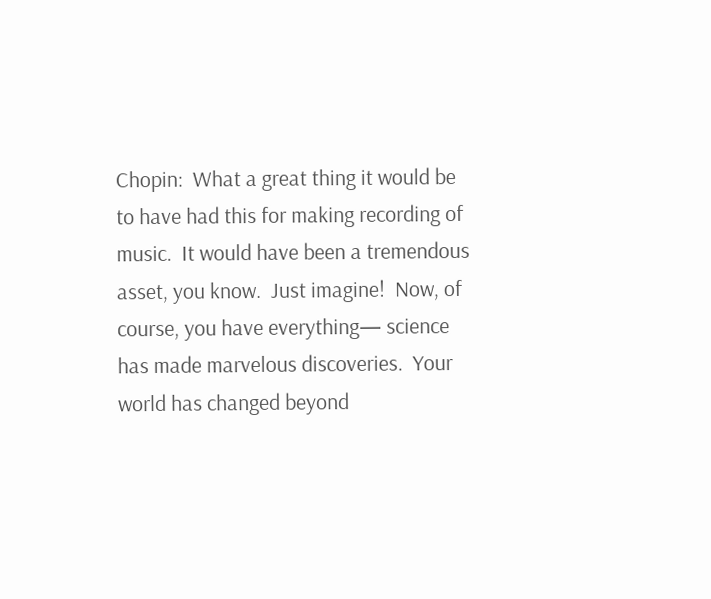Chopin:  What a great thing it would be to have had this for making recording of music.  It would have been a tremendous asset, you know.  Just imagine!  Now, of course, you have everything— science has made marvelous discoveries.  Your world has changed beyond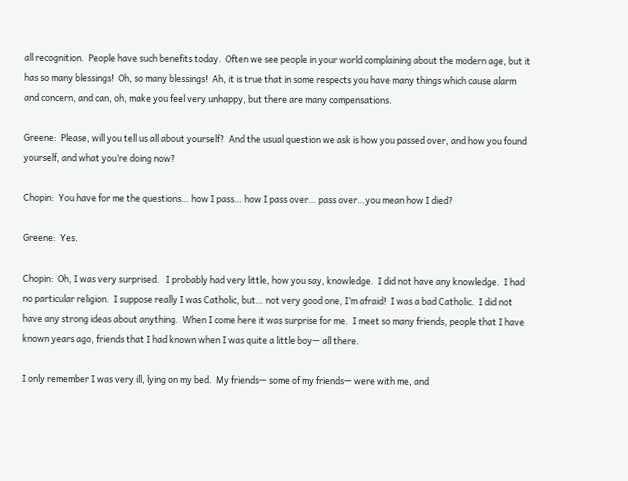all recognition.  People have such benefits today.  Often we see people in your world complaining about the modern age, but it has so many blessings!  Oh, so many blessings!  Ah, it is true that in some respects you have many things which cause alarm and concern, and can, oh, make you feel very unhappy, but there are many compensations.

Greene:  Please, will you tell us all about yourself?  And the usual question we ask is how you passed over, and how you found yourself, and what you’re doing now?

Chopin:  You have for me the questions… how I pass… how I pass over… pass over…you mean how I died?

Greene:  Yes.

Chopin:  Oh, I was very surprised.   I probably had very little, how you say, knowledge.  I did not have any knowledge.  I had no particular religion.  I suppose really I was Catholic, but… not very good one, I’m afraid!  I was a bad Catholic.  I did not have any strong ideas about anything.  When I come here it was surprise for me.  I meet so many friends, people that I have known years ago, friends that I had known when I was quite a little boy— all there.

I only remember I was very ill, lying on my bed.  My friends— some of my friends— were with me, and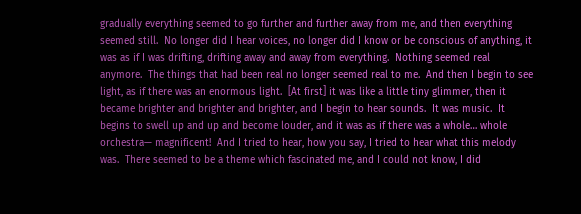gradually everything seemed to go further and further away from me, and then everything seemed still.  No longer did I hear voices, no longer did I know or be conscious of anything, it was as if I was drifting, drifting away and away from everything.  Nothing seemed real anymore.  The things that had been real no longer seemed real to me.  And then I begin to see light, as if there was an enormous light.  [At first] it was like a little tiny glimmer, then it became brighter and brighter and brighter, and I begin to hear sounds.  It was music.  It begins to swell up and up and become louder, and it was as if there was a whole… whole orchestra— magnificent!  And I tried to hear, how you say, I tried to hear what this melody was.  There seemed to be a theme which fascinated me, and I could not know, I did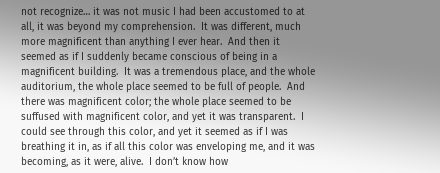not recognize… it was not music I had been accustomed to at all, it was beyond my comprehension.  It was different, much more magnificent than anything I ever hear.  And then it seemed as if I suddenly became conscious of being in a magnificent building.  It was a tremendous place, and the whole auditorium, the whole place seemed to be full of people.  And there was magnificent color; the whole place seemed to be suffused with magnificent color, and yet it was transparent.  I could see through this color, and yet it seemed as if I was breathing it in, as if all this color was enveloping me, and it was becoming, as it were, alive.  I don’t know how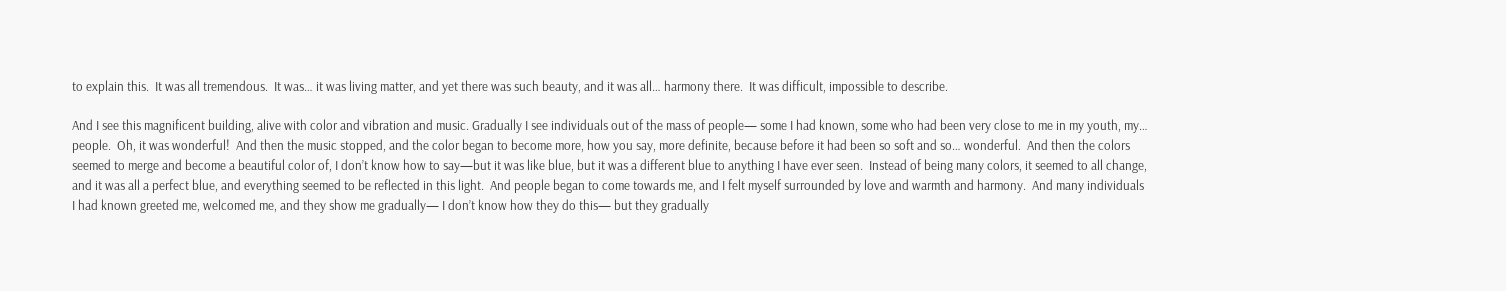to explain this.  It was all tremendous.  It was… it was living matter, and yet there was such beauty, and it was all… harmony there.  It was difficult, impossible to describe.

And I see this magnificent building, alive with color and vibration and music. Gradually I see individuals out of the mass of people— some I had known, some who had been very close to me in my youth, my… people.  Oh, it was wonderful!  And then the music stopped, and the color began to become more, how you say, more definite, because before it had been so soft and so… wonderful.  And then the colors seemed to merge and become a beautiful color of, I don’t know how to say—but it was like blue, but it was a different blue to anything I have ever seen.  Instead of being many colors, it seemed to all change, and it was all a perfect blue, and everything seemed to be reflected in this light.  And people began to come towards me, and I felt myself surrounded by love and warmth and harmony.  And many individuals I had known greeted me, welcomed me, and they show me gradually— I don’t know how they do this— but they gradually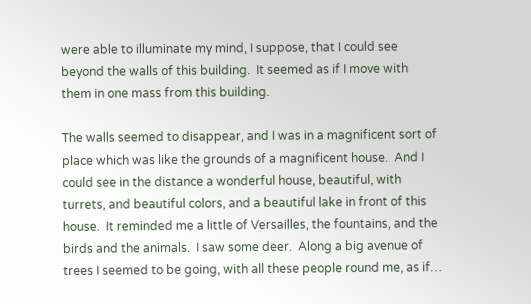were able to illuminate my mind, I suppose, that I could see beyond the walls of this building.  It seemed as if I move with them in one mass from this building.

The walls seemed to disappear, and I was in a magnificent sort of place which was like the grounds of a magnificent house.  And I could see in the distance a wonderful house, beautiful, with turrets, and beautiful colors, and a beautiful lake in front of this house.  It reminded me a little of Versailles, the fountains, and the birds and the animals.  I saw some deer.  Along a big avenue of trees I seemed to be going, with all these people round me, as if…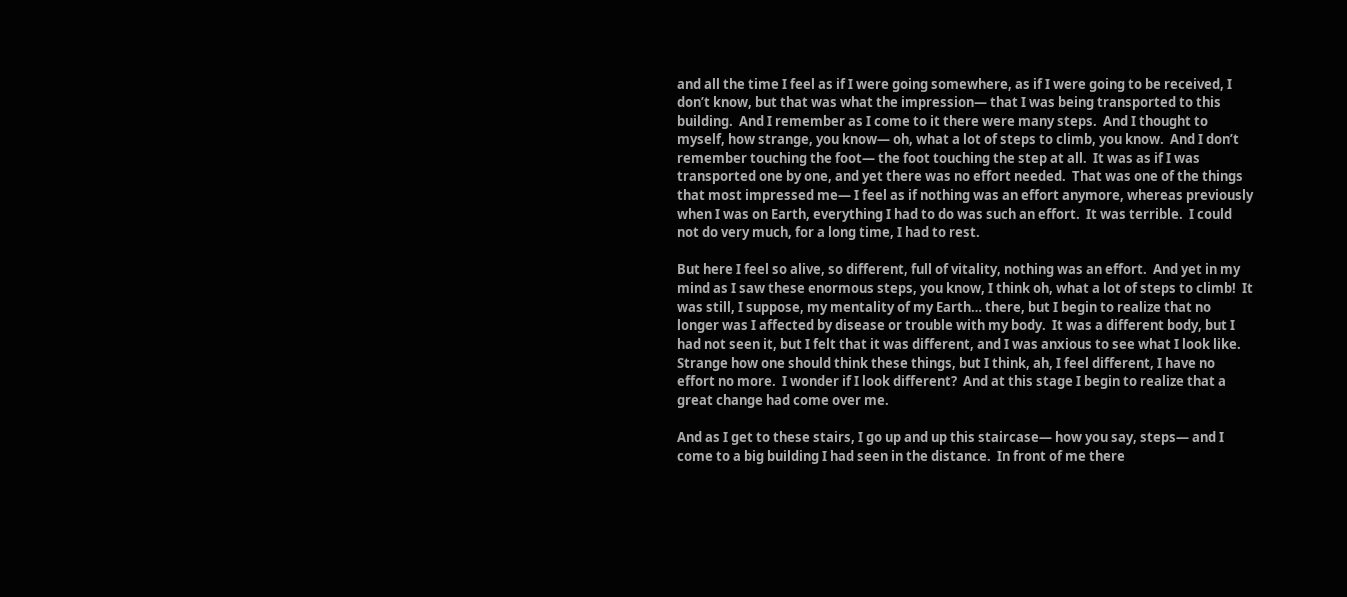and all the time I feel as if I were going somewhere, as if I were going to be received, I don’t know, but that was what the impression— that I was being transported to this building.  And I remember as I come to it there were many steps.  And I thought to myself, how strange, you know— oh, what a lot of steps to climb, you know.  And I don’t remember touching the foot— the foot touching the step at all.  It was as if I was transported one by one, and yet there was no effort needed.  That was one of the things that most impressed me— I feel as if nothing was an effort anymore, whereas previously when I was on Earth, everything I had to do was such an effort.  It was terrible.  I could not do very much, for a long time, I had to rest.

But here I feel so alive, so different, full of vitality, nothing was an effort.  And yet in my mind as I saw these enormous steps, you know, I think oh, what a lot of steps to climb!  It was still, I suppose, my mentality of my Earth… there, but I begin to realize that no longer was I affected by disease or trouble with my body.  It was a different body, but I had not seen it, but I felt that it was different, and I was anxious to see what I look like.  Strange how one should think these things, but I think, ah, I feel different, I have no effort no more.  I wonder if I look different?  And at this stage I begin to realize that a great change had come over me.

And as I get to these stairs, I go up and up this staircase— how you say, steps— and I come to a big building I had seen in the distance.  In front of me there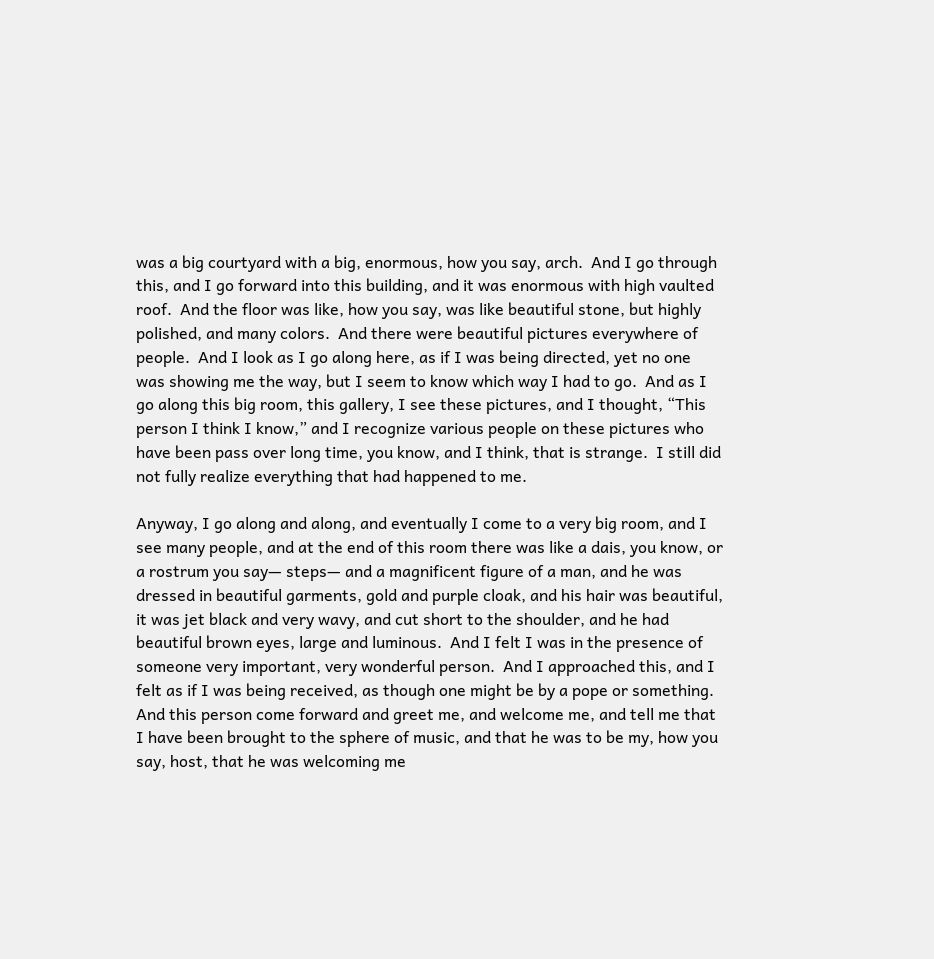was a big courtyard with a big, enormous, how you say, arch.  And I go through this, and I go forward into this building, and it was enormous with high vaulted roof.  And the floor was like, how you say, was like beautiful stone, but highly polished, and many colors.  And there were beautiful pictures everywhere of people.  And I look as I go along here, as if I was being directed, yet no one was showing me the way, but I seem to know which way I had to go.  And as I go along this big room, this gallery, I see these pictures, and I thought, “This person I think I know,” and I recognize various people on these pictures who have been pass over long time, you know, and I think, that is strange.  I still did not fully realize everything that had happened to me.

Anyway, I go along and along, and eventually I come to a very big room, and I see many people, and at the end of this room there was like a dais, you know, or a rostrum you say— steps— and a magnificent figure of a man, and he was dressed in beautiful garments, gold and purple cloak, and his hair was beautiful, it was jet black and very wavy, and cut short to the shoulder, and he had beautiful brown eyes, large and luminous.  And I felt I was in the presence of someone very important, very wonderful person.  And I approached this, and I felt as if I was being received, as though one might be by a pope or something.  And this person come forward and greet me, and welcome me, and tell me that I have been brought to the sphere of music, and that he was to be my, how you say, host, that he was welcoming me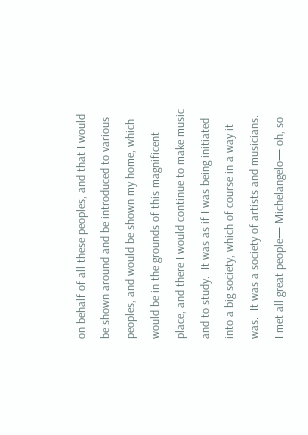on behalf of all these peoples, and that I would be shown around and be introduced to various peoples, and would be shown my home, which would be in the grounds of this magnificent place, and there I would continue to make music and to study.  It was as if I was being initiated into a big society, which of course in a way it was.  It was a society of artists and musicians.  I met all great people— Michelangelo— oh, so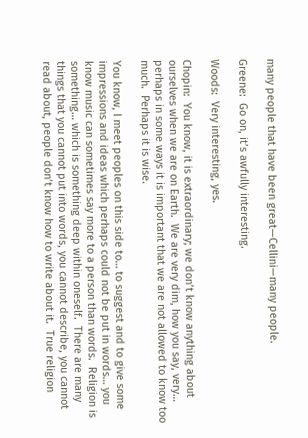many people that have been great—Cellini—many people.

Greene:  Go on, it’s awfully interesting.

Woods:  Very interesting, yes.

Chopin:  You know, it is extraordinary; we don’t know anything about ourselves when we are on Earth.  We are very dim, how you say, very… perhaps in some ways it is important that we are not allowed to know too much.  Perhaps it is wise.

You know, I meet peoples on this side to… to suggest and to give some impressions and ideas which perhaps could not be put in words… you know music can sometimes say more to a person than words.  Religion is something… which is something deep within oneself.  There are many things that you cannot put into words, you cannot describe, you cannot read about, people don’t know how to write about it.  True religion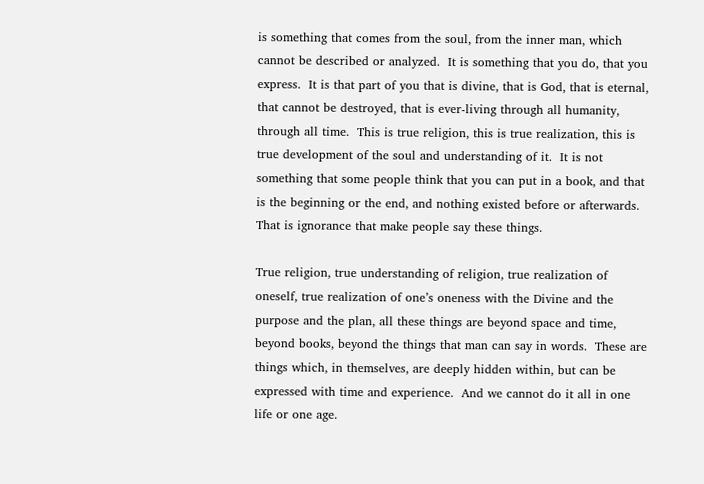is something that comes from the soul, from the inner man, which cannot be described or analyzed.  It is something that you do, that you express.  It is that part of you that is divine, that is God, that is eternal, that cannot be destroyed, that is ever-living through all humanity, through all time.  This is true religion, this is true realization, this is true development of the soul and understanding of it.  It is not something that some people think that you can put in a book, and that is the beginning or the end, and nothing existed before or afterwards.  That is ignorance that make people say these things.

True religion, true understanding of religion, true realization of oneself, true realization of one’s oneness with the Divine and the purpose and the plan, all these things are beyond space and time, beyond books, beyond the things that man can say in words.  These are things which, in themselves, are deeply hidden within, but can be expressed with time and experience.  And we cannot do it all in one life or one age.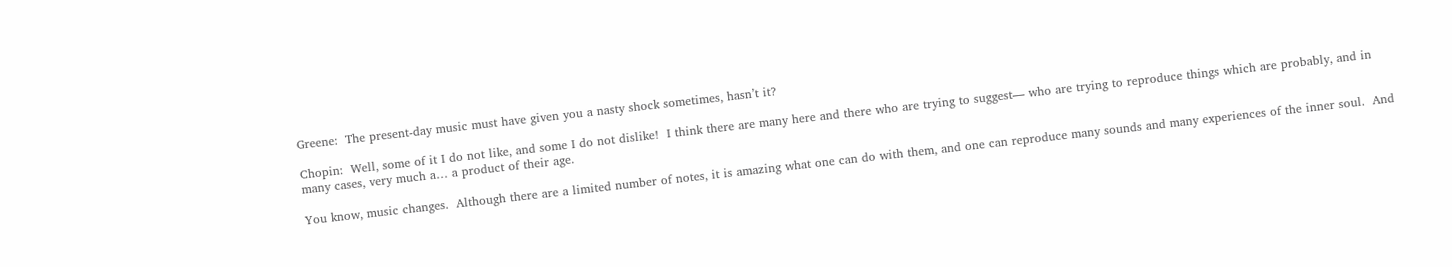Greene:  The present-day music must have given you a nasty shock sometimes, hasn’t it?

Chopin:  Well, some of it I do not like, and some I do not dislike!  I think there are many here and there who are trying to suggest— who are trying to reproduce things which are probably, and in many cases, very much a… a product of their age.

You know, music changes.  Although there are a limited number of notes, it is amazing what one can do with them, and one can reproduce many sounds and many experiences of the inner soul.  And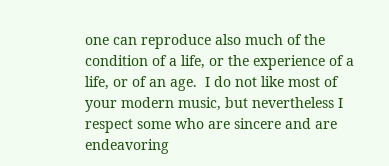one can reproduce also much of the condition of a life, or the experience of a life, or of an age.  I do not like most of your modern music, but nevertheless I respect some who are sincere and are endeavoring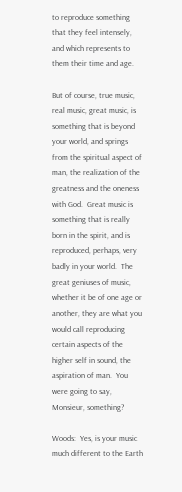to reproduce something that they feel intensely, and which represents to them their time and age.

But of course, true music, real music, great music, is something that is beyond your world, and springs from the spiritual aspect of man, the realization of the greatness and the oneness with God.  Great music is something that is really born in the spirit, and is reproduced, perhaps, very badly in your world.  The great geniuses of music, whether it be of one age or another, they are what you would call reproducing certain aspects of the higher self in sound, the aspiration of man.  You were going to say, Monsieur, something?

Woods:  Yes, is your music much different to the Earth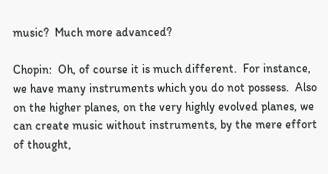music?  Much more advanced?

Chopin:  Oh, of course it is much different.  For instance, we have many instruments which you do not possess.  Also on the higher planes, on the very highly evolved planes, we can create music without instruments, by the mere effort of thought,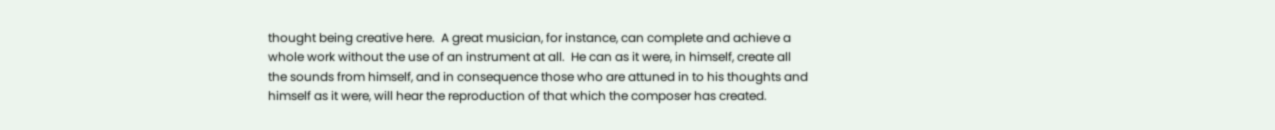thought being creative here.  A great musician, for instance, can complete and achieve a whole work without the use of an instrument at all.  He can as it were, in himself, create all the sounds from himself, and in consequence those who are attuned in to his thoughts and himself as it were, will hear the reproduction of that which the composer has created.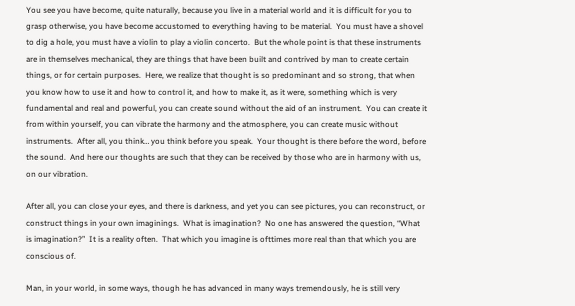You see you have become, quite naturally, because you live in a material world and it is difficult for you to grasp otherwise, you have become accustomed to everything having to be material.  You must have a shovel to dig a hole, you must have a violin to play a violin concerto.  But the whole point is that these instruments are in themselves mechanical, they are things that have been built and contrived by man to create certain things, or for certain purposes.  Here, we realize that thought is so predominant and so strong, that when you know how to use it and how to control it, and how to make it, as it were, something which is very fundamental and real and powerful, you can create sound without the aid of an instrument.  You can create it from within yourself, you can vibrate the harmony and the atmosphere, you can create music without instruments.  After all, you think… you think before you speak.  Your thought is there before the word, before the sound.  And here our thoughts are such that they can be received by those who are in harmony with us, on our vibration.

After all, you can close your eyes, and there is darkness, and yet you can see pictures, you can reconstruct, or construct things in your own imaginings.  What is imagination?  No one has answered the question, “What is imagination?”  It is a reality often.  That which you imagine is ofttimes more real than that which you are conscious of.

Man, in your world, in some ways, though he has advanced in many ways tremendously, he is still very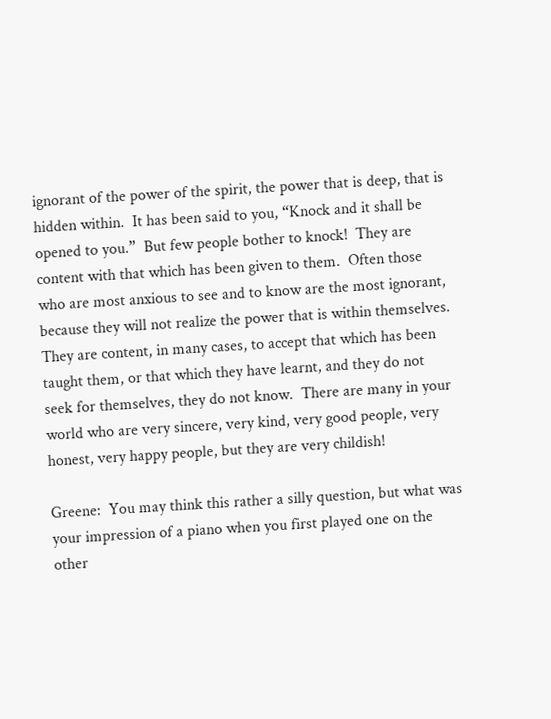ignorant of the power of the spirit, the power that is deep, that is hidden within.  It has been said to you, “Knock and it shall be opened to you.”  But few people bother to knock!  They are content with that which has been given to them.  Often those who are most anxious to see and to know are the most ignorant, because they will not realize the power that is within themselves.  They are content, in many cases, to accept that which has been taught them, or that which they have learnt, and they do not seek for themselves, they do not know.  There are many in your world who are very sincere, very kind, very good people, very honest, very happy people, but they are very childish!

Greene:  You may think this rather a silly question, but what was your impression of a piano when you first played one on the other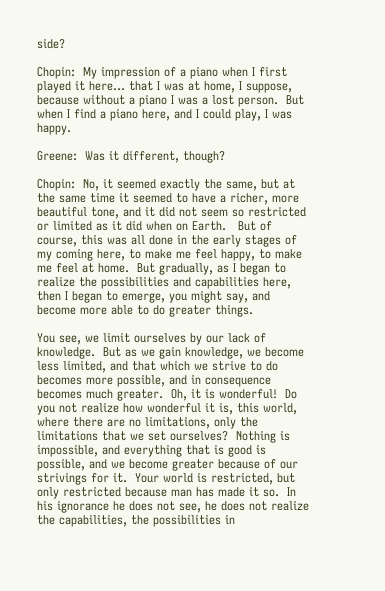side?

Chopin:  My impression of a piano when I first played it here… that I was at home, I suppose, because without a piano I was a lost person.  But when I find a piano here, and I could play, I was happy.

Greene:  Was it different, though?

Chopin:  No, it seemed exactly the same, but at the same time it seemed to have a richer, more beautiful tone, and it did not seem so restricted or limited as it did when on Earth.   But of course, this was all done in the early stages of my coming here, to make me feel happy, to make me feel at home.  But gradually, as I began to realize the possibilities and capabilities here, then I began to emerge, you might say, and become more able to do greater things.

You see, we limit ourselves by our lack of knowledge.  But as we gain knowledge, we become less limited, and that which we strive to do becomes more possible, and in consequence becomes much greater.  Oh, it is wonderful!  Do you not realize how wonderful it is, this world, where there are no limitations, only the limitations that we set ourselves?  Nothing is impossible, and everything that is good is possible, and we become greater because of our strivings for it.  Your world is restricted, but only restricted because man has made it so.  In his ignorance he does not see, he does not realize the capabilities, the possibilities in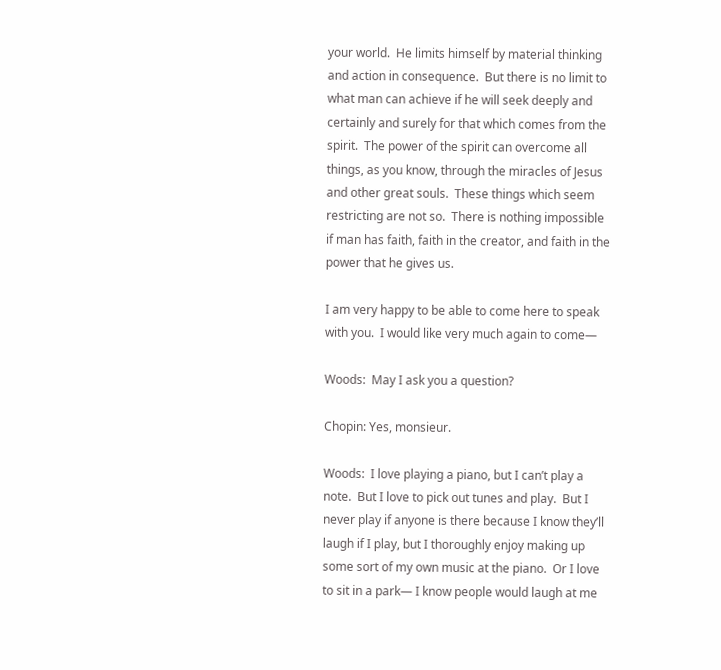your world.  He limits himself by material thinking and action in consequence.  But there is no limit to what man can achieve if he will seek deeply and certainly and surely for that which comes from the spirit.  The power of the spirit can overcome all things, as you know, through the miracles of Jesus and other great souls.  These things which seem restricting are not so.  There is nothing impossible if man has faith, faith in the creator, and faith in the power that he gives us.

I am very happy to be able to come here to speak with you.  I would like very much again to come—

Woods:  May I ask you a question?

Chopin: Yes, monsieur.

Woods:  I love playing a piano, but I can’t play a note.  But I love to pick out tunes and play.  But I never play if anyone is there because I know they’ll laugh if I play, but I thoroughly enjoy making up some sort of my own music at the piano.  Or I love to sit in a park— I know people would laugh at me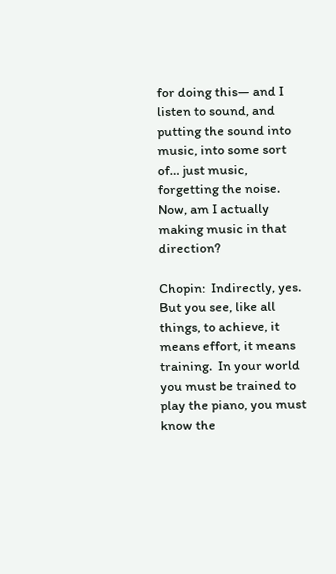for doing this— and I listen to sound, and putting the sound into music, into some sort of… just music, forgetting the noise.  Now, am I actually making music in that direction?

Chopin:  Indirectly, yes.  But you see, like all things, to achieve, it means effort, it means training.  In your world you must be trained to play the piano, you must know the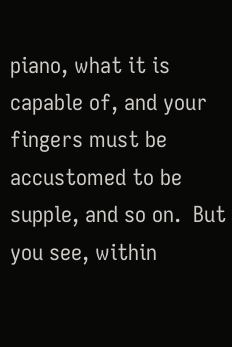piano, what it is capable of, and your fingers must be accustomed to be supple, and so on.  But you see, within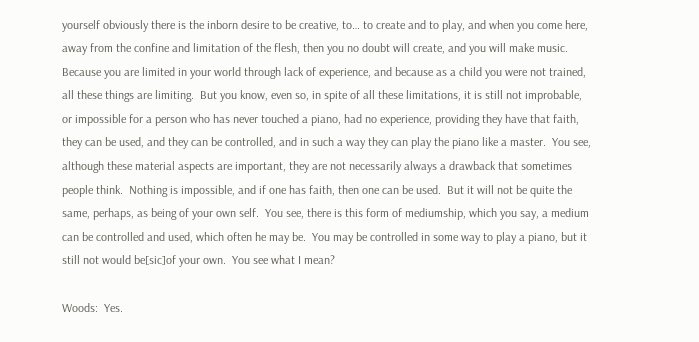yourself obviously there is the inborn desire to be creative, to… to create and to play, and when you come here, away from the confine and limitation of the flesh, then you no doubt will create, and you will make music.  Because you are limited in your world through lack of experience, and because as a child you were not trained, all these things are limiting.  But you know, even so, in spite of all these limitations, it is still not improbable, or impossible for a person who has never touched a piano, had no experience, providing they have that faith, they can be used, and they can be controlled, and in such a way they can play the piano like a master.  You see, although these material aspects are important, they are not necessarily always a drawback that sometimes people think.  Nothing is impossible, and if one has faith, then one can be used.  But it will not be quite the same, perhaps, as being of your own self.  You see, there is this form of mediumship, which you say, a medium can be controlled and used, which often he may be.  You may be controlled in some way to play a piano, but it still not would be[sic]of your own.  You see what I mean?

Woods:  Yes.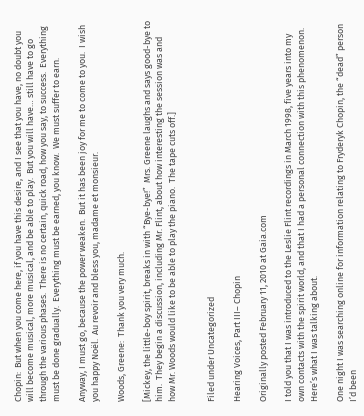Chopin:  But when you come here, if you have this desire, and I see that you have, no doubt you will become musical, more musical, and be able to play.  But you will have… still have to go through the various phases.  There is no certain, quick road, how you say, to success.  Everything must be done gradually.  Everything must be earned, you know.  We must suffer to earn.

Anyway, I must go, because the power weaken.  But it has been joy for me to come to you.  I wish you happy Noël.  Au revoir and bless you, madame et monsieur.

Woods, Greene:  Thank you very much.

[Mickey, the little-boy spirit, breaks in with “Bye-bye!”  Mrs. Greene laughs and says good-bye to him.  They begin a discussion, including Mr. Flint, about how interesting the session was and how Mr. Woods would like to be able to play the piano.  The tape cuts off.]


Filed under Uncategorized

Hearing Voices, Part III– Chopin

Originally posted February 11, 2010 at Gaia.com

I told you that I was introduced to the Leslie Flint recordings in March 1998, five years into my own contacts with the spirit world, and that I had a personal connection with this phenomenon.  Here’s what I was talking about.

One night I was searching online for information relating to Fryderyk Chopin, the “dead” person I’d been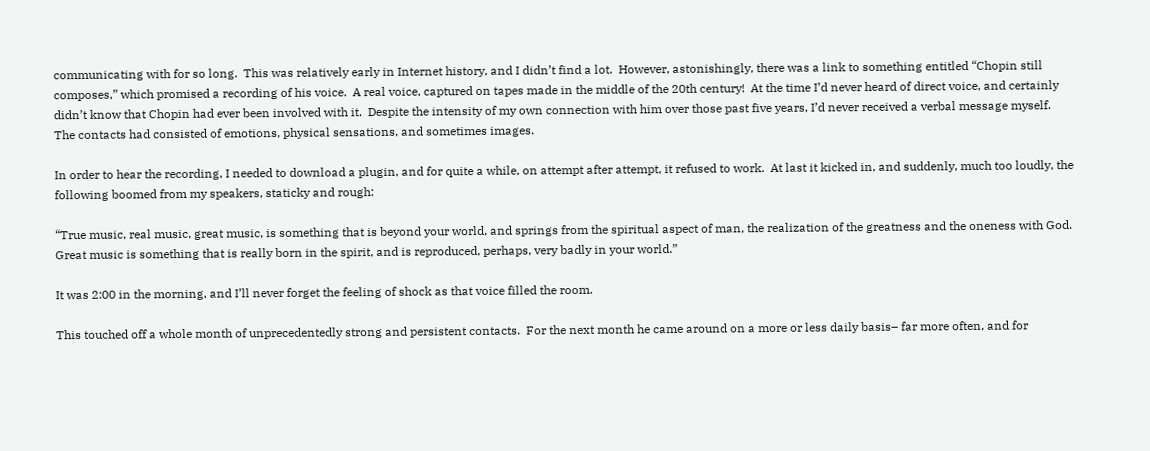communicating with for so long.  This was relatively early in Internet history, and I didn’t find a lot.  However, astonishingly, there was a link to something entitled “Chopin still composes,” which promised a recording of his voice.  A real voice, captured on tapes made in the middle of the 20th century!  At the time I’d never heard of direct voice, and certainly didn’t know that Chopin had ever been involved with it.  Despite the intensity of my own connection with him over those past five years, I’d never received a verbal message myself.   The contacts had consisted of emotions, physical sensations, and sometimes images.

In order to hear the recording, I needed to download a plugin, and for quite a while, on attempt after attempt, it refused to work.  At last it kicked in, and suddenly, much too loudly, the following boomed from my speakers, staticky and rough:

“True music, real music, great music, is something that is beyond your world, and springs from the spiritual aspect of man, the realization of the greatness and the oneness with God.  Great music is something that is really born in the spirit, and is reproduced, perhaps, very badly in your world.”

It was 2:00 in the morning, and I’ll never forget the feeling of shock as that voice filled the room.

This touched off a whole month of unprecedentedly strong and persistent contacts.  For the next month he came around on a more or less daily basis– far more often, and for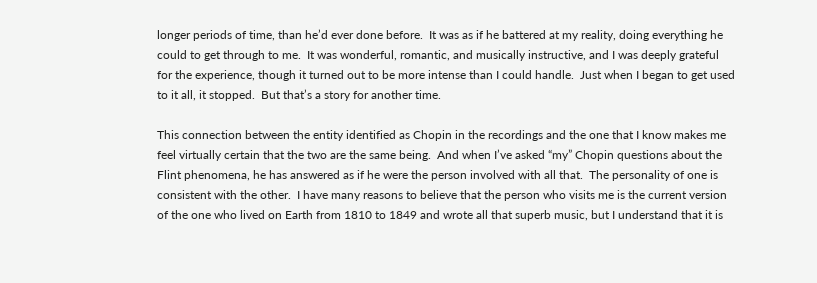longer periods of time, than he’d ever done before.  It was as if he battered at my reality, doing everything he could to get through to me.  It was wonderful, romantic, and musically instructive, and I was deeply grateful for the experience, though it turned out to be more intense than I could handle.  Just when I began to get used to it all, it stopped.  But that’s a story for another time.

This connection between the entity identified as Chopin in the recordings and the one that I know makes me feel virtually certain that the two are the same being.  And when I’ve asked “my” Chopin questions about the Flint phenomena, he has answered as if he were the person involved with all that.  The personality of one is consistent with the other.  I have many reasons to believe that the person who visits me is the current version of the one who lived on Earth from 1810 to 1849 and wrote all that superb music, but I understand that it is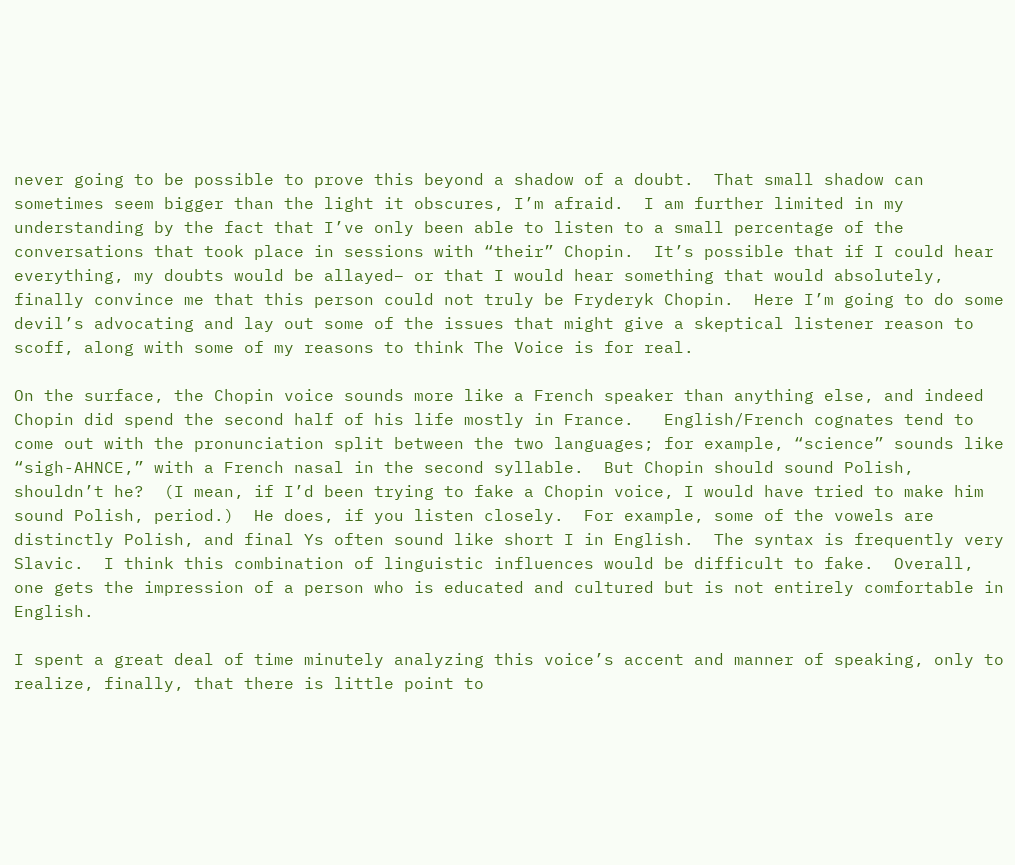never going to be possible to prove this beyond a shadow of a doubt.  That small shadow can sometimes seem bigger than the light it obscures, I’m afraid.  I am further limited in my understanding by the fact that I’ve only been able to listen to a small percentage of the conversations that took place in sessions with “their” Chopin.  It’s possible that if I could hear everything, my doubts would be allayed– or that I would hear something that would absolutely, finally convince me that this person could not truly be Fryderyk Chopin.  Here I’m going to do some devil’s advocating and lay out some of the issues that might give a skeptical listener reason to scoff, along with some of my reasons to think The Voice is for real.

On the surface, the Chopin voice sounds more like a French speaker than anything else, and indeed Chopin did spend the second half of his life mostly in France.   English/French cognates tend to come out with the pronunciation split between the two languages; for example, “science” sounds like “sigh-AHNCE,” with a French nasal in the second syllable.  But Chopin should sound Polish, shouldn’t he?  (I mean, if I’d been trying to fake a Chopin voice, I would have tried to make him sound Polish, period.)  He does, if you listen closely.  For example, some of the vowels are distinctly Polish, and final Ys often sound like short I in English.  The syntax is frequently very Slavic.  I think this combination of linguistic influences would be difficult to fake.  Overall, one gets the impression of a person who is educated and cultured but is not entirely comfortable in English.

I spent a great deal of time minutely analyzing this voice’s accent and manner of speaking, only to realize, finally, that there is little point to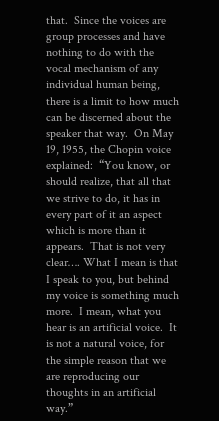that.  Since the voices are group processes and have nothing to do with the vocal mechanism of any individual human being, there is a limit to how much can be discerned about the speaker that way.  On May 19, 1955, the Chopin voice explained:  “You know, or should realize, that all that we strive to do, it has in every part of it an aspect which is more than it appears.  That is not very clear…. What I mean is that I speak to you, but behind my voice is something much more.  I mean, what you hear is an artificial voice.  It is not a natural voice, for the simple reason that we are reproducing our thoughts in an artificial way.”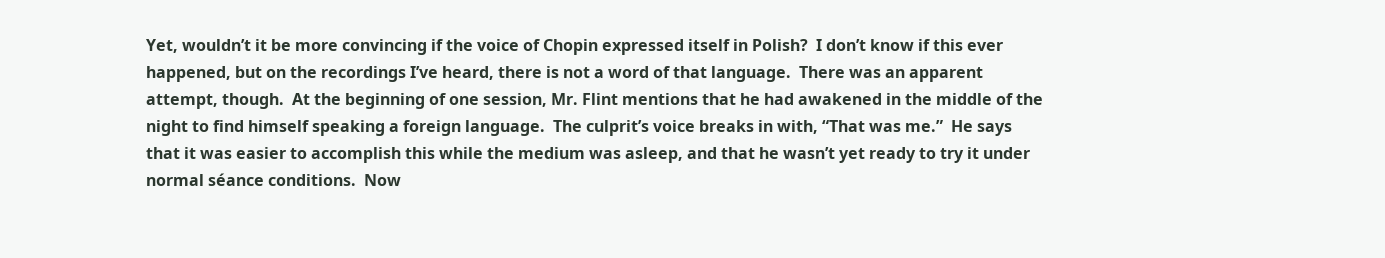Yet, wouldn’t it be more convincing if the voice of Chopin expressed itself in Polish?  I don’t know if this ever happened, but on the recordings I’ve heard, there is not a word of that language.  There was an apparent attempt, though.  At the beginning of one session, Mr. Flint mentions that he had awakened in the middle of the night to find himself speaking a foreign language.  The culprit’s voice breaks in with, “That was me.”  He says that it was easier to accomplish this while the medium was asleep, and that he wasn’t yet ready to try it under normal séance conditions.  Now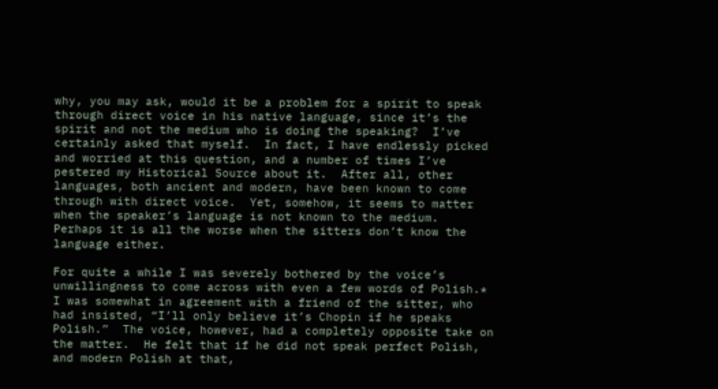why, you may ask, would it be a problem for a spirit to speak through direct voice in his native language, since it’s the spirit and not the medium who is doing the speaking?  I’ve certainly asked that myself.  In fact, I have endlessly picked and worried at this question, and a number of times I’ve pestered my Historical Source about it.  After all, other languages, both ancient and modern, have been known to come through with direct voice.  Yet, somehow, it seems to matter when the speaker’s language is not known to the medium.  Perhaps it is all the worse when the sitters don’t know the language either.

For quite a while I was severely bothered by the voice’s unwillingness to come across with even a few words of Polish.*  I was somewhat in agreement with a friend of the sitter, who had insisted, “I’ll only believe it’s Chopin if he speaks Polish.”  The voice, however, had a completely opposite take on the matter.  He felt that if he did not speak perfect Polish, and modern Polish at that,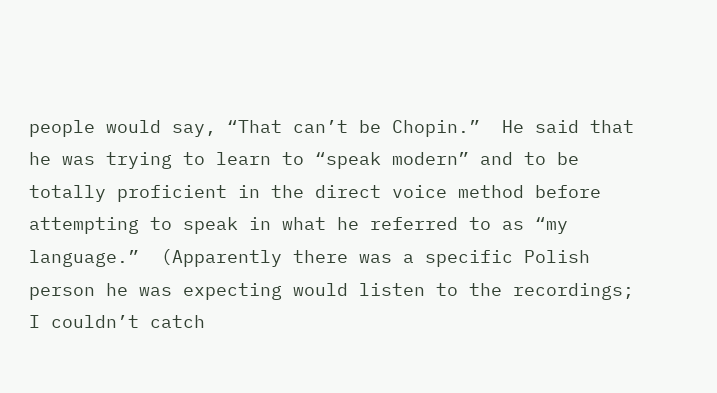people would say, “That can’t be Chopin.”  He said that he was trying to learn to “speak modern” and to be totally proficient in the direct voice method before attempting to speak in what he referred to as “my language.”  (Apparently there was a specific Polish person he was expecting would listen to the recordings; I couldn’t catch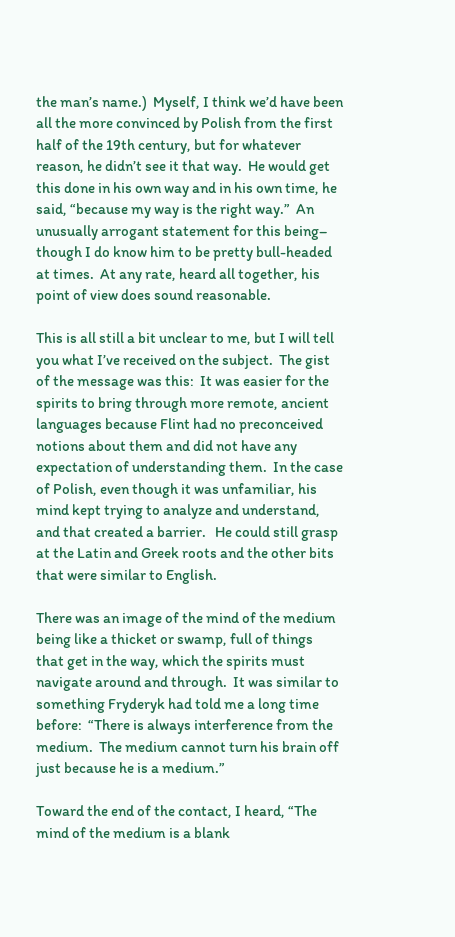the man’s name.)  Myself, I think we’d have been all the more convinced by Polish from the first half of the 19th century, but for whatever reason, he didn’t see it that way.  He would get this done in his own way and in his own time, he said, “because my way is the right way.”  An unusually arrogant statement for this being– though I do know him to be pretty bull-headed at times.  At any rate, heard all together, his point of view does sound reasonable.

This is all still a bit unclear to me, but I will tell you what I’ve received on the subject.  The gist of the message was this:  It was easier for the spirits to bring through more remote, ancient languages because Flint had no preconceived notions about them and did not have any expectation of understanding them.  In the case of Polish, even though it was unfamiliar, his mind kept trying to analyze and understand, and that created a barrier.   He could still grasp at the Latin and Greek roots and the other bits that were similar to English.

There was an image of the mind of the medium being like a thicket or swamp, full of things that get in the way, which the spirits must navigate around and through.  It was similar to something Fryderyk had told me a long time before:  “There is always interference from the medium.  The medium cannot turn his brain off just because he is a medium.”

Toward the end of the contact, I heard, “The mind of the medium is a blank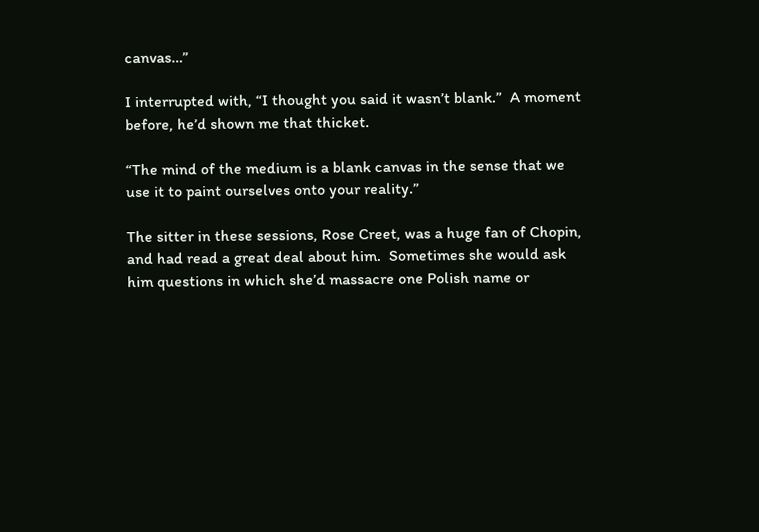canvas…”

I interrupted with, “I thought you said it wasn’t blank.”  A moment before, he’d shown me that thicket.

“The mind of the medium is a blank canvas in the sense that we use it to paint ourselves onto your reality.”

The sitter in these sessions, Rose Creet, was a huge fan of Chopin, and had read a great deal about him.  Sometimes she would ask him questions in which she’d massacre one Polish name or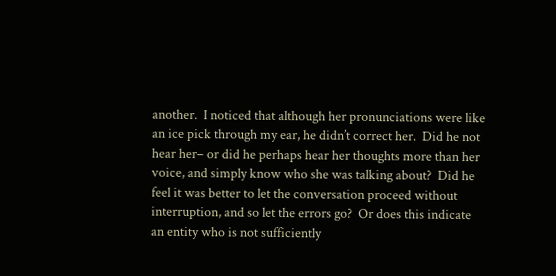another.  I noticed that although her pronunciations were like an ice pick through my ear, he didn’t correct her.  Did he not hear her– or did he perhaps hear her thoughts more than her voice, and simply know who she was talking about?  Did he feel it was better to let the conversation proceed without interruption, and so let the errors go?  Or does this indicate an entity who is not sufficiently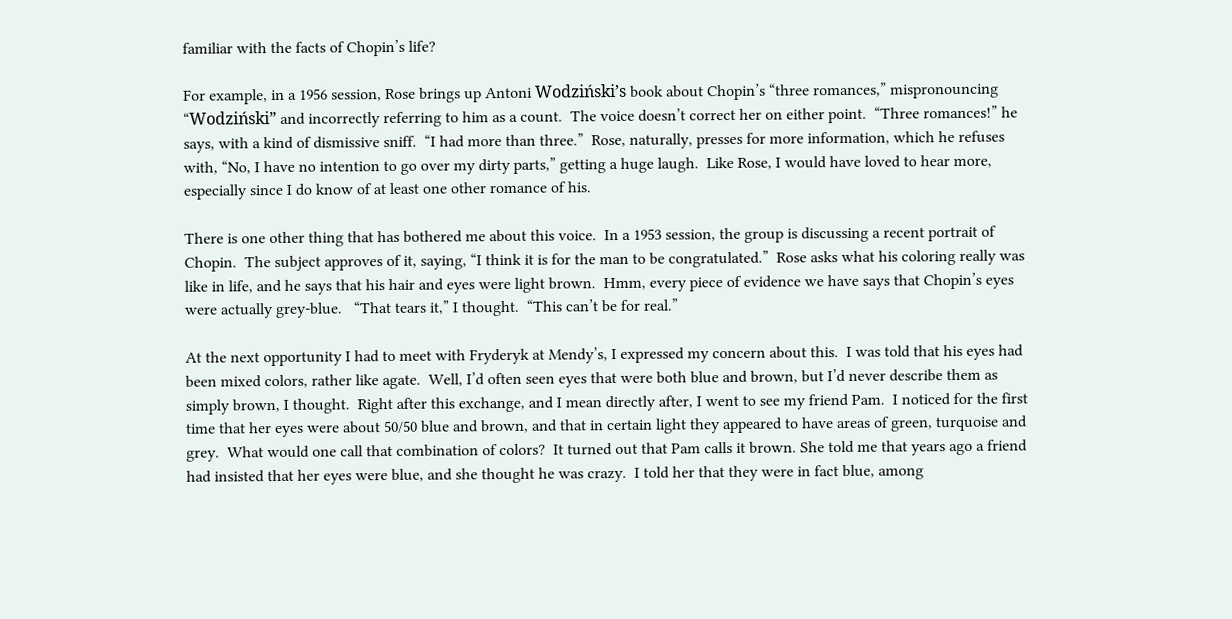familiar with the facts of Chopin’s life?

For example, in a 1956 session, Rose brings up Antoni Wodziński’s book about Chopin’s “three romances,” mispronouncing “Wodziński” and incorrectly referring to him as a count.  The voice doesn’t correct her on either point.  “Three romances!” he says, with a kind of dismissive sniff.  “I had more than three.”  Rose, naturally, presses for more information, which he refuses with, “No, I have no intention to go over my dirty parts,” getting a huge laugh.  Like Rose, I would have loved to hear more, especially since I do know of at least one other romance of his.

There is one other thing that has bothered me about this voice.  In a 1953 session, the group is discussing a recent portrait of Chopin.  The subject approves of it, saying, “I think it is for the man to be congratulated.”  Rose asks what his coloring really was like in life, and he says that his hair and eyes were light brown.  Hmm, every piece of evidence we have says that Chopin’s eyes were actually grey-blue.   “That tears it,” I thought.  “This can’t be for real.”

At the next opportunity I had to meet with Fryderyk at Mendy’s, I expressed my concern about this.  I was told that his eyes had been mixed colors, rather like agate.  Well, I’d often seen eyes that were both blue and brown, but I’d never describe them as simply brown, I thought.  Right after this exchange, and I mean directly after, I went to see my friend Pam.  I noticed for the first time that her eyes were about 50/50 blue and brown, and that in certain light they appeared to have areas of green, turquoise and grey.  What would one call that combination of colors?  It turned out that Pam calls it brown. She told me that years ago a friend had insisted that her eyes were blue, and she thought he was crazy.  I told her that they were in fact blue, among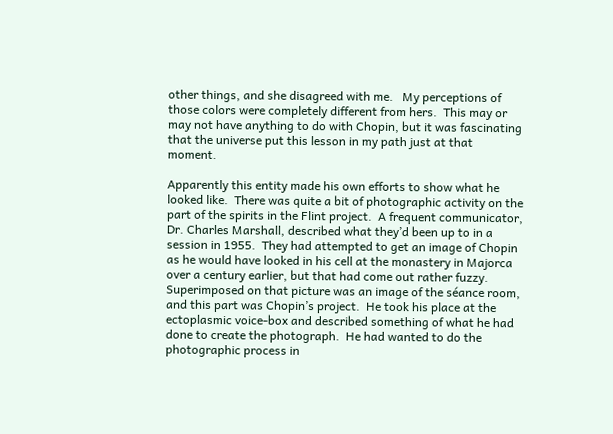other things, and she disagreed with me.   My perceptions of those colors were completely different from hers.  This may or may not have anything to do with Chopin, but it was fascinating that the universe put this lesson in my path just at that moment.

Apparently this entity made his own efforts to show what he looked like.  There was quite a bit of photographic activity on the part of the spirits in the Flint project.  A frequent communicator, Dr. Charles Marshall, described what they’d been up to in a session in 1955.  They had attempted to get an image of Chopin as he would have looked in his cell at the monastery in Majorca over a century earlier, but that had come out rather fuzzy.  Superimposed on that picture was an image of the séance room, and this part was Chopin’s project.  He took his place at the ectoplasmic voice-box and described something of what he had done to create the photograph.  He had wanted to do the photographic process in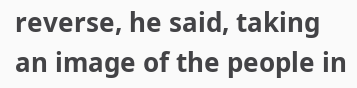reverse, he said, taking an image of the people in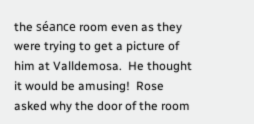the séance room even as they were trying to get a picture of him at Valldemosa.  He thought it would be amusing!  Rose asked why the door of the room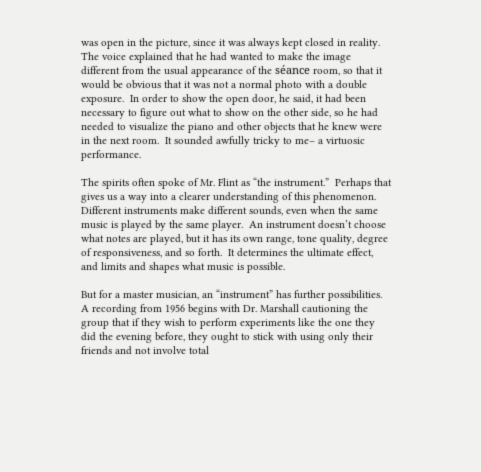was open in the picture, since it was always kept closed in reality.  The voice explained that he had wanted to make the image different from the usual appearance of the séance room, so that it would be obvious that it was not a normal photo with a double exposure.  In order to show the open door, he said, it had been necessary to figure out what to show on the other side, so he had needed to visualize the piano and other objects that he knew were in the next room.  It sounded awfully tricky to me– a virtuosic performance.

The spirits often spoke of Mr. Flint as “the instrument.”  Perhaps that gives us a way into a clearer understanding of this phenomenon.  Different instruments make different sounds, even when the same music is played by the same player.  An instrument doesn’t choose what notes are played, but it has its own range, tone quality, degree of responsiveness, and so forth.  It determines the ultimate effect, and limits and shapes what music is possible.

But for a master musician, an “instrument” has further possibilities.  A recording from 1956 begins with Dr. Marshall cautioning the group that if they wish to perform experiments like the one they did the evening before, they ought to stick with using only their friends and not involve total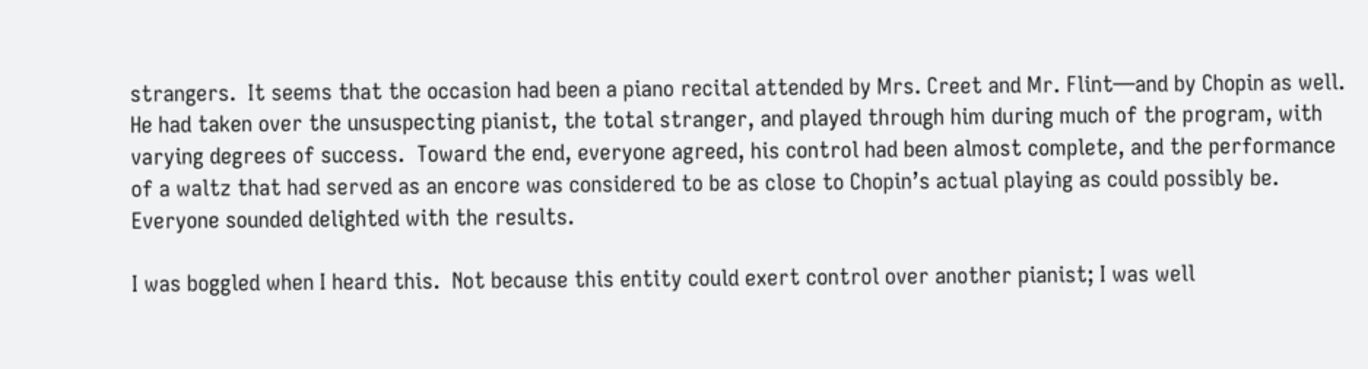strangers.  It seems that the occasion had been a piano recital attended by Mrs. Creet and Mr. Flint—and by Chopin as well.  He had taken over the unsuspecting pianist, the total stranger, and played through him during much of the program, with varying degrees of success.  Toward the end, everyone agreed, his control had been almost complete, and the performance of a waltz that had served as an encore was considered to be as close to Chopin’s actual playing as could possibly be.  Everyone sounded delighted with the results.

I was boggled when I heard this.  Not because this entity could exert control over another pianist; I was well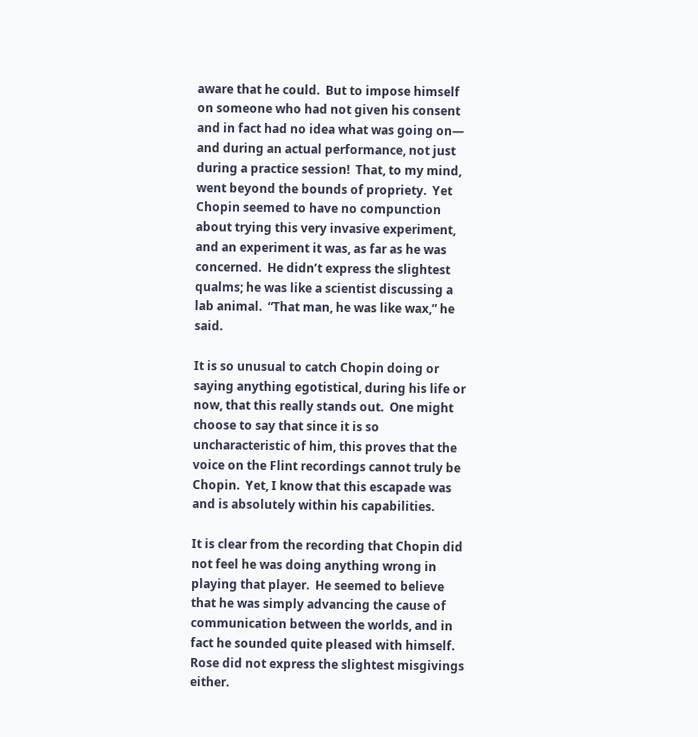aware that he could.  But to impose himself on someone who had not given his consent and in fact had no idea what was going on— and during an actual performance, not just during a practice session!  That, to my mind, went beyond the bounds of propriety.  Yet Chopin seemed to have no compunction about trying this very invasive experiment, and an experiment it was, as far as he was concerned.  He didn’t express the slightest qualms; he was like a scientist discussing a lab animal.  “That man, he was like wax,” he said.

It is so unusual to catch Chopin doing or saying anything egotistical, during his life or now, that this really stands out.  One might choose to say that since it is so uncharacteristic of him, this proves that the voice on the Flint recordings cannot truly be Chopin.  Yet, I know that this escapade was and is absolutely within his capabilities.

It is clear from the recording that Chopin did not feel he was doing anything wrong in playing that player.  He seemed to believe that he was simply advancing the cause of communication between the worlds, and in fact he sounded quite pleased with himself.  Rose did not express the slightest misgivings either.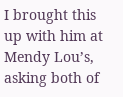I brought this up with him at Mendy Lou’s, asking both of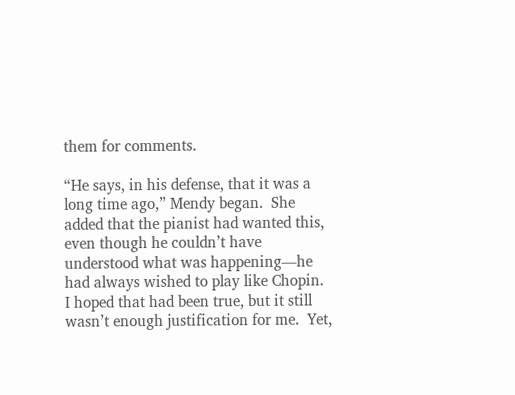them for comments.

“He says, in his defense, that it was a long time ago,” Mendy began.  She added that the pianist had wanted this, even though he couldn’t have understood what was happening—he had always wished to play like Chopin.  I hoped that had been true, but it still wasn’t enough justification for me.  Yet,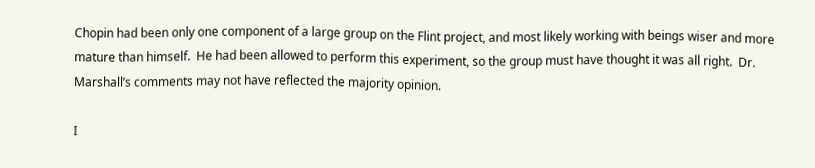Chopin had been only one component of a large group on the Flint project, and most likely working with beings wiser and more mature than himself.  He had been allowed to perform this experiment, so the group must have thought it was all right.  Dr. Marshall’s comments may not have reflected the majority opinion.

I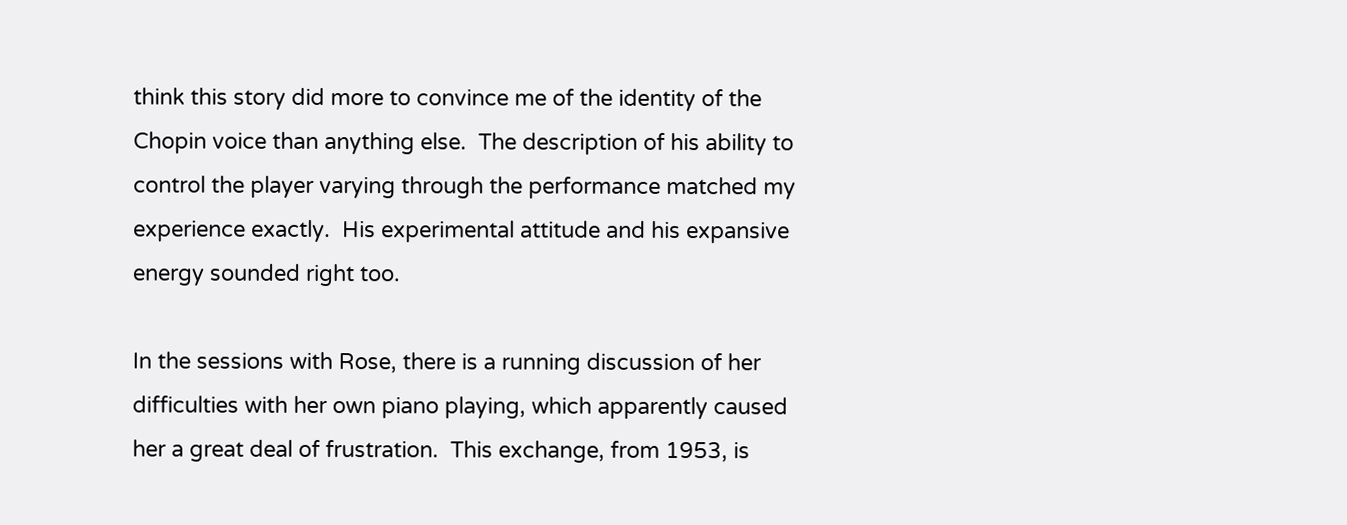think this story did more to convince me of the identity of the Chopin voice than anything else.  The description of his ability to control the player varying through the performance matched my experience exactly.  His experimental attitude and his expansive energy sounded right too.

In the sessions with Rose, there is a running discussion of her difficulties with her own piano playing, which apparently caused her a great deal of frustration.  This exchange, from 1953, is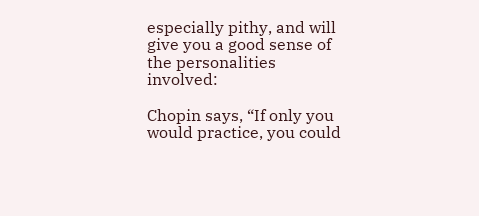especially pithy, and will give you a good sense of the personalities involved:

Chopin says, “If only you would practice, you could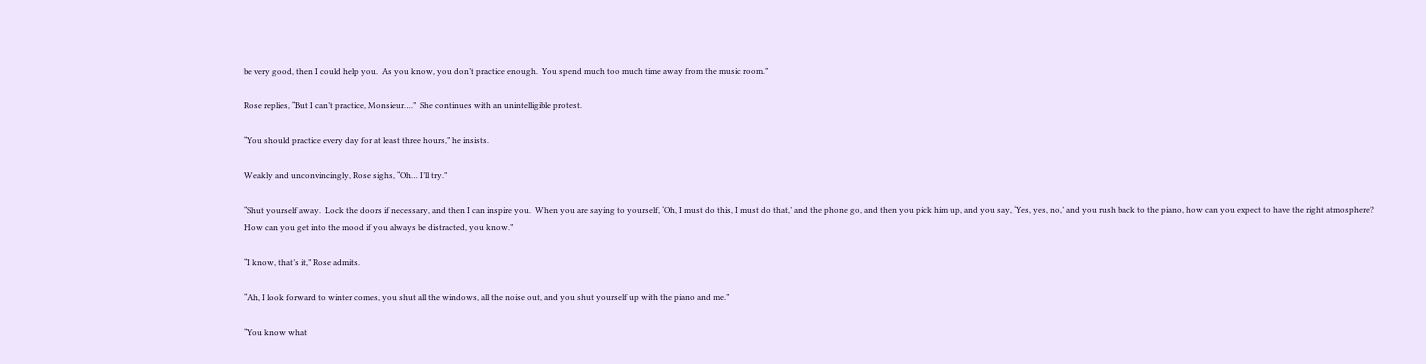be very good, then I could help you.  As you know, you don’t practice enough.  You spend much too much time away from the music room.”

Rose replies, “But I can’t practice, Monsieur….”  She continues with an unintelligible protest.

“You should practice every day for at least three hours,” he insists.

Weakly and unconvincingly, Rose sighs, “Oh… I’ll try.”

“Shut yourself away.  Lock the doors if necessary, and then I can inspire you.  When you are saying to yourself, ‘Oh, I must do this, I must do that,’ and the phone go, and then you pick him up, and you say, ‘Yes, yes, no,’ and you rush back to the piano, how can you expect to have the right atmosphere?  How can you get into the mood if you always be distracted, you know.”

“I know, that’s it,” Rose admits.

“Ah, I look forward to winter comes, you shut all the windows, all the noise out, and you shut yourself up with the piano and me.”

“You know what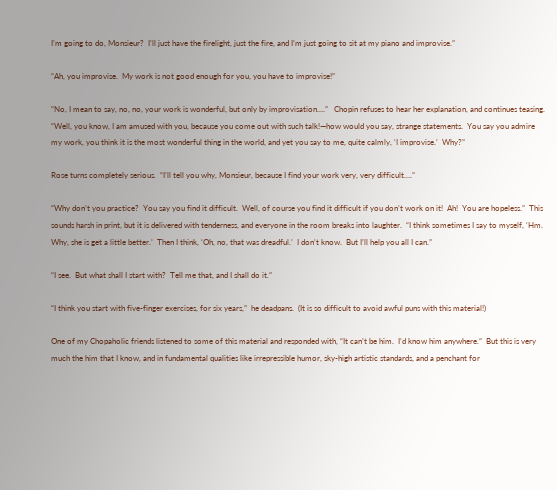I’m going to do, Monsieur?  I’ll just have the firelight, just the fire, and I’m just going to sit at my piano and improvise.”

“Ah, you improvise.  My work is not good enough for you, you have to improvise!”

“No, I mean to say, no, no, your work is wonderful, but only by improvisation….”   Chopin refuses to hear her explanation, and continues teasing.  “Well, you know, I am amused with you, because you come out with such talk!—how would you say, strange statements.  You say you admire my work, you think it is the most wonderful thing in the world, and yet you say to me, quite calmly, ‘I improvise.’  Why?”

Rose turns completely serious.  “I’ll tell you why, Monsieur, because I find your work very, very difficult….”

“Why don’t you practice?  You say you find it difficult.  Well, of course you find it difficult if you don’t work on it!  Ah!  You are hopeless.”  This sounds harsh in print, but it is delivered with tenderness, and everyone in the room breaks into laughter.  “I think sometimes I say to myself, ‘Hm.  Why, she is get a little better.’  Then I think, ‘Oh, no, that was dreadful.’  I don’t know.  But I’ll help you all I can.”

“I see.  But what shall I start with?  Tell me that, and I shall do it.”

“I think you start with five-finger exercises, for six years,”  he deadpans.  (It is so difficult to avoid awful puns with this material!)

One of my Chopaholic friends listened to some of this material and responded with, “It can’t be him.  I’d know him anywhere.”  But this is very much the him that I know, and in fundamental qualities like irrepressible humor, sky-high artistic standards, and a penchant for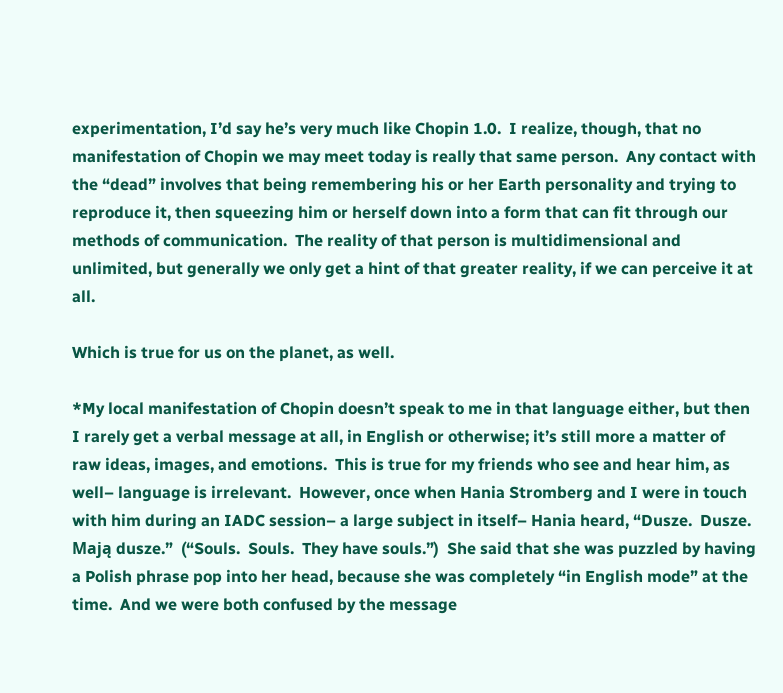experimentation, I’d say he’s very much like Chopin 1.0.  I realize, though, that no manifestation of Chopin we may meet today is really that same person.  Any contact with the “dead” involves that being remembering his or her Earth personality and trying to reproduce it, then squeezing him or herself down into a form that can fit through our methods of communication.  The reality of that person is multidimensional and unlimited, but generally we only get a hint of that greater reality, if we can perceive it at all.

Which is true for us on the planet, as well.

*My local manifestation of Chopin doesn’t speak to me in that language either, but then I rarely get a verbal message at all, in English or otherwise; it’s still more a matter of raw ideas, images, and emotions.  This is true for my friends who see and hear him, as well– language is irrelevant.  However, once when Hania Stromberg and I were in touch with him during an IADC session– a large subject in itself– Hania heard, “Dusze.  Dusze.  Mają dusze.”  (“Souls.  Souls.  They have souls.”)  She said that she was puzzled by having a Polish phrase pop into her head, because she was completely “in English mode” at the time.  And we were both confused by the message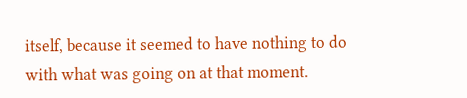itself, because it seemed to have nothing to do with what was going on at that moment.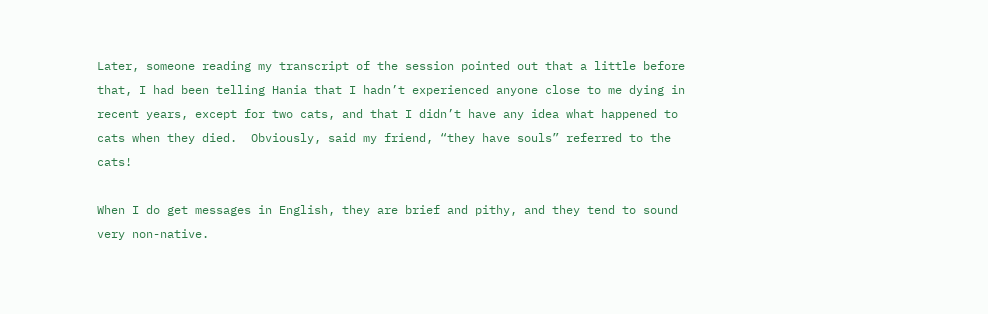Later, someone reading my transcript of the session pointed out that a little before that, I had been telling Hania that I hadn’t experienced anyone close to me dying in recent years, except for two cats, and that I didn’t have any idea what happened to cats when they died.  Obviously, said my friend, “they have souls” referred to the cats!

When I do get messages in English, they are brief and pithy, and they tend to sound very non-native.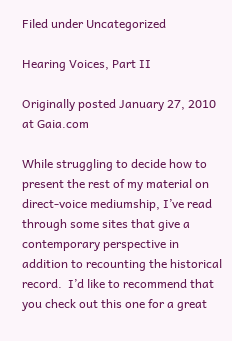Filed under Uncategorized

Hearing Voices, Part II

Originally posted January 27, 2010 at Gaia.com

While struggling to decide how to present the rest of my material on direct-voice mediumship, I’ve read through some sites that give a contemporary perspective in addition to recounting the historical record.  I’d like to recommend that you check out this one for a great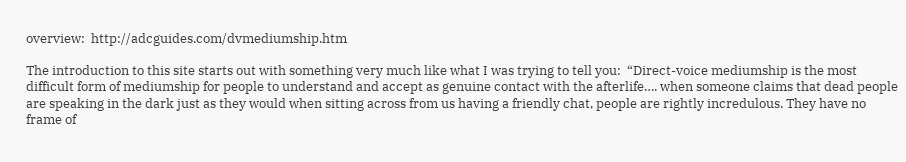overview:  http://adcguides.com/dvmediumship.htm

The introduction to this site starts out with something very much like what I was trying to tell you:  “Direct-voice mediumship is the most difficult form of mediumship for people to understand and accept as genuine contact with the afterlife…. when someone claims that dead people are speaking in the dark just as they would when sitting across from us having a friendly chat, people are rightly incredulous. They have no frame of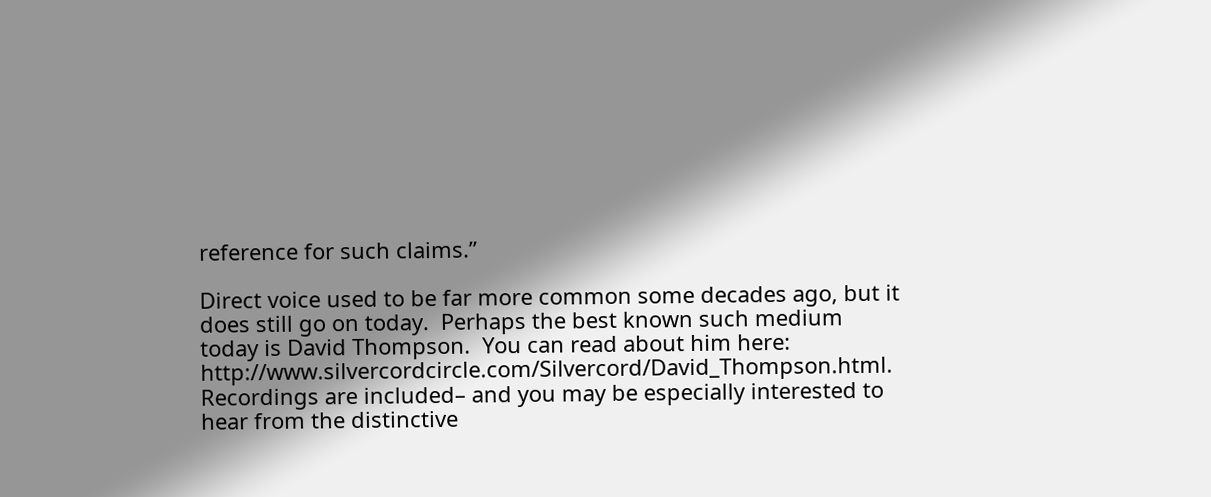reference for such claims.”

Direct voice used to be far more common some decades ago, but it does still go on today.  Perhaps the best known such medium today is David Thompson.  You can read about him here: http://www.silvercordcircle.com/Silvercord/David_Thompson.html.  Recordings are included– and you may be especially interested to hear from the distinctive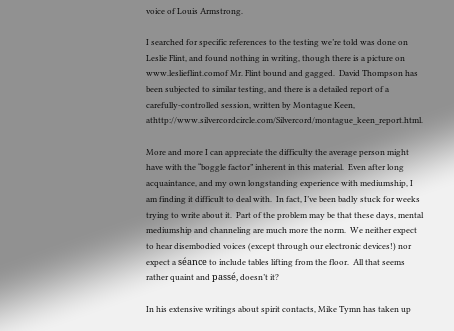voice of Louis Armstrong.

I searched for specific references to the testing we’re told was done on Leslie Flint, and found nothing in writing, though there is a picture on www.leslieflint.comof Mr. Flint bound and gagged.  David Thompson has been subjected to similar testing, and there is a detailed report of a carefully-controlled session, written by Montague Keen, athttp://www.silvercordcircle.com/Silvercord/montague_keen_report.html.

More and more I can appreciate the difficulty the average person might have with the “boggle factor” inherent in this material.  Even after long acquaintance, and my own longstanding experience with mediumship, I am finding it difficult to deal with.  In fact, I’ve been badly stuck for weeks trying to write about it.  Part of the problem may be that these days, mental mediumship and channeling are much more the norm.  We neither expect to hear disembodied voices (except through our electronic devices!) nor expect a séance to include tables lifting from the floor.  All that seems rather quaint and passé, doesn’t it?

In his extensive writings about spirit contacts, Mike Tymn has taken up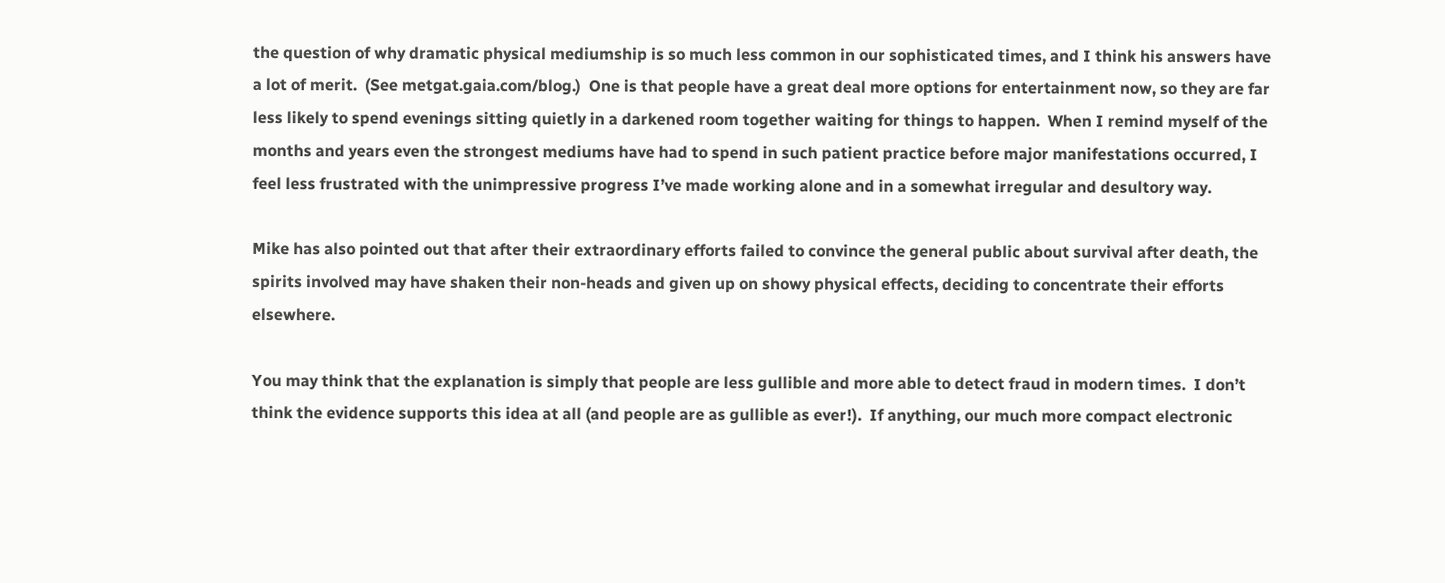the question of why dramatic physical mediumship is so much less common in our sophisticated times, and I think his answers have a lot of merit.  (See metgat.gaia.com/blog.)  One is that people have a great deal more options for entertainment now, so they are far less likely to spend evenings sitting quietly in a darkened room together waiting for things to happen.  When I remind myself of the months and years even the strongest mediums have had to spend in such patient practice before major manifestations occurred, I feel less frustrated with the unimpressive progress I’ve made working alone and in a somewhat irregular and desultory way.

Mike has also pointed out that after their extraordinary efforts failed to convince the general public about survival after death, the spirits involved may have shaken their non-heads and given up on showy physical effects, deciding to concentrate their efforts elsewhere.

You may think that the explanation is simply that people are less gullible and more able to detect fraud in modern times.  I don’t think the evidence supports this idea at all (and people are as gullible as ever!).  If anything, our much more compact electronic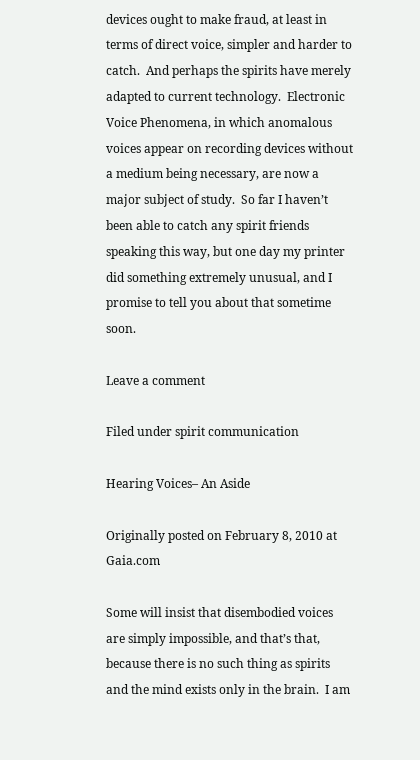devices ought to make fraud, at least in terms of direct voice, simpler and harder to catch.  And perhaps the spirits have merely adapted to current technology.  Electronic Voice Phenomena, in which anomalous voices appear on recording devices without a medium being necessary, are now a major subject of study.  So far I haven’t been able to catch any spirit friends speaking this way, but one day my printer did something extremely unusual, and I promise to tell you about that sometime soon.

Leave a comment

Filed under spirit communication

Hearing Voices– An Aside

Originally posted on February 8, 2010 at Gaia.com

Some will insist that disembodied voices are simply impossible, and that’s that, because there is no such thing as spirits and the mind exists only in the brain.  I am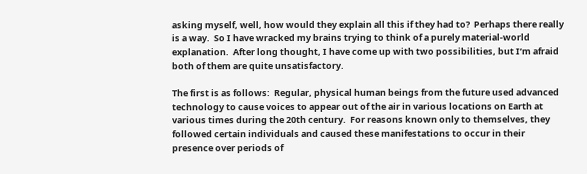asking myself, well, how would they explain all this if they had to?  Perhaps there really is a way.  So I have wracked my brains trying to think of a purely material-world explanation.  After long thought, I have come up with two possibilities, but I’m afraid both of them are quite unsatisfactory.

The first is as follows:  Regular, physical human beings from the future used advanced technology to cause voices to appear out of the air in various locations on Earth at various times during the 20th century.  For reasons known only to themselves, they followed certain individuals and caused these manifestations to occur in their presence over periods of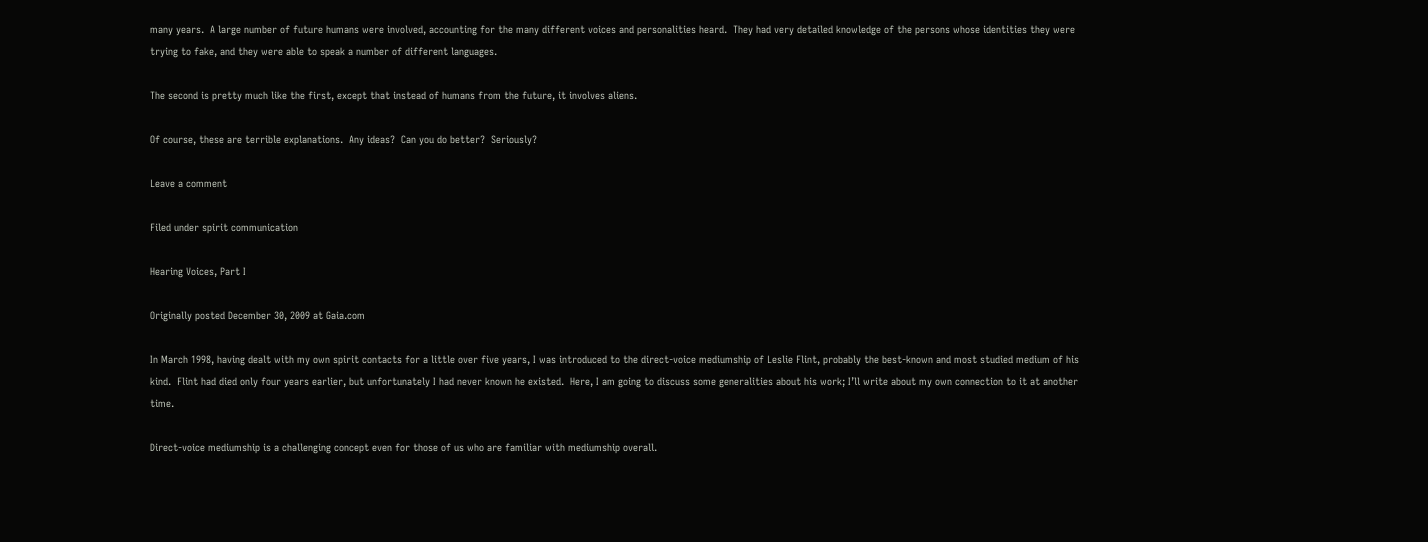many years.  A large number of future humans were involved, accounting for the many different voices and personalities heard.  They had very detailed knowledge of the persons whose identities they were trying to fake, and they were able to speak a number of different languages.

The second is pretty much like the first, except that instead of humans from the future, it involves aliens.

Of course, these are terrible explanations.  Any ideas?  Can you do better?  Seriously?

Leave a comment

Filed under spirit communication

Hearing Voices, Part I

Originally posted December 30, 2009 at Gaia.com

In March 1998, having dealt with my own spirit contacts for a little over five years, I was introduced to the direct-voice mediumship of Leslie Flint, probably the best-known and most studied medium of his kind.  Flint had died only four years earlier, but unfortunately I had never known he existed.  Here, I am going to discuss some generalities about his work; I’ll write about my own connection to it at another time.

Direct-voice mediumship is a challenging concept even for those of us who are familiar with mediumship overall.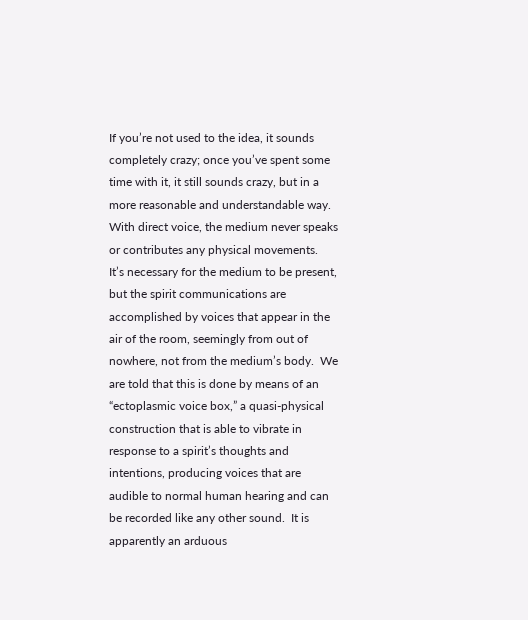If you’re not used to the idea, it sounds completely crazy; once you’ve spent some time with it, it still sounds crazy, but in a more reasonable and understandable way.  With direct voice, the medium never speaks or contributes any physical movements.  It’s necessary for the medium to be present, but the spirit communications are accomplished by voices that appear in the air of the room, seemingly from out of nowhere, not from the medium’s body.  We are told that this is done by means of an “ectoplasmic voice box,” a quasi-physical construction that is able to vibrate in response to a spirit’s thoughts and intentions, producing voices that are audible to normal human hearing and can be recorded like any other sound.  It is apparently an arduous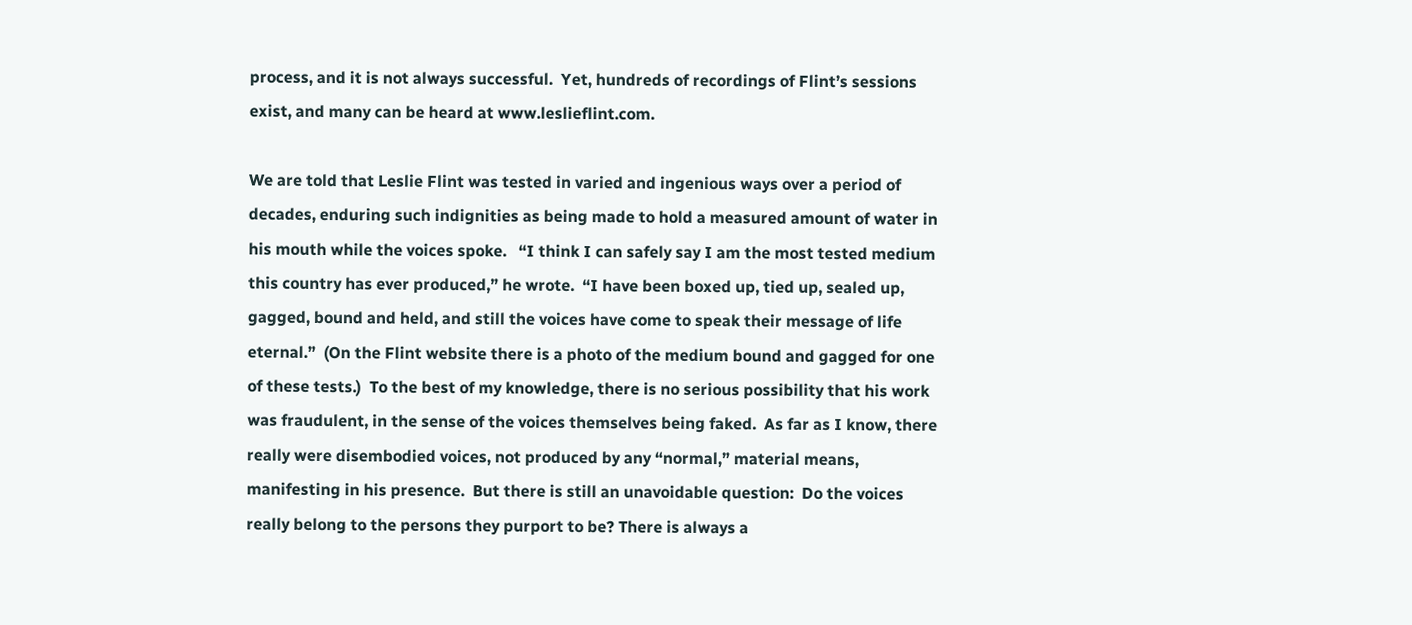process, and it is not always successful.  Yet, hundreds of recordings of Flint’s sessions exist, and many can be heard at www.leslieflint.com.

We are told that Leslie Flint was tested in varied and ingenious ways over a period of decades, enduring such indignities as being made to hold a measured amount of water in his mouth while the voices spoke.   “I think I can safely say I am the most tested medium this country has ever produced,” he wrote.  “I have been boxed up, tied up, sealed up, gagged, bound and held, and still the voices have come to speak their message of life eternal.”  (On the Flint website there is a photo of the medium bound and gagged for one of these tests.)  To the best of my knowledge, there is no serious possibility that his work was fraudulent, in the sense of the voices themselves being faked.  As far as I know, there really were disembodied voices, not produced by any “normal,” material means, manifesting in his presence.  But there is still an unavoidable question:  Do the voices really belong to the persons they purport to be? There is always a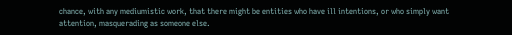chance, with any mediumistic work, that there might be entities who have ill intentions, or who simply want attention, masquerading as someone else.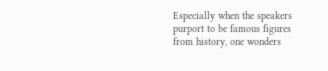Especially when the speakers purport to be famous figures from history, one wonders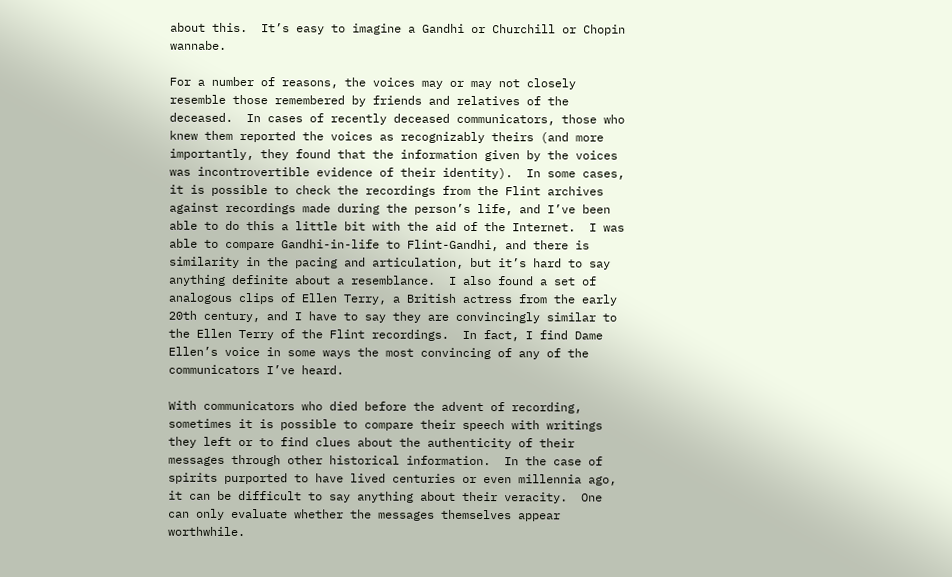about this.  It’s easy to imagine a Gandhi or Churchill or Chopin wannabe.

For a number of reasons, the voices may or may not closely resemble those remembered by friends and relatives of the deceased.  In cases of recently deceased communicators, those who knew them reported the voices as recognizably theirs (and more importantly, they found that the information given by the voices was incontrovertible evidence of their identity).  In some cases, it is possible to check the recordings from the Flint archives against recordings made during the person’s life, and I’ve been able to do this a little bit with the aid of the Internet.  I was able to compare Gandhi-in-life to Flint-Gandhi, and there is similarity in the pacing and articulation, but it’s hard to say anything definite about a resemblance.  I also found a set of analogous clips of Ellen Terry, a British actress from the early 20th century, and I have to say they are convincingly similar to the Ellen Terry of the Flint recordings.  In fact, I find Dame Ellen’s voice in some ways the most convincing of any of the communicators I’ve heard.

With communicators who died before the advent of recording, sometimes it is possible to compare their speech with writings they left or to find clues about the authenticity of their messages through other historical information.  In the case of spirits purported to have lived centuries or even millennia ago, it can be difficult to say anything about their veracity.  One can only evaluate whether the messages themselves appear worthwhile.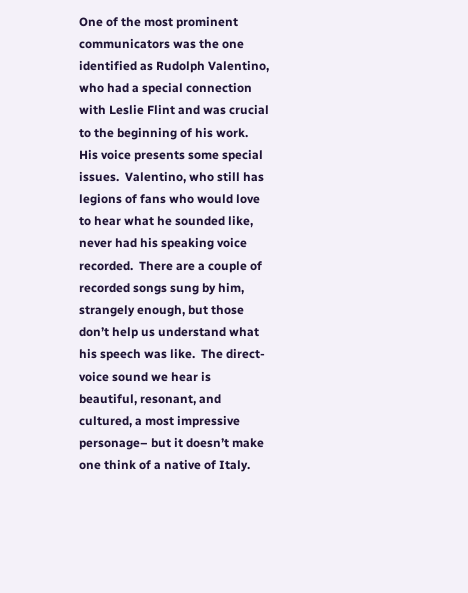One of the most prominent communicators was the one identified as Rudolph Valentino, who had a special connection with Leslie Flint and was crucial to the beginning of his work.  His voice presents some special issues.  Valentino, who still has legions of fans who would love to hear what he sounded like, never had his speaking voice recorded.  There are a couple of recorded songs sung by him, strangely enough, but those don’t help us understand what his speech was like.  The direct-voice sound we hear is beautiful, resonant, and cultured, a most impressive personage– but it doesn’t make one think of a native of Italy.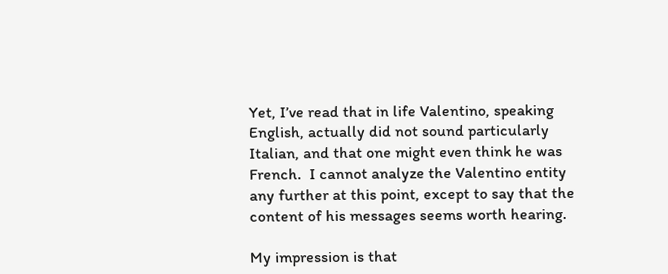Yet, I’ve read that in life Valentino, speaking English, actually did not sound particularly Italian, and that one might even think he was French.  I cannot analyze the Valentino entity any further at this point, except to say that the content of his messages seems worth hearing.

My impression is that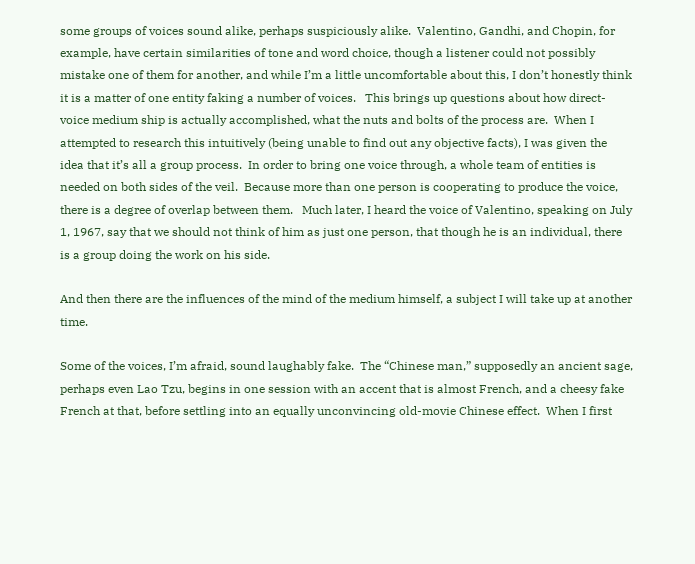some groups of voices sound alike, perhaps suspiciously alike.  Valentino, Gandhi, and Chopin, for example, have certain similarities of tone and word choice, though a listener could not possibly mistake one of them for another, and while I’m a little uncomfortable about this, I don’t honestly think it is a matter of one entity faking a number of voices.   This brings up questions about how direct-voice medium ship is actually accomplished, what the nuts and bolts of the process are.  When I attempted to research this intuitively (being unable to find out any objective facts), I was given the idea that it’s all a group process.  In order to bring one voice through, a whole team of entities is needed on both sides of the veil.  Because more than one person is cooperating to produce the voice, there is a degree of overlap between them.   Much later, I heard the voice of Valentino, speaking on July 1, 1967, say that we should not think of him as just one person, that though he is an individual, there is a group doing the work on his side.

And then there are the influences of the mind of the medium himself, a subject I will take up at another time.

Some of the voices, I’m afraid, sound laughably fake.  The “Chinese man,” supposedly an ancient sage, perhaps even Lao Tzu, begins in one session with an accent that is almost French, and a cheesy fake French at that, before settling into an equally unconvincing old-movie Chinese effect.  When I first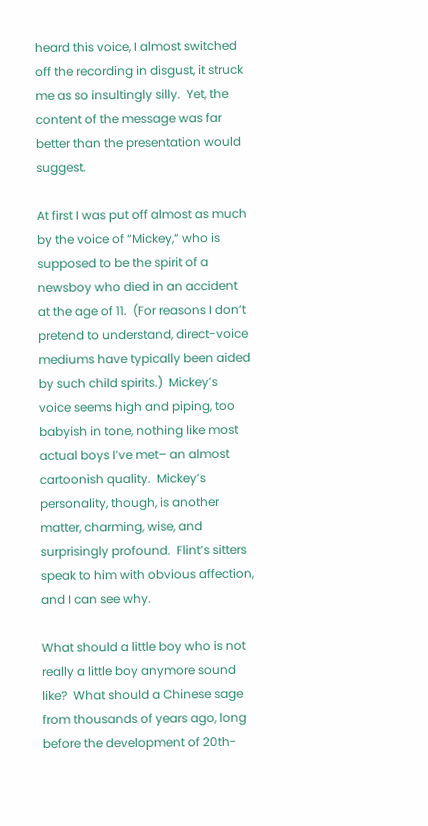heard this voice, I almost switched off the recording in disgust, it struck me as so insultingly silly.  Yet, the content of the message was far better than the presentation would suggest.

At first I was put off almost as much by the voice of “Mickey,” who is supposed to be the spirit of a newsboy who died in an accident at the age of 11.  (For reasons I don’t pretend to understand, direct-voice mediums have typically been aided by such child spirits.)  Mickey’s voice seems high and piping, too babyish in tone, nothing like most actual boys I’ve met– an almost cartoonish quality.  Mickey’s personality, though, is another matter, charming, wise, and surprisingly profound.  Flint’s sitters speak to him with obvious affection, and I can see why.

What should a little boy who is not really a little boy anymore sound like?  What should a Chinese sage from thousands of years ago, long before the development of 20th-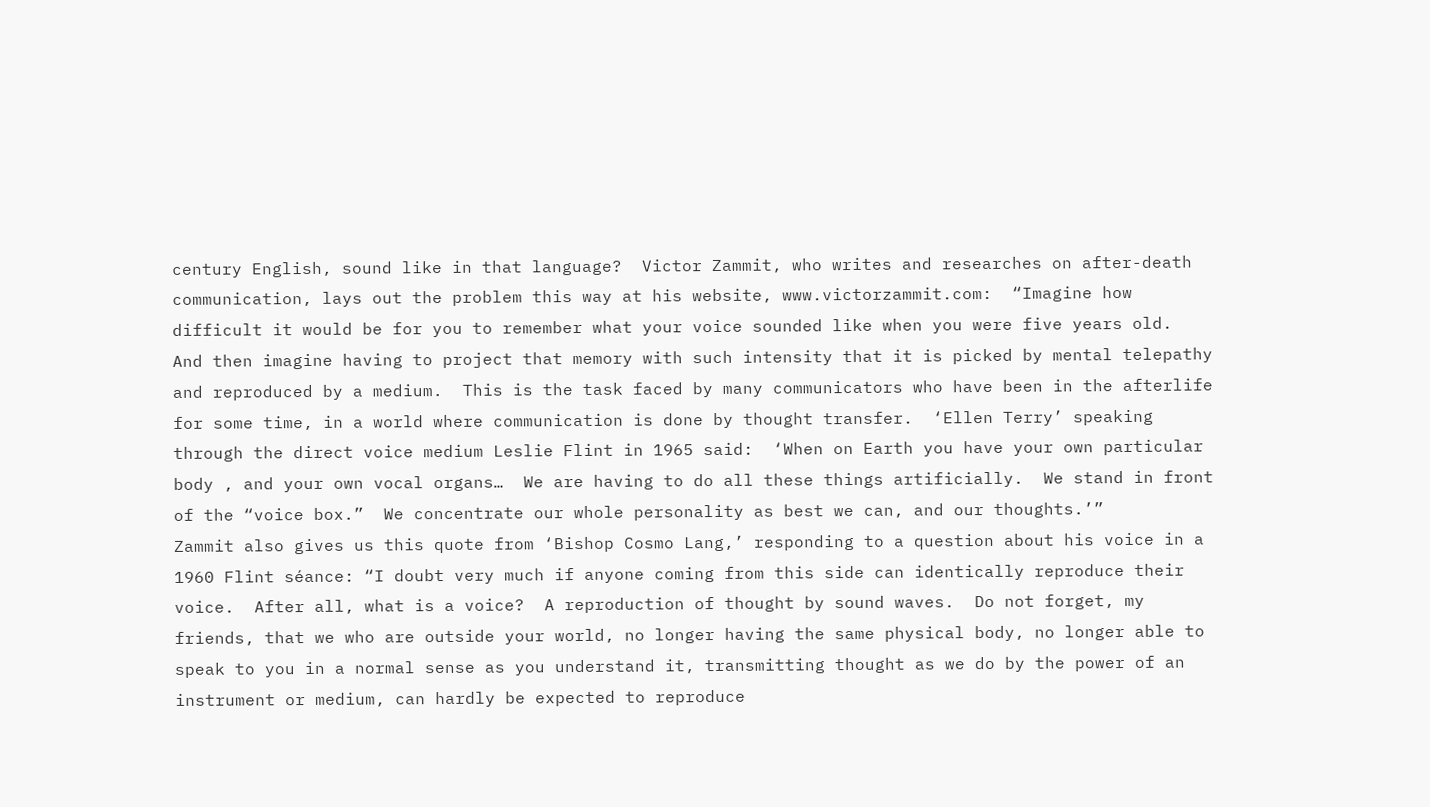century English, sound like in that language?  Victor Zammit, who writes and researches on after-death communication, lays out the problem this way at his website, www.victorzammit.com:  “Imagine how difficult it would be for you to remember what your voice sounded like when you were five years old.  And then imagine having to project that memory with such intensity that it is picked by mental telepathy and reproduced by a medium.  This is the task faced by many communicators who have been in the afterlife for some time, in a world where communication is done by thought transfer.  ‘Ellen Terry’ speaking through the direct voice medium Leslie Flint in 1965 said:  ‘When on Earth you have your own particular body , and your own vocal organs…  We are having to do all these things artificially.  We stand in front of the “voice box.”  We concentrate our whole personality as best we can, and our thoughts.’”
Zammit also gives us this quote from ‘Bishop Cosmo Lang,’ responding to a question about his voice in a 1960 Flint séance: “I doubt very much if anyone coming from this side can identically reproduce their voice.  After all, what is a voice?  A reproduction of thought by sound waves.  Do not forget, my friends, that we who are outside your world, no longer having the same physical body, no longer able to speak to you in a normal sense as you understand it, transmitting thought as we do by the power of an instrument or medium, can hardly be expected to reproduce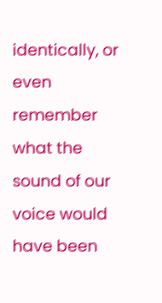identically, or even remember what the sound of our voice would have been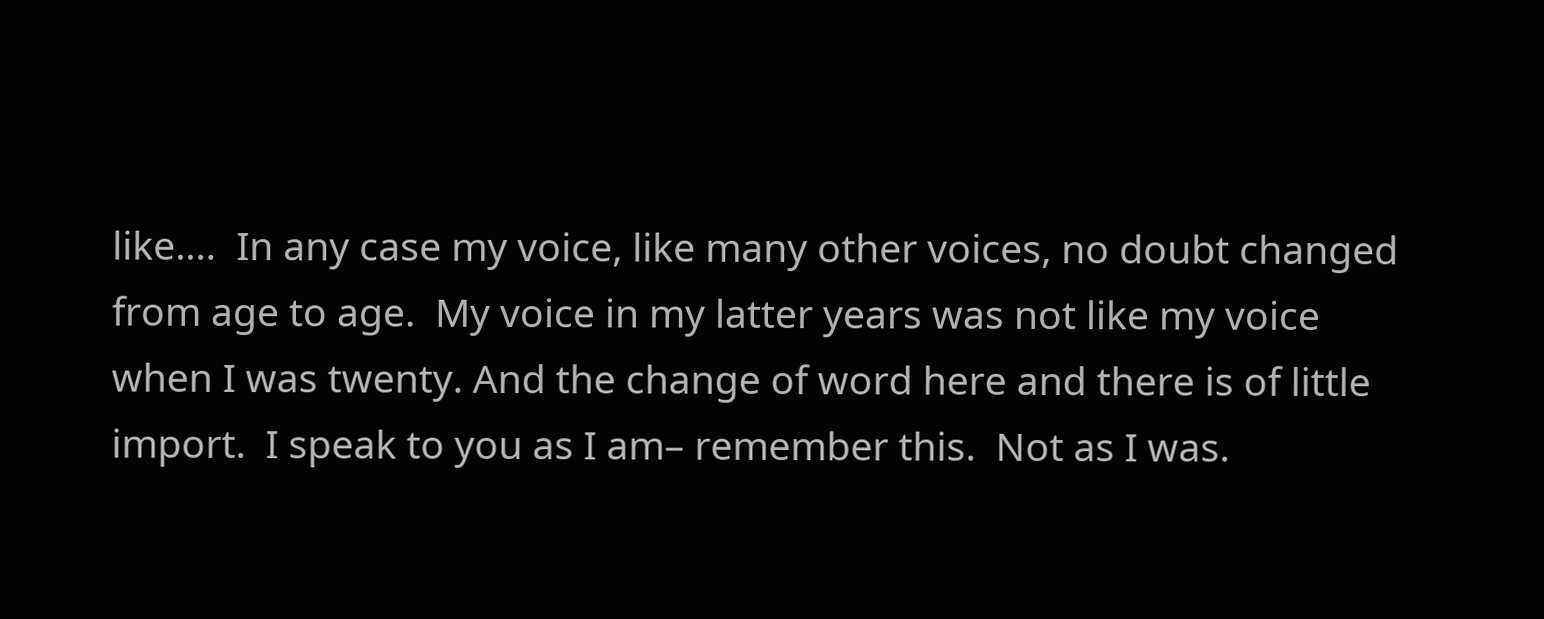like.…  In any case my voice, like many other voices, no doubt changed from age to age.  My voice in my latter years was not like my voice when I was twenty. And the change of word here and there is of little import.  I speak to you as I am– remember this.  Not as I was.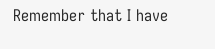Remember that I have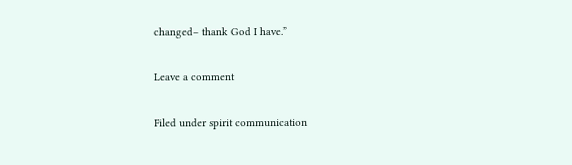changed– thank God I have.”

Leave a comment

Filed under spirit communication